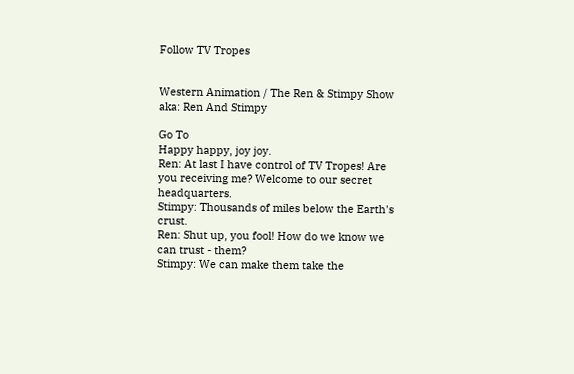Follow TV Tropes


Western Animation / The Ren & Stimpy Show
aka: Ren And Stimpy

Go To
Happy happy, joy joy.
Ren: At last I have control of TV Tropes! Are you receiving me? Welcome to our secret headquarters.
Stimpy: Thousands of miles below the Earth's crust.
Ren: Shut up, you fool! How do we know we can trust - them?
Stimpy: We can make them take the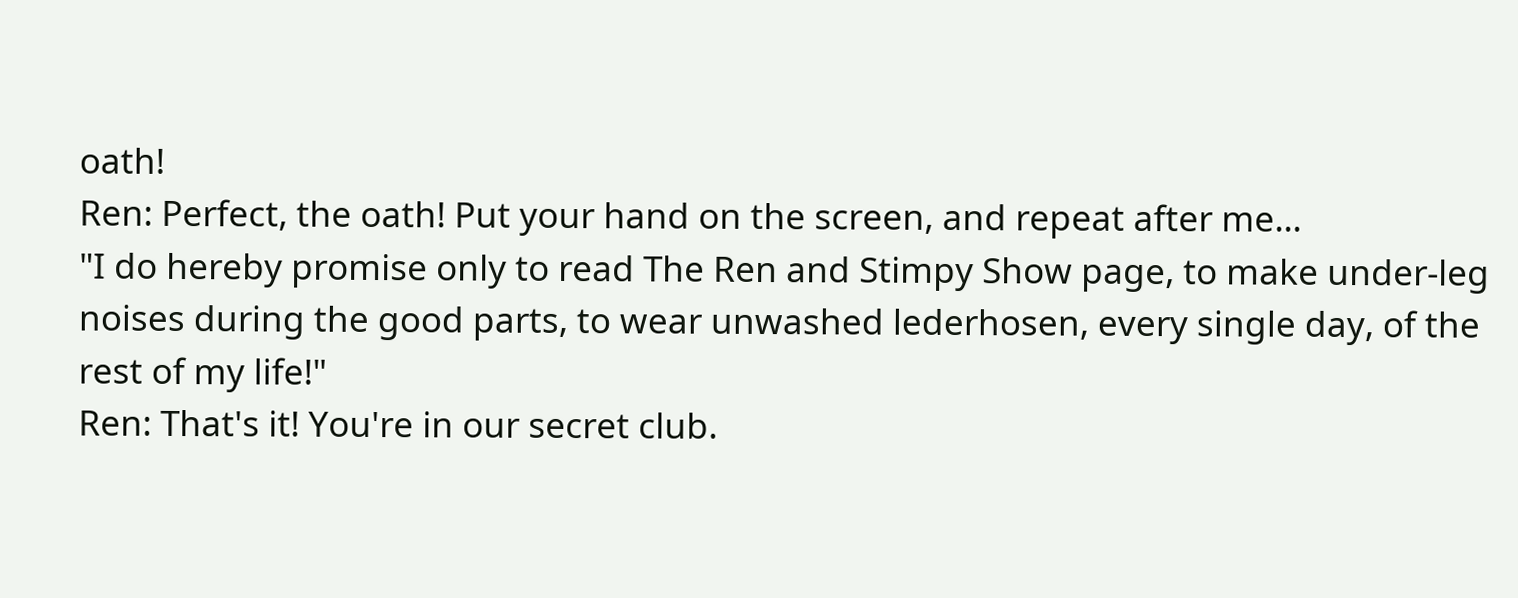oath!
Ren: Perfect, the oath! Put your hand on the screen, and repeat after me...
"I do hereby promise only to read The Ren and Stimpy Show page, to make under-leg noises during the good parts, to wear unwashed lederhosen, every single day, of the rest of my life!"
Ren: That's it! You're in our secret club.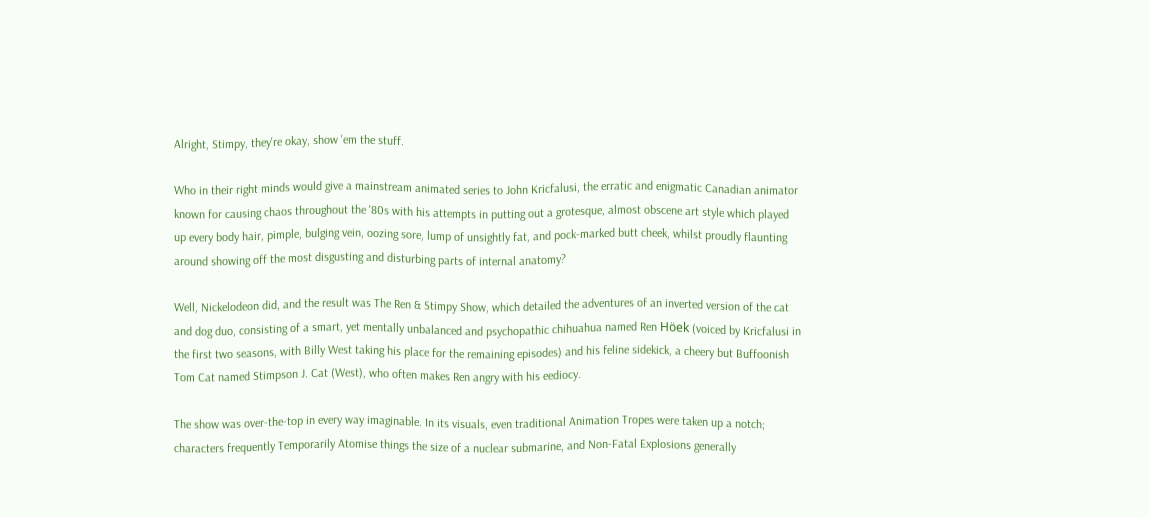Alright, Stimpy, they're okay, show 'em the stuff.

Who in their right minds would give a mainstream animated series to John Kricfalusi, the erratic and enigmatic Canadian animator known for causing chaos throughout the '80s with his attempts in putting out a grotesque, almost obscene art style which played up every body hair, pimple, bulging vein, oozing sore, lump of unsightly fat, and pock-marked butt cheek, whilst proudly flaunting around showing off the most disgusting and disturbing parts of internal anatomy?

Well, Nickelodeon did, and the result was The Ren & Stimpy Show, which detailed the adventures of an inverted version of the cat and dog duo, consisting of a smart, yet mentally unbalanced and psychopathic chihuahua named Ren Höek (voiced by Kricfalusi in the first two seasons, with Billy West taking his place for the remaining episodes) and his feline sidekick, a cheery but Buffoonish Tom Cat named Stimpson J. Cat (West), who often makes Ren angry with his eediocy.

The show was over-the-top in every way imaginable. In its visuals, even traditional Animation Tropes were taken up a notch; characters frequently Temporarily Atomise things the size of a nuclear submarine, and Non-Fatal Explosions generally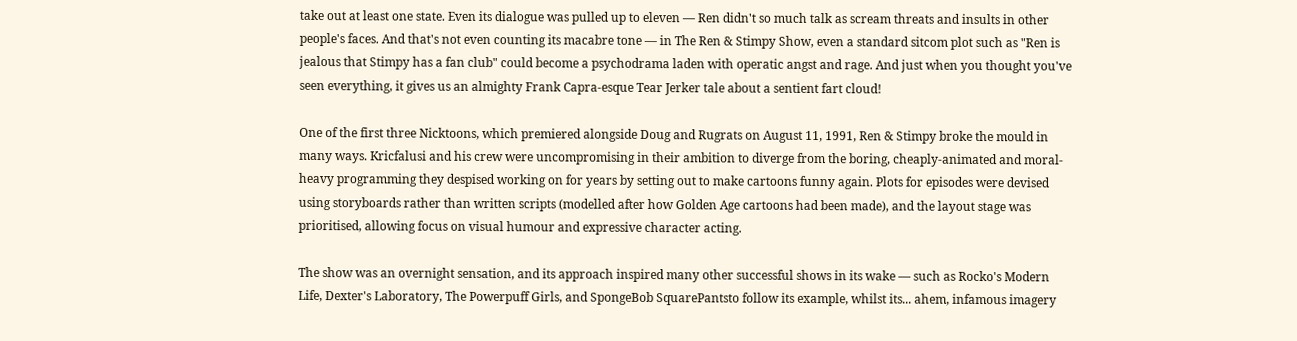take out at least one state. Even its dialogue was pulled up to eleven — Ren didn't so much talk as scream threats and insults in other people's faces. And that's not even counting its macabre tone — in The Ren & Stimpy Show, even a standard sitcom plot such as "Ren is jealous that Stimpy has a fan club" could become a psychodrama laden with operatic angst and rage. And just when you thought you've seen everything, it gives us an almighty Frank Capra-esque Tear Jerker tale about a sentient fart cloud!

One of the first three Nicktoons, which premiered alongside Doug and Rugrats on August 11, 1991, Ren & Stimpy broke the mould in many ways. Kricfalusi and his crew were uncompromising in their ambition to diverge from the boring, cheaply-animated and moral-heavy programming they despised working on for years by setting out to make cartoons funny again. Plots for episodes were devised using storyboards rather than written scripts (modelled after how Golden Age cartoons had been made), and the layout stage was prioritised, allowing focus on visual humour and expressive character acting.

The show was an overnight sensation, and its approach inspired many other successful shows in its wake — such as Rocko's Modern Life, Dexter's Laboratory, The Powerpuff Girls, and SpongeBob SquarePantsto follow its example, whilst its... ahem, infamous imagery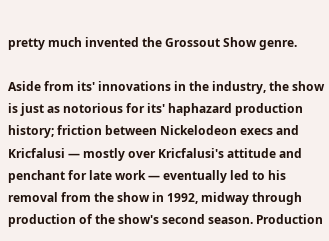pretty much invented the Grossout Show genre.

Aside from its' innovations in the industry, the show is just as notorious for its' haphazard production history; friction between Nickelodeon execs and Kricfalusi — mostly over Kricfalusi's attitude and penchant for late work — eventually led to his removal from the show in 1992, midway through production of the show's second season. Production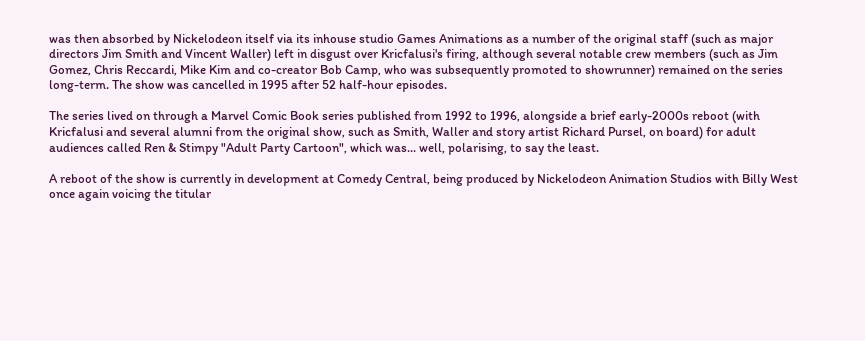was then absorbed by Nickelodeon itself via its inhouse studio Games Animations as a number of the original staff (such as major directors Jim Smith and Vincent Waller) left in disgust over Kricfalusi's firing, although several notable crew members (such as Jim Gomez, Chris Reccardi, Mike Kim and co-creator Bob Camp, who was subsequently promoted to showrunner) remained on the series long-term. The show was cancelled in 1995 after 52 half-hour episodes.

The series lived on through a Marvel Comic Book series published from 1992 to 1996, alongside a brief early-2000s reboot (with Kricfalusi and several alumni from the original show, such as Smith, Waller and story artist Richard Pursel, on board) for adult audiences called Ren & Stimpy "Adult Party Cartoon", which was... well, polarising, to say the least.

A reboot of the show is currently in development at Comedy Central, being produced by Nickelodeon Animation Studios with Billy West once again voicing the titular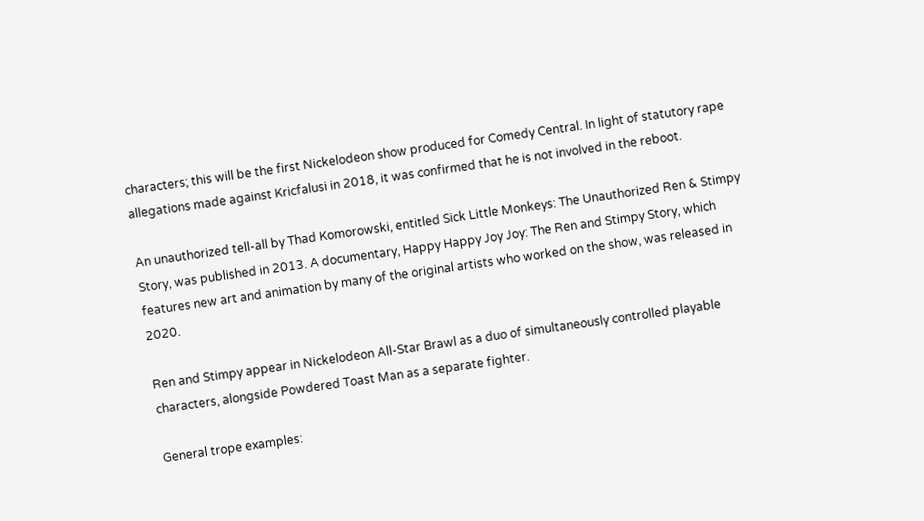characters; this will be the first Nickelodeon show produced for Comedy Central. In light of statutory rape allegations made against Kricfalusi in 2018, it was confirmed that he is not involved in the reboot.

An unauthorized tell-all by Thad Komorowski, entitled Sick Little Monkeys: The Unauthorized Ren & Stimpy Story, was published in 2013. A documentary, Happy Happy Joy Joy: The Ren and Stimpy Story, which features new art and animation by many of the original artists who worked on the show, was released in 2020.

Ren and Stimpy appear in Nickelodeon All-Star Brawl as a duo of simultaneously controlled playable characters, alongside Powdered Toast Man as a separate fighter.

General trope examples: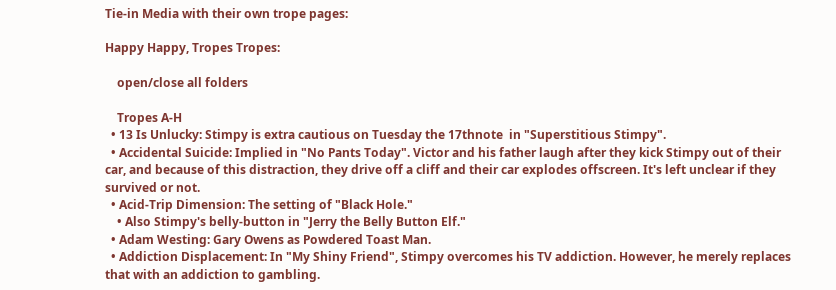Tie-in Media with their own trope pages:

Happy Happy, Tropes Tropes:

    open/close all folders

    Tropes A-H
  • 13 Is Unlucky: Stimpy is extra cautious on Tuesday the 17thnote  in "Superstitious Stimpy".
  • Accidental Suicide: Implied in "No Pants Today". Victor and his father laugh after they kick Stimpy out of their car, and because of this distraction, they drive off a cliff and their car explodes offscreen. It's left unclear if they survived or not.
  • Acid-Trip Dimension: The setting of "Black Hole."
    • Also Stimpy's belly-button in "Jerry the Belly Button Elf."
  • Adam Westing: Gary Owens as Powdered Toast Man.
  • Addiction Displacement: In "My Shiny Friend", Stimpy overcomes his TV addiction. However, he merely replaces that with an addiction to gambling.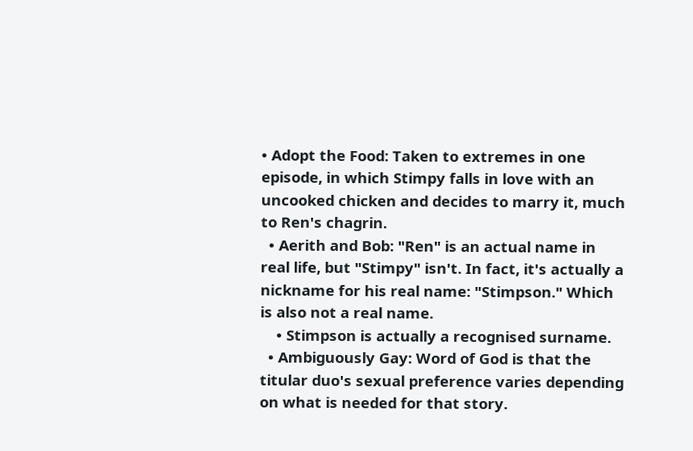• Adopt the Food: Taken to extremes in one episode, in which Stimpy falls in love with an uncooked chicken and decides to marry it, much to Ren's chagrin.
  • Aerith and Bob: "Ren" is an actual name in real life, but "Stimpy" isn't. In fact, it's actually a nickname for his real name: "Stimpson." Which is also not a real name.
    • Stimpson is actually a recognised surname.
  • Ambiguously Gay: Word of God is that the titular duo's sexual preference varies depending on what is needed for that story.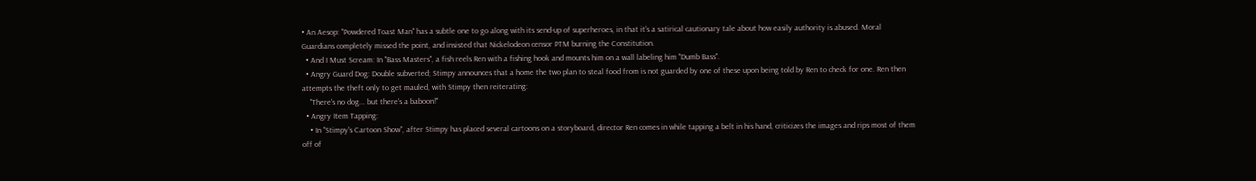• An Aesop: "Powdered Toast Man" has a subtle one to go along with its send-up of superheroes, in that it's a satirical cautionary tale about how easily authority is abused. Moral Guardians completely missed the point, and insisted that Nickelodeon censor PTM burning the Constitution.
  • And I Must Scream: In "Bass Masters", a fish reels Ren with a fishing hook and mounts him on a wall labeling him "Dumb Bass".
  • Angry Guard Dog: Double subverted; Stimpy announces that a home the two plan to steal food from is not guarded by one of these upon being told by Ren to check for one. Ren then attempts the theft only to get mauled, with Stimpy then reiterating:
    "There's no dog... but there's a baboon!"
  • Angry Item Tapping:
    • In "Stimpy's Cartoon Show", after Stimpy has placed several cartoons on a storyboard, director Ren comes in while tapping a belt in his hand, criticizes the images and rips most of them off of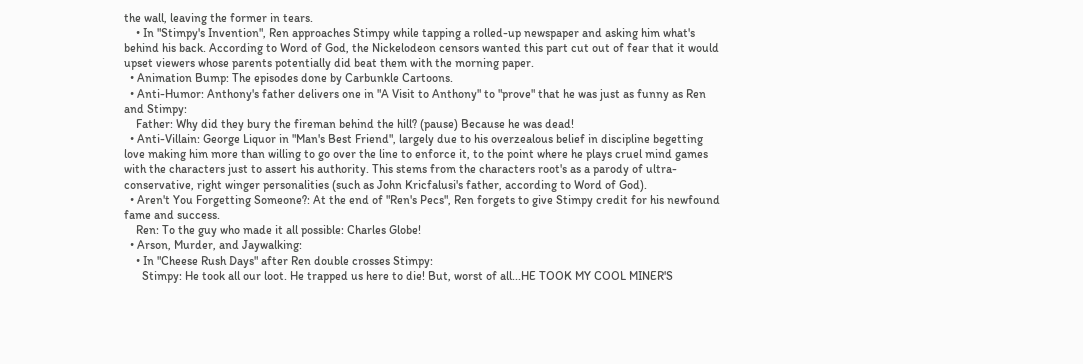the wall, leaving the former in tears.
    • In "Stimpy's Invention", Ren approaches Stimpy while tapping a rolled-up newspaper and asking him what's behind his back. According to Word of God, the Nickelodeon censors wanted this part cut out of fear that it would upset viewers whose parents potentially did beat them with the morning paper.
  • Animation Bump: The episodes done by Carbunkle Cartoons.
  • Anti-Humor: Anthony's father delivers one in "A Visit to Anthony" to "prove" that he was just as funny as Ren and Stimpy:
    Father: Why did they bury the fireman behind the hill? (pause) Because he was dead!
  • Anti-Villain: George Liquor in "Man's Best Friend", largely due to his overzealous belief in discipline begetting love making him more than willing to go over the line to enforce it, to the point where he plays cruel mind games with the characters just to assert his authority. This stems from the characters root's as a parody of ultra-conservative, right winger personalities (such as John Kricfalusi's father, according to Word of God).
  • Aren't You Forgetting Someone?: At the end of "Ren's Pecs", Ren forgets to give Stimpy credit for his newfound fame and success.
    Ren: To the guy who made it all possible: Charles Globe!
  • Arson, Murder, and Jaywalking:
    • In "Cheese Rush Days" after Ren double crosses Stimpy:
      Stimpy: He took all our loot. He trapped us here to die! But, worst of all...HE TOOK MY COOL MINER'S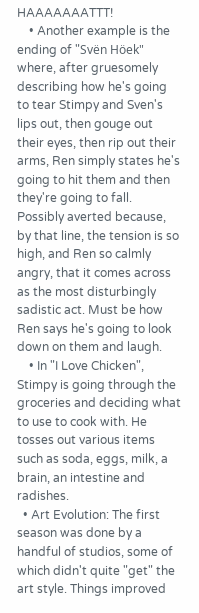HAAAAAAATTT!
    • Another example is the ending of "Svën Höek" where, after gruesomely describing how he's going to tear Stimpy and Sven's lips out, then gouge out their eyes, then rip out their arms, Ren simply states he's going to hit them and then they're going to fall. Possibly averted because, by that line, the tension is so high, and Ren so calmly angry, that it comes across as the most disturbingly sadistic act. Must be how Ren says he's going to look down on them and laugh.
    • In "I Love Chicken", Stimpy is going through the groceries and deciding what to use to cook with. He tosses out various items such as soda, eggs, milk, a brain, an intestine and radishes.
  • Art Evolution: The first season was done by a handful of studios, some of which didn't quite "get" the art style. Things improved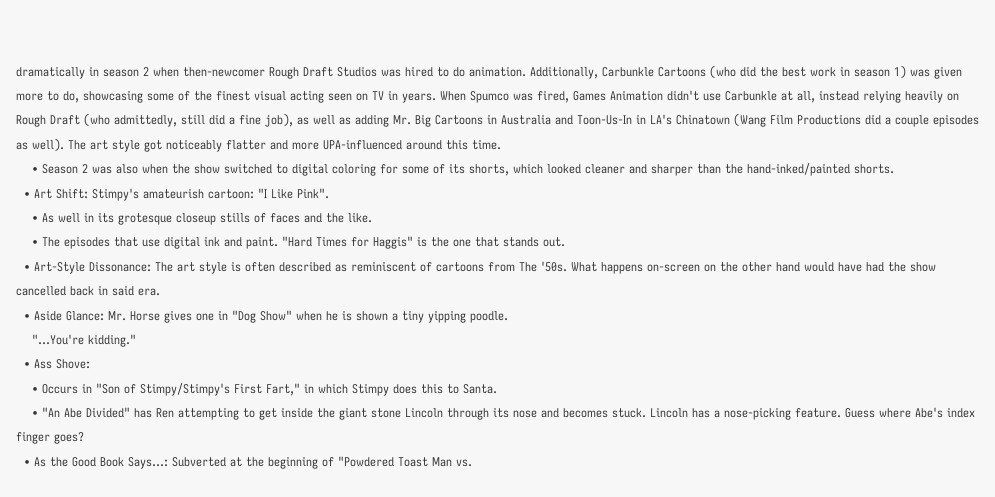dramatically in season 2 when then-newcomer Rough Draft Studios was hired to do animation. Additionally, Carbunkle Cartoons (who did the best work in season 1) was given more to do, showcasing some of the finest visual acting seen on TV in years. When Spumco was fired, Games Animation didn't use Carbunkle at all, instead relying heavily on Rough Draft (who admittedly, still did a fine job), as well as adding Mr. Big Cartoons in Australia and Toon-Us-In in LA's Chinatown (Wang Film Productions did a couple episodes as well). The art style got noticeably flatter and more UPA-influenced around this time.
    • Season 2 was also when the show switched to digital coloring for some of its shorts, which looked cleaner and sharper than the hand-inked/painted shorts.
  • Art Shift: Stimpy's amateurish cartoon: "I Like Pink".
    • As well in its grotesque closeup stills of faces and the like.
    • The episodes that use digital ink and paint. "Hard Times for Haggis" is the one that stands out.
  • Art-Style Dissonance: The art style is often described as reminiscent of cartoons from The '50s. What happens on-screen on the other hand would have had the show cancelled back in said era.
  • Aside Glance: Mr. Horse gives one in "Dog Show" when he is shown a tiny yipping poodle.
    "...You're kidding."
  • Ass Shove:
    • Occurs in "Son of Stimpy/Stimpy's First Fart," in which Stimpy does this to Santa.
    • "An Abe Divided" has Ren attempting to get inside the giant stone Lincoln through its nose and becomes stuck. Lincoln has a nose-picking feature. Guess where Abe's index finger goes?
  • As the Good Book Says...: Subverted at the beginning of "Powdered Toast Man vs.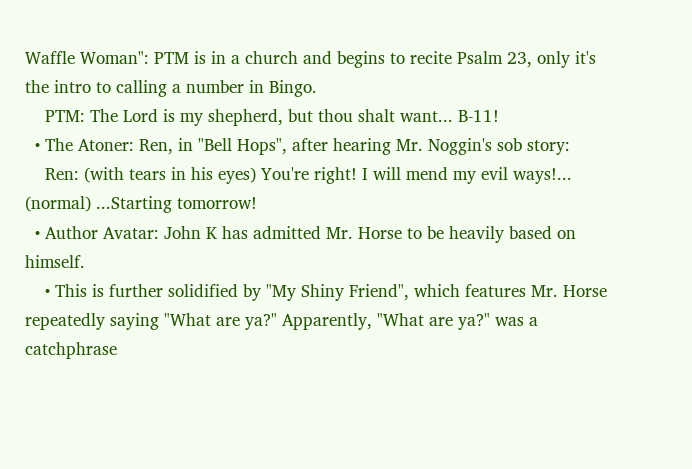Waffle Woman": PTM is in a church and begins to recite Psalm 23, only it's the intro to calling a number in Bingo.
    PTM: The Lord is my shepherd, but thou shalt want... B-11!
  • The Atoner: Ren, in "Bell Hops", after hearing Mr. Noggin's sob story:
    Ren: (with tears in his eyes) You're right! I will mend my evil ways!... (normal) ...Starting tomorrow!
  • Author Avatar: John K has admitted Mr. Horse to be heavily based on himself.
    • This is further solidified by "My Shiny Friend", which features Mr. Horse repeatedly saying "What are ya?" Apparently, "What are ya?" was a catchphrase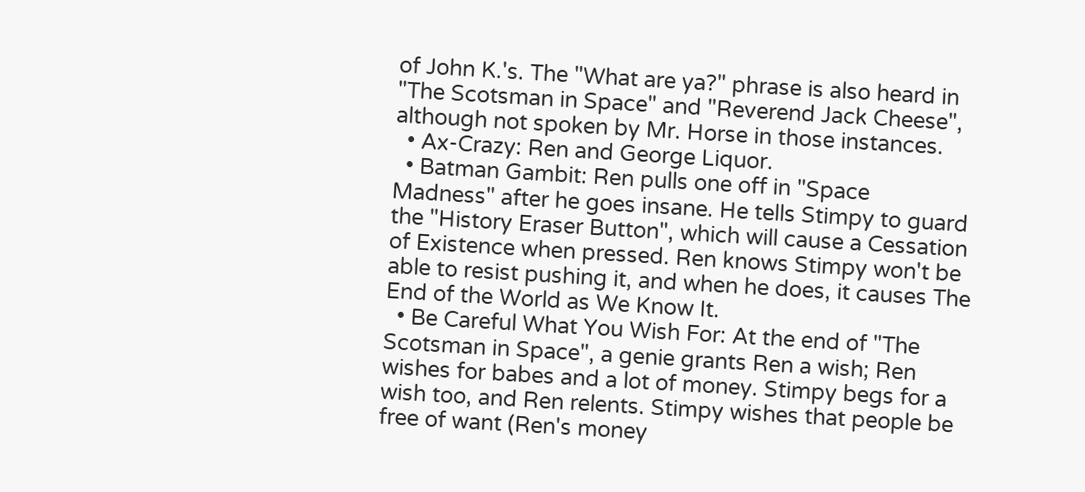of John K.'s. The "What are ya?" phrase is also heard in "The Scotsman in Space" and "Reverend Jack Cheese", although not spoken by Mr. Horse in those instances.
  • Ax-Crazy: Ren and George Liquor.
  • Batman Gambit: Ren pulls one off in "Space Madness" after he goes insane. He tells Stimpy to guard the "History Eraser Button", which will cause a Cessation of Existence when pressed. Ren knows Stimpy won't be able to resist pushing it, and when he does, it causes The End of the World as We Know It.
  • Be Careful What You Wish For: At the end of "The Scotsman in Space", a genie grants Ren a wish; Ren wishes for babes and a lot of money. Stimpy begs for a wish too, and Ren relents. Stimpy wishes that people be free of want (Ren's money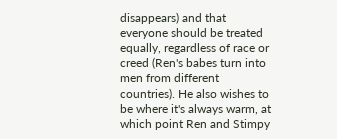disappears) and that everyone should be treated equally, regardless of race or creed (Ren's babes turn into men from different countries). He also wishes to be where it's always warm, at which point Ren and Stimpy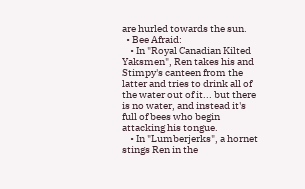are hurled towards the sun.
  • Bee Afraid:
    • In "Royal Canadian Kilted Yaksmen", Ren takes his and Stimpy's canteen from the latter and tries to drink all of the water out of it... but there is no water, and instead it's full of bees who begin attacking his tongue.
    • In "Lumberjerks", a hornet stings Ren in the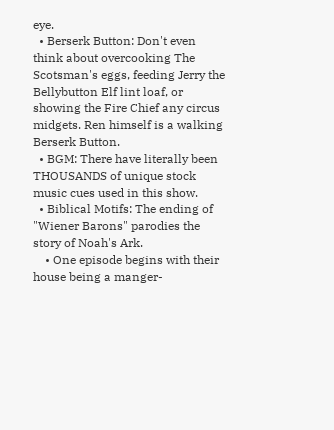eye.
  • Berserk Button: Don't even think about overcooking The Scotsman's eggs, feeding Jerry the Bellybutton Elf lint loaf, or showing the Fire Chief any circus midgets. Ren himself is a walking Berserk Button.
  • BGM: There have literally been THOUSANDS of unique stock music cues used in this show.
  • Biblical Motifs: The ending of "Wiener Barons" parodies the story of Noah's Ark.
    • One episode begins with their house being a manger-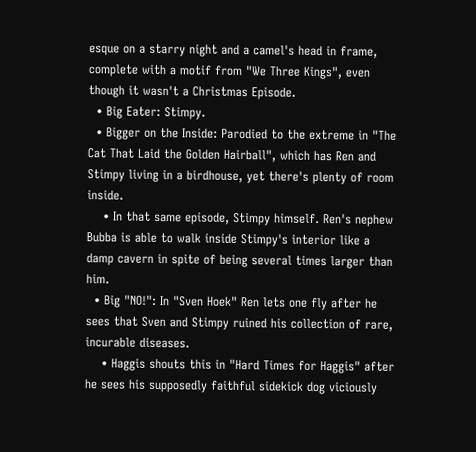esque on a starry night and a camel's head in frame, complete with a motif from "We Three Kings", even though it wasn't a Christmas Episode.
  • Big Eater: Stimpy.
  • Bigger on the Inside: Parodied to the extreme in "The Cat That Laid the Golden Hairball", which has Ren and Stimpy living in a birdhouse, yet there's plenty of room inside.
    • In that same episode, Stimpy himself. Ren's nephew Bubba is able to walk inside Stimpy's interior like a damp cavern in spite of being several times larger than him.
  • Big "NO!": In "Sven Hoek" Ren lets one fly after he sees that Sven and Stimpy ruined his collection of rare, incurable diseases.
    • Haggis shouts this in "Hard Times for Haggis" after he sees his supposedly faithful sidekick dog viciously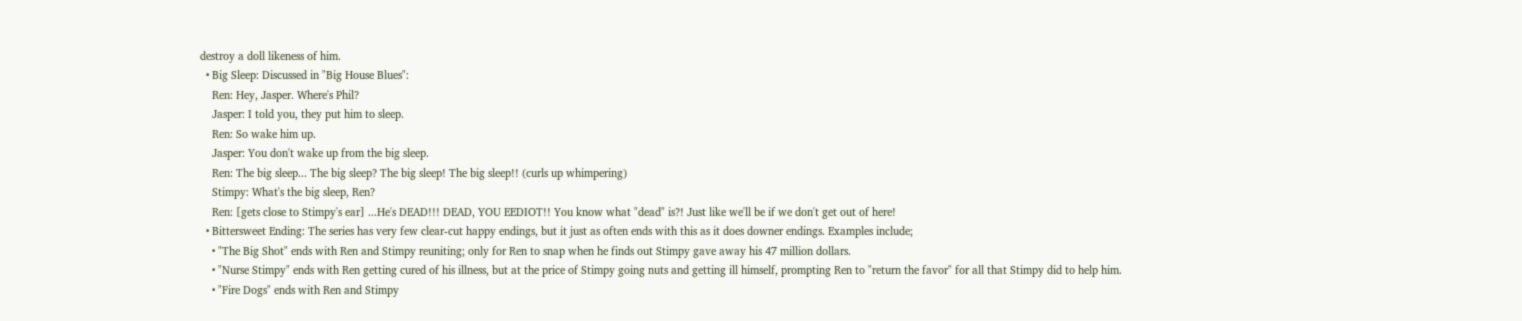destroy a doll likeness of him.
  • Big Sleep: Discussed in "Big House Blues":
    Ren: Hey, Jasper. Where's Phil?
    Jasper: I told you, they put him to sleep.
    Ren: So wake him up.
    Jasper: You don't wake up from the big sleep.
    Ren: The big sleep... The big sleep? The big sleep! The big sleep!! (curls up whimpering)
    Stimpy: What's the big sleep, Ren?
    Ren: [gets close to Stimpy's ear] ...He's DEAD!!! DEAD, YOU EEDIOT!! You know what "dead" is?! Just like we'll be if we don't get out of here!
  • Bittersweet Ending: The series has very few clear-cut happy endings, but it just as often ends with this as it does downer endings. Examples include;
    • "The Big Shot" ends with Ren and Stimpy reuniting; only for Ren to snap when he finds out Stimpy gave away his 47 million dollars.
    • "Nurse Stimpy" ends with Ren getting cured of his illness, but at the price of Stimpy going nuts and getting ill himself, prompting Ren to "return the favor" for all that Stimpy did to help him.
    • "Fire Dogs" ends with Ren and Stimpy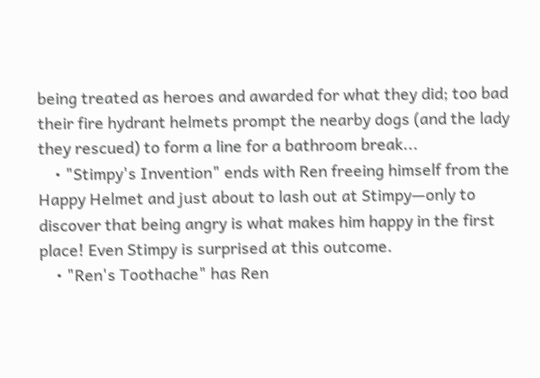being treated as heroes and awarded for what they did; too bad their fire hydrant helmets prompt the nearby dogs (and the lady they rescued) to form a line for a bathroom break...
    • "Stimpy's Invention" ends with Ren freeing himself from the Happy Helmet and just about to lash out at Stimpy—only to discover that being angry is what makes him happy in the first place! Even Stimpy is surprised at this outcome.
    • "Ren's Toothache" has Ren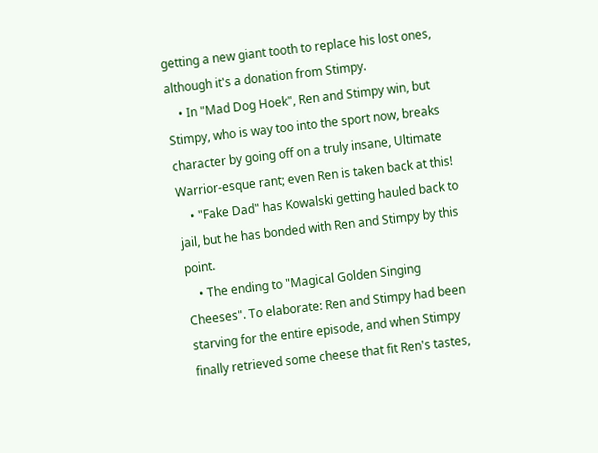getting a new giant tooth to replace his lost ones, although it's a donation from Stimpy.
    • In "Mad Dog Hoek", Ren and Stimpy win, but Stimpy, who is way too into the sport now, breaks character by going off on a truly insane, Ultimate Warrior-esque rant; even Ren is taken back at this!
    • "Fake Dad" has Kowalski getting hauled back to jail, but he has bonded with Ren and Stimpy by this point.
    • The ending to "Magical Golden Singing Cheeses". To elaborate: Ren and Stimpy had been starving for the entire episode, and when Stimpy finally retrieved some cheese that fit Ren's tastes,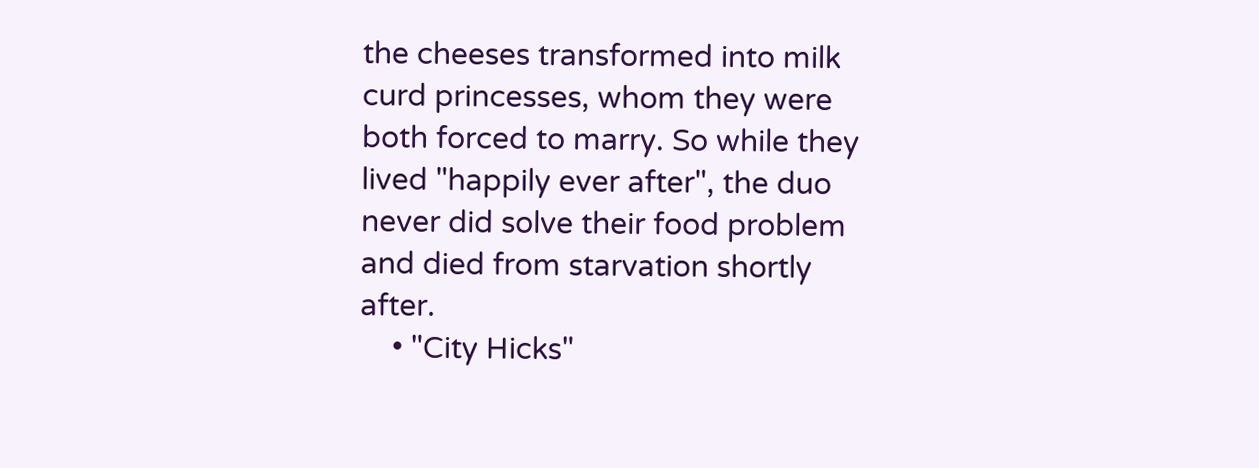the cheeses transformed into milk curd princesses, whom they were both forced to marry. So while they lived "happily ever after", the duo never did solve their food problem and died from starvation shortly after.
    • "City Hicks"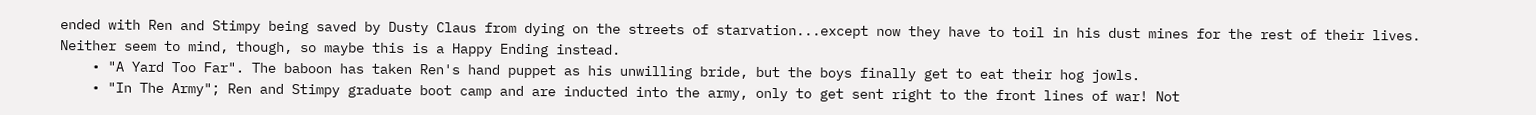ended with Ren and Stimpy being saved by Dusty Claus from dying on the streets of starvation...except now they have to toil in his dust mines for the rest of their lives. Neither seem to mind, though, so maybe this is a Happy Ending instead.
    • "A Yard Too Far". The baboon has taken Ren's hand puppet as his unwilling bride, but the boys finally get to eat their hog jowls.
    • "In The Army"; Ren and Stimpy graduate boot camp and are inducted into the army, only to get sent right to the front lines of war! Not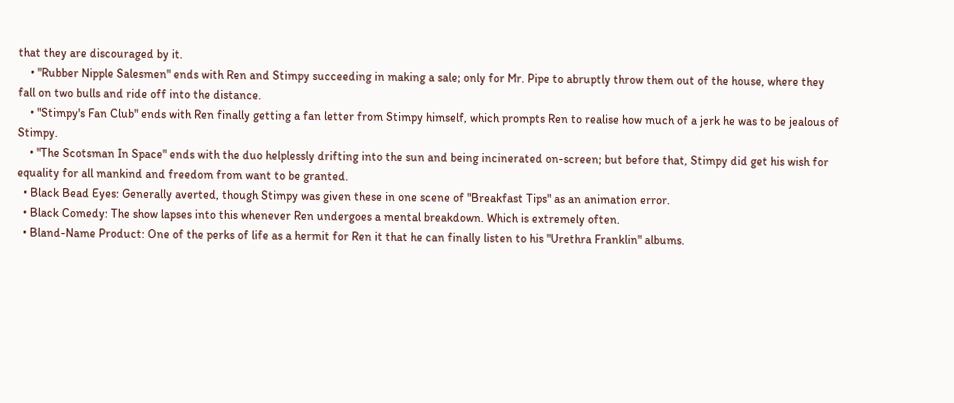that they are discouraged by it.
    • "Rubber Nipple Salesmen" ends with Ren and Stimpy succeeding in making a sale; only for Mr. Pipe to abruptly throw them out of the house, where they fall on two bulls and ride off into the distance.
    • "Stimpy's Fan Club" ends with Ren finally getting a fan letter from Stimpy himself, which prompts Ren to realise how much of a jerk he was to be jealous of Stimpy.
    • "The Scotsman In Space" ends with the duo helplessly drifting into the sun and being incinerated on-screen; but before that, Stimpy did get his wish for equality for all mankind and freedom from want to be granted.
  • Black Bead Eyes: Generally averted, though Stimpy was given these in one scene of "Breakfast Tips" as an animation error.
  • Black Comedy: The show lapses into this whenever Ren undergoes a mental breakdown. Which is extremely often.
  • Bland-Name Product: One of the perks of life as a hermit for Ren it that he can finally listen to his "Urethra Franklin" albums.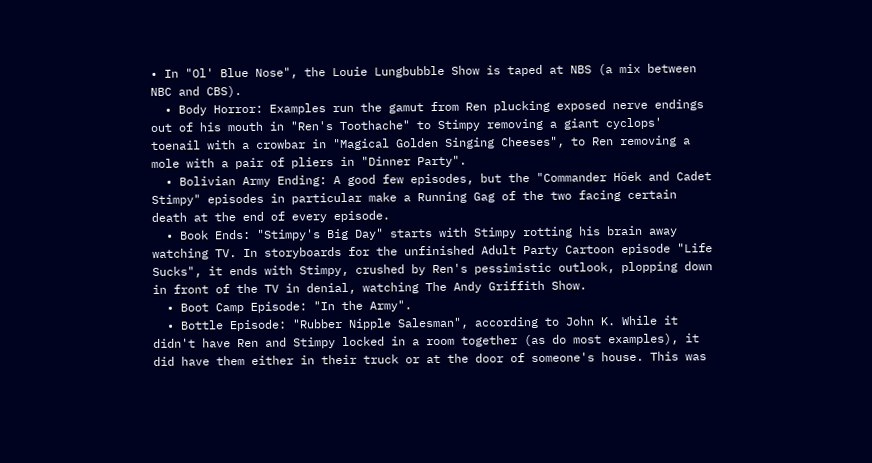• In "Ol' Blue Nose", the Louie Lungbubble Show is taped at NBS (a mix between NBC and CBS).
  • Body Horror: Examples run the gamut from Ren plucking exposed nerve endings out of his mouth in "Ren's Toothache" to Stimpy removing a giant cyclops' toenail with a crowbar in "Magical Golden Singing Cheeses", to Ren removing a mole with a pair of pliers in "Dinner Party".
  • Bolivian Army Ending: A good few episodes, but the "Commander Höek and Cadet Stimpy" episodes in particular make a Running Gag of the two facing certain death at the end of every episode.
  • Book Ends: "Stimpy's Big Day" starts with Stimpy rotting his brain away watching TV. In storyboards for the unfinished Adult Party Cartoon episode "Life Sucks", it ends with Stimpy, crushed by Ren's pessimistic outlook, plopping down in front of the TV in denial, watching The Andy Griffith Show.
  • Boot Camp Episode: "In the Army".
  • Bottle Episode: "Rubber Nipple Salesman", according to John K. While it didn't have Ren and Stimpy locked in a room together (as do most examples), it did have them either in their truck or at the door of someone's house. This was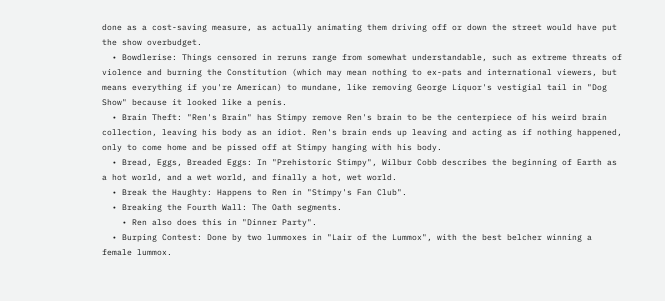done as a cost-saving measure, as actually animating them driving off or down the street would have put the show overbudget.
  • Bowdlerise: Things censored in reruns range from somewhat understandable, such as extreme threats of violence and burning the Constitution (which may mean nothing to ex-pats and international viewers, but means everything if you're American) to mundane, like removing George Liquor's vestigial tail in "Dog Show" because it looked like a penis.
  • Brain Theft: "Ren's Brain" has Stimpy remove Ren's brain to be the centerpiece of his weird brain collection, leaving his body as an idiot. Ren's brain ends up leaving and acting as if nothing happened, only to come home and be pissed off at Stimpy hanging with his body.
  • Bread, Eggs, Breaded Eggs: In "Prehistoric Stimpy", Wilbur Cobb describes the beginning of Earth as a hot world, and a wet world, and finally a hot, wet world.
  • Break the Haughty: Happens to Ren in "Stimpy's Fan Club".
  • Breaking the Fourth Wall: The Oath segments.
    • Ren also does this in "Dinner Party".
  • Burping Contest: Done by two lummoxes in "Lair of the Lummox", with the best belcher winning a female lummox.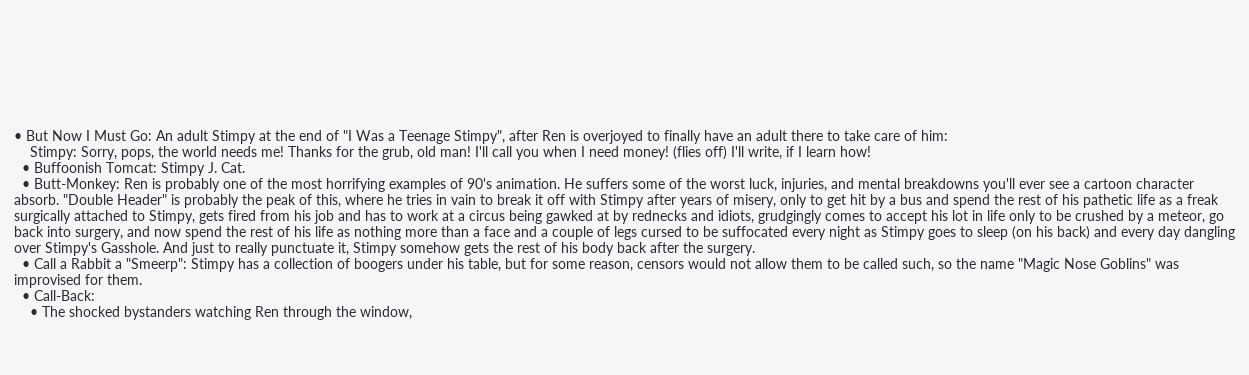• But Now I Must Go: An adult Stimpy at the end of "I Was a Teenage Stimpy", after Ren is overjoyed to finally have an adult there to take care of him:
    Stimpy: Sorry, pops, the world needs me! Thanks for the grub, old man! I'll call you when I need money! (flies off) I'll write, if I learn how!
  • Buffoonish Tomcat: Stimpy J. Cat.
  • Butt-Monkey: Ren is probably one of the most horrifying examples of 90's animation. He suffers some of the worst luck, injuries, and mental breakdowns you'll ever see a cartoon character absorb. "Double Header" is probably the peak of this, where he tries in vain to break it off with Stimpy after years of misery, only to get hit by a bus and spend the rest of his pathetic life as a freak surgically attached to Stimpy, gets fired from his job and has to work at a circus being gawked at by rednecks and idiots, grudgingly comes to accept his lot in life only to be crushed by a meteor, go back into surgery, and now spend the rest of his life as nothing more than a face and a couple of legs cursed to be suffocated every night as Stimpy goes to sleep (on his back) and every day dangling over Stimpy's Gasshole. And just to really punctuate it, Stimpy somehow gets the rest of his body back after the surgery.
  • Call a Rabbit a "Smeerp": Stimpy has a collection of boogers under his table, but for some reason, censors would not allow them to be called such, so the name "Magic Nose Goblins" was improvised for them.
  • Call-Back:
    • The shocked bystanders watching Ren through the window,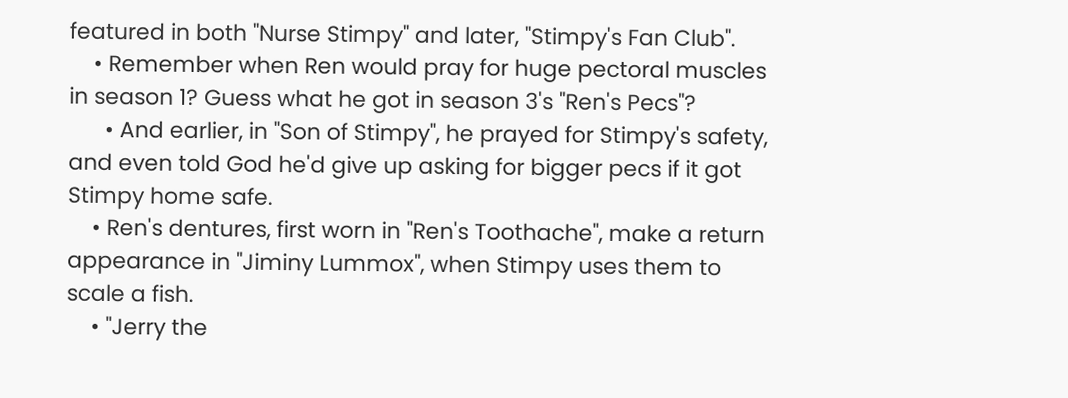featured in both "Nurse Stimpy" and later, "Stimpy's Fan Club".
    • Remember when Ren would pray for huge pectoral muscles in season 1? Guess what he got in season 3's "Ren's Pecs"?
      • And earlier, in "Son of Stimpy", he prayed for Stimpy's safety, and even told God he'd give up asking for bigger pecs if it got Stimpy home safe.
    • Ren's dentures, first worn in "Ren's Toothache", make a return appearance in "Jiminy Lummox", when Stimpy uses them to scale a fish.
    • "Jerry the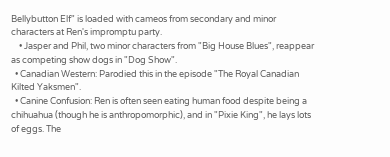Bellybutton Elf" is loaded with cameos from secondary and minor characters at Ren's impromptu party.
    • Jasper and Phil, two minor characters from "Big House Blues", reappear as competing show dogs in "Dog Show".
  • Canadian Western: Parodied this in the episode "The Royal Canadian Kilted Yaksmen".
  • Canine Confusion: Ren is often seen eating human food despite being a chihuahua (though he is anthropomorphic), and in "Pixie King", he lays lots of eggs. The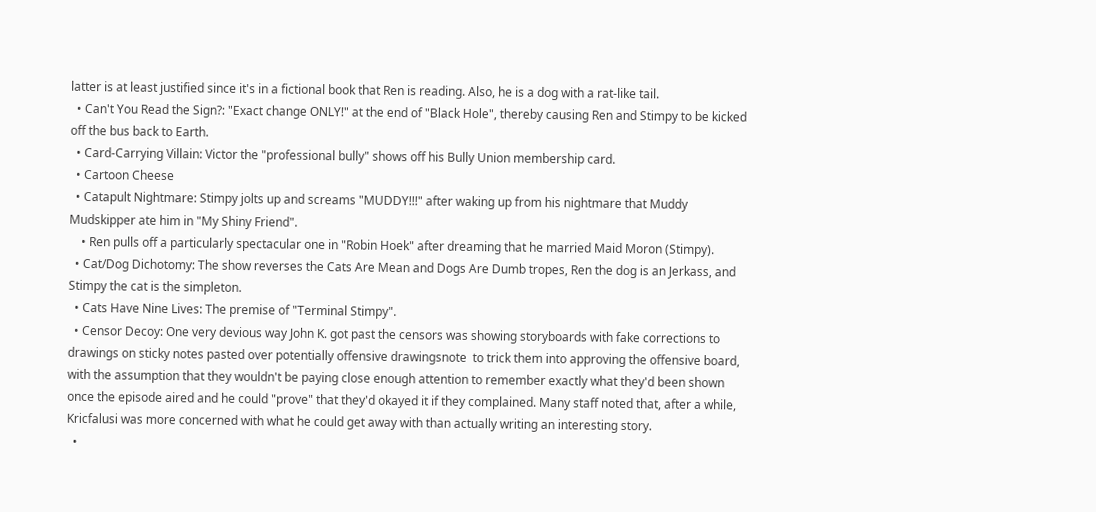latter is at least justified since it's in a fictional book that Ren is reading. Also, he is a dog with a rat-like tail.
  • Can't You Read the Sign?: "Exact change ONLY!" at the end of "Black Hole", thereby causing Ren and Stimpy to be kicked off the bus back to Earth.
  • Card-Carrying Villain: Victor the "professional bully" shows off his Bully Union membership card.
  • Cartoon Cheese
  • Catapult Nightmare: Stimpy jolts up and screams "MUDDY!!!" after waking up from his nightmare that Muddy Mudskipper ate him in "My Shiny Friend".
    • Ren pulls off a particularly spectacular one in "Robin Hoek" after dreaming that he married Maid Moron (Stimpy).
  • Cat/Dog Dichotomy: The show reverses the Cats Are Mean and Dogs Are Dumb tropes, Ren the dog is an Jerkass, and Stimpy the cat is the simpleton.
  • Cats Have Nine Lives: The premise of "Terminal Stimpy".
  • Censor Decoy: One very devious way John K. got past the censors was showing storyboards with fake corrections to drawings on sticky notes pasted over potentially offensive drawingsnote  to trick them into approving the offensive board, with the assumption that they wouldn't be paying close enough attention to remember exactly what they'd been shown once the episode aired and he could "prove" that they'd okayed it if they complained. Many staff noted that, after a while, Kricfalusi was more concerned with what he could get away with than actually writing an interesting story.
  •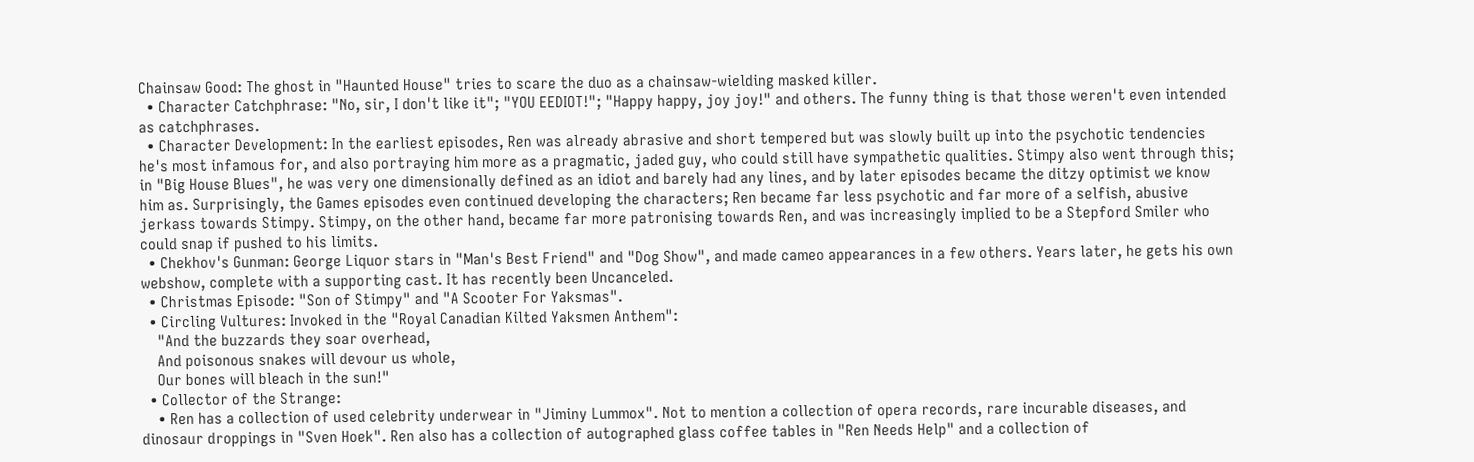Chainsaw Good: The ghost in "Haunted House" tries to scare the duo as a chainsaw-wielding masked killer.
  • Character Catchphrase: "No, sir, I don't like it"; "YOU EEDIOT!"; "Happy happy, joy joy!" and others. The funny thing is that those weren't even intended as catchphrases.
  • Character Development: In the earliest episodes, Ren was already abrasive and short tempered but was slowly built up into the psychotic tendencies he's most infamous for, and also portraying him more as a pragmatic, jaded guy, who could still have sympathetic qualities. Stimpy also went through this; in "Big House Blues", he was very one dimensionally defined as an idiot and barely had any lines, and by later episodes became the ditzy optimist we know him as. Surprisingly, the Games episodes even continued developing the characters; Ren became far less psychotic and far more of a selfish, abusive jerkass towards Stimpy. Stimpy, on the other hand, became far more patronising towards Ren, and was increasingly implied to be a Stepford Smiler who could snap if pushed to his limits.
  • Chekhov's Gunman: George Liquor stars in "Man's Best Friend" and "Dog Show", and made cameo appearances in a few others. Years later, he gets his own webshow, complete with a supporting cast. It has recently been Uncanceled.
  • Christmas Episode: "Son of Stimpy" and "A Scooter For Yaksmas".
  • Circling Vultures: Invoked in the "Royal Canadian Kilted Yaksmen Anthem":
    "And the buzzards they soar overhead,
    And poisonous snakes will devour us whole,
    Our bones will bleach in the sun!"
  • Collector of the Strange:
    • Ren has a collection of used celebrity underwear in "Jiminy Lummox". Not to mention a collection of opera records, rare incurable diseases, and dinosaur droppings in "Sven Hoek". Ren also has a collection of autographed glass coffee tables in "Ren Needs Help" and a collection of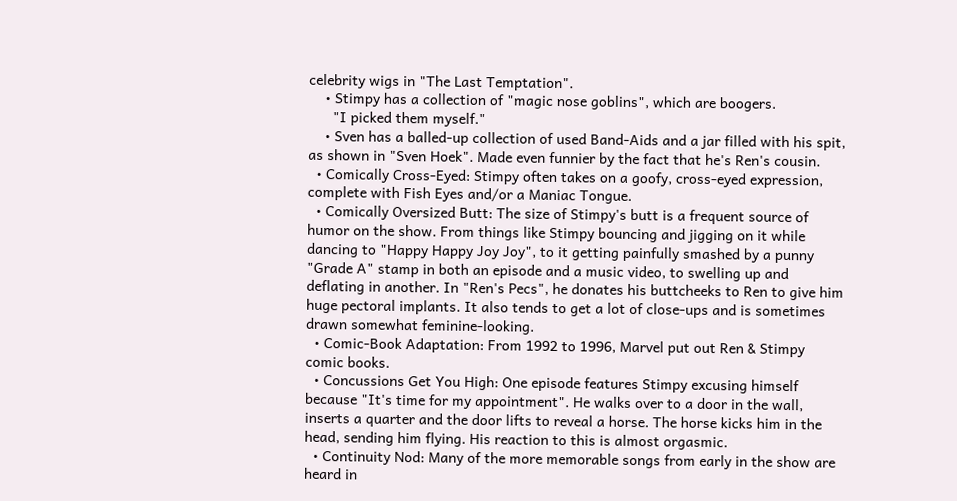celebrity wigs in "The Last Temptation".
    • Stimpy has a collection of "magic nose goblins", which are boogers.
      "I picked them myself."
    • Sven has a balled-up collection of used Band-Aids and a jar filled with his spit, as shown in "Sven Hoek". Made even funnier by the fact that he's Ren's cousin.
  • Comically Cross-Eyed: Stimpy often takes on a goofy, cross-eyed expression, complete with Fish Eyes and/or a Maniac Tongue.
  • Comically Oversized Butt: The size of Stimpy's butt is a frequent source of humor on the show. From things like Stimpy bouncing and jigging on it while dancing to "Happy Happy Joy Joy", to it getting painfully smashed by a punny "Grade A" stamp in both an episode and a music video, to swelling up and deflating in another. In "Ren's Pecs", he donates his buttcheeks to Ren to give him huge pectoral implants. It also tends to get a lot of close-ups and is sometimes drawn somewhat feminine-looking.
  • Comic-Book Adaptation: From 1992 to 1996, Marvel put out Ren & Stimpy comic books.
  • Concussions Get You High: One episode features Stimpy excusing himself because "It's time for my appointment". He walks over to a door in the wall, inserts a quarter and the door lifts to reveal a horse. The horse kicks him in the head, sending him flying. His reaction to this is almost orgasmic.
  • Continuity Nod: Many of the more memorable songs from early in the show are heard in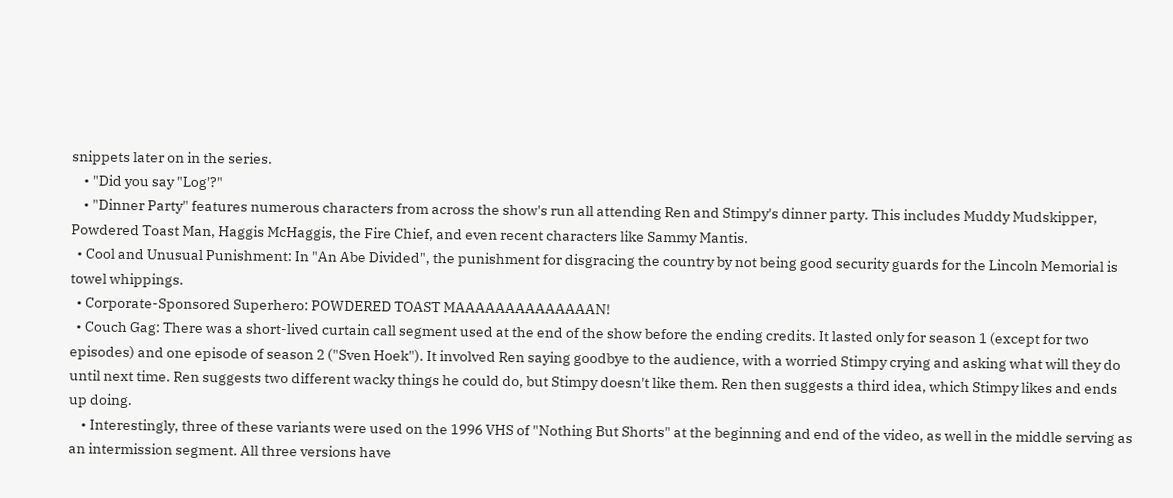snippets later on in the series.
    • "Did you say "Log'?"
    • "Dinner Party" features numerous characters from across the show's run all attending Ren and Stimpy's dinner party. This includes Muddy Mudskipper, Powdered Toast Man, Haggis McHaggis, the Fire Chief, and even recent characters like Sammy Mantis.
  • Cool and Unusual Punishment: In "An Abe Divided", the punishment for disgracing the country by not being good security guards for the Lincoln Memorial is towel whippings.
  • Corporate-Sponsored Superhero: POWDERED TOAST MAAAAAAAAAAAAAAN!
  • Couch Gag: There was a short-lived curtain call segment used at the end of the show before the ending credits. It lasted only for season 1 (except for two episodes) and one episode of season 2 ("Sven Hoek"). It involved Ren saying goodbye to the audience, with a worried Stimpy crying and asking what will they do until next time. Ren suggests two different wacky things he could do, but Stimpy doesn't like them. Ren then suggests a third idea, which Stimpy likes and ends up doing.
    • Interestingly, three of these variants were used on the 1996 VHS of "Nothing But Shorts" at the beginning and end of the video, as well in the middle serving as an intermission segment. All three versions have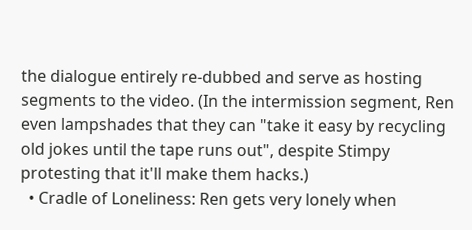the dialogue entirely re-dubbed and serve as hosting segments to the video. (In the intermission segment, Ren even lampshades that they can "take it easy by recycling old jokes until the tape runs out", despite Stimpy protesting that it'll make them hacks.)
  • Cradle of Loneliness: Ren gets very lonely when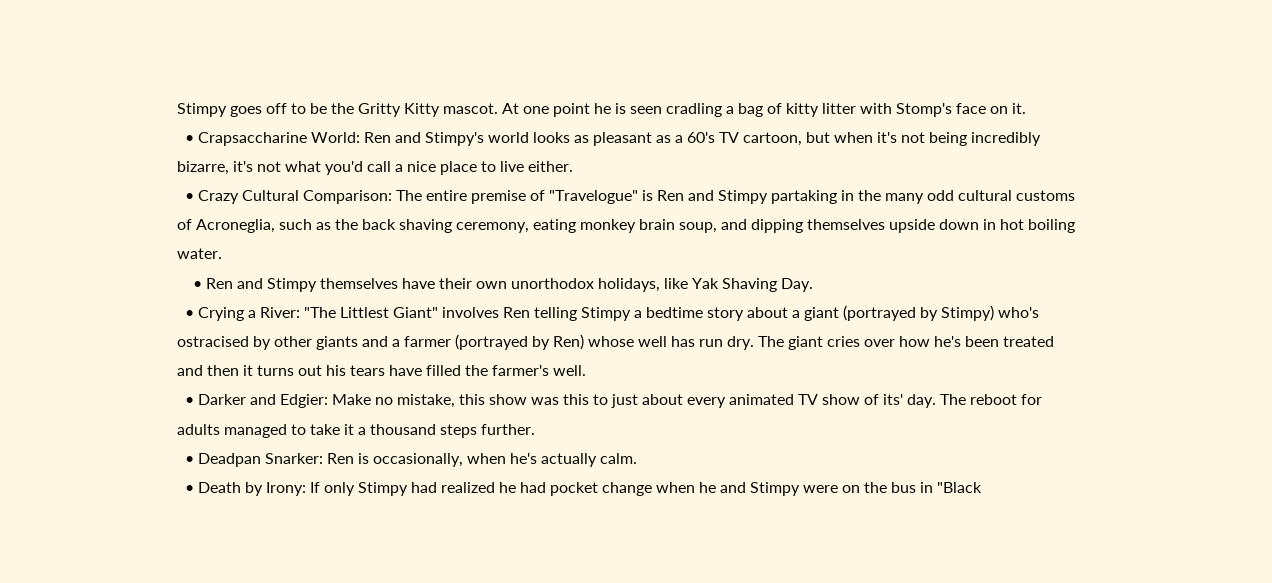Stimpy goes off to be the Gritty Kitty mascot. At one point he is seen cradling a bag of kitty litter with Stomp's face on it.
  • Crapsaccharine World: Ren and Stimpy's world looks as pleasant as a 60's TV cartoon, but when it's not being incredibly bizarre, it's not what you'd call a nice place to live either.
  • Crazy Cultural Comparison: The entire premise of "Travelogue" is Ren and Stimpy partaking in the many odd cultural customs of Acroneglia, such as the back shaving ceremony, eating monkey brain soup, and dipping themselves upside down in hot boiling water.
    • Ren and Stimpy themselves have their own unorthodox holidays, like Yak Shaving Day.
  • Crying a River: "The Littlest Giant" involves Ren telling Stimpy a bedtime story about a giant (portrayed by Stimpy) who's ostracised by other giants and a farmer (portrayed by Ren) whose well has run dry. The giant cries over how he's been treated and then it turns out his tears have filled the farmer's well.
  • Darker and Edgier: Make no mistake, this show was this to just about every animated TV show of its' day. The reboot for adults managed to take it a thousand steps further.
  • Deadpan Snarker: Ren is occasionally, when he's actually calm.
  • Death by Irony: If only Stimpy had realized he had pocket change when he and Stimpy were on the bus in "Black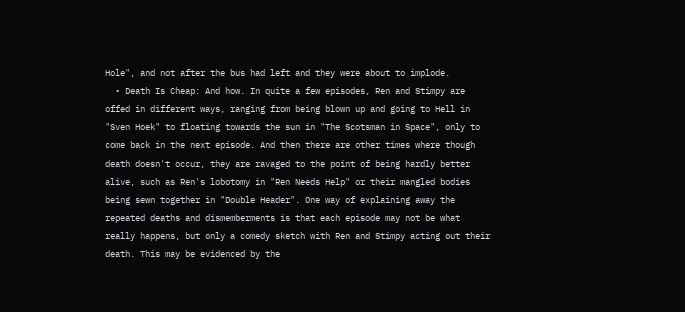Hole", and not after the bus had left and they were about to implode.
  • Death Is Cheap: And how. In quite a few episodes, Ren and Stimpy are offed in different ways, ranging from being blown up and going to Hell in "Sven Hoek" to floating towards the sun in "The Scotsman in Space", only to come back in the next episode. And then there are other times where though death doesn't occur, they are ravaged to the point of being hardly better alive, such as Ren's lobotomy in "Ren Needs Help" or their mangled bodies being sewn together in "Double Header". One way of explaining away the repeated deaths and dismemberments is that each episode may not be what really happens, but only a comedy sketch with Ren and Stimpy acting out their death. This may be evidenced by the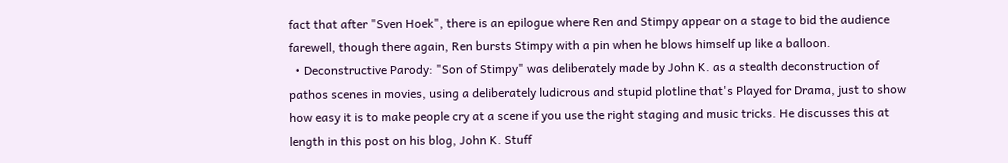fact that after "Sven Hoek", there is an epilogue where Ren and Stimpy appear on a stage to bid the audience farewell, though there again, Ren bursts Stimpy with a pin when he blows himself up like a balloon.
  • Deconstructive Parody: "Son of Stimpy" was deliberately made by John K. as a stealth deconstruction of pathos scenes in movies, using a deliberately ludicrous and stupid plotline that's Played for Drama, just to show how easy it is to make people cry at a scene if you use the right staging and music tricks. He discusses this at length in this post on his blog, John K. Stuff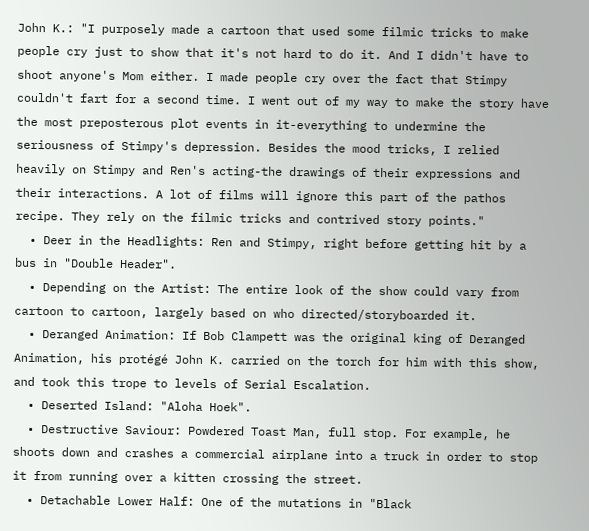John K.: "I purposely made a cartoon that used some filmic tricks to make people cry just to show that it's not hard to do it. And I didn't have to shoot anyone's Mom either. I made people cry over the fact that Stimpy couldn't fart for a second time. I went out of my way to make the story have the most preposterous plot events in it-everything to undermine the seriousness of Stimpy's depression. Besides the mood tricks, I relied heavily on Stimpy and Ren's acting-the drawings of their expressions and their interactions. A lot of films will ignore this part of the pathos recipe. They rely on the filmic tricks and contrived story points."
  • Deer in the Headlights: Ren and Stimpy, right before getting hit by a bus in "Double Header".
  • Depending on the Artist: The entire look of the show could vary from cartoon to cartoon, largely based on who directed/storyboarded it.
  • Deranged Animation: If Bob Clampett was the original king of Deranged Animation, his protégé John K. carried on the torch for him with this show, and took this trope to levels of Serial Escalation.
  • Deserted Island: "Aloha Hoek".
  • Destructive Saviour: Powdered Toast Man, full stop. For example, he shoots down and crashes a commercial airplane into a truck in order to stop it from running over a kitten crossing the street.
  • Detachable Lower Half: One of the mutations in "Black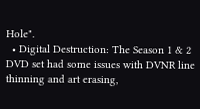Hole".
  • Digital Destruction: The Season 1 & 2 DVD set had some issues with DVNR line thinning and art erasing,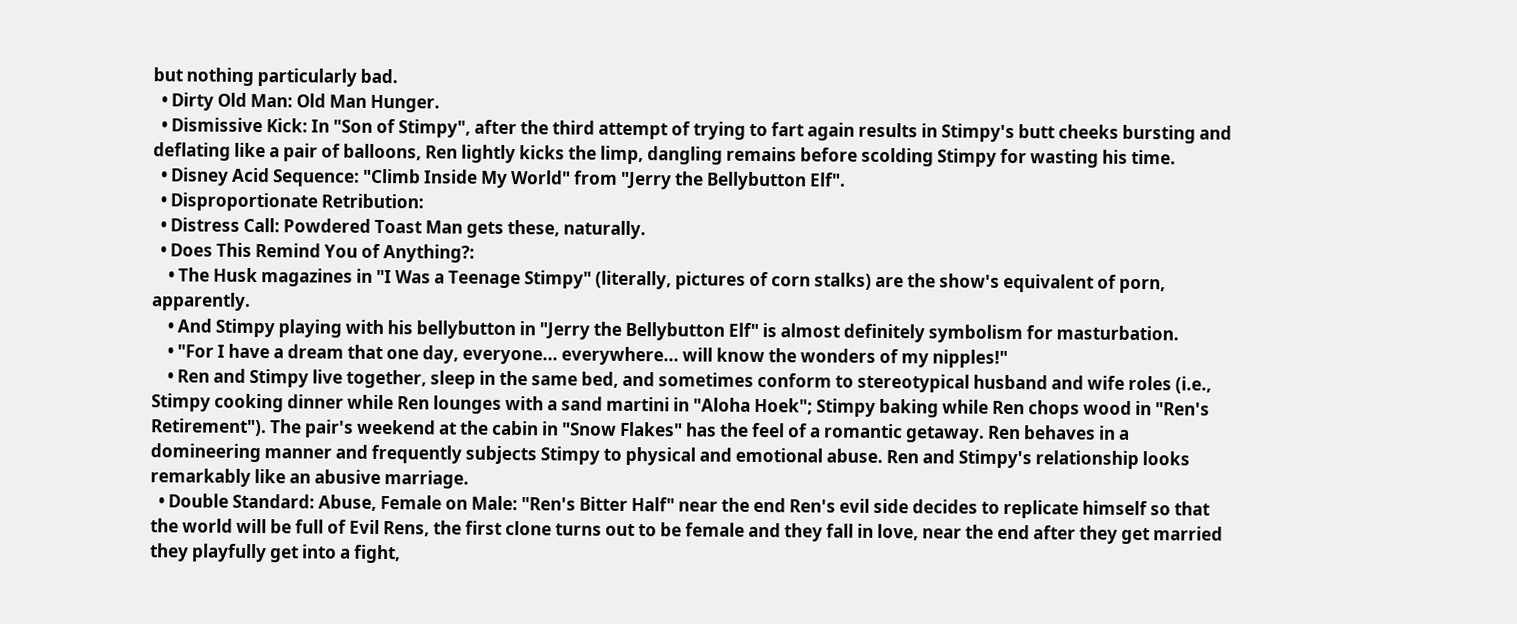but nothing particularly bad.
  • Dirty Old Man: Old Man Hunger.
  • Dismissive Kick: In "Son of Stimpy", after the third attempt of trying to fart again results in Stimpy's butt cheeks bursting and deflating like a pair of balloons, Ren lightly kicks the limp, dangling remains before scolding Stimpy for wasting his time.
  • Disney Acid Sequence: "Climb Inside My World" from "Jerry the Bellybutton Elf".
  • Disproportionate Retribution:
  • Distress Call: Powdered Toast Man gets these, naturally.
  • Does This Remind You of Anything?:
    • The Husk magazines in "I Was a Teenage Stimpy" (literally, pictures of corn stalks) are the show's equivalent of porn, apparently.
    • And Stimpy playing with his bellybutton in "Jerry the Bellybutton Elf" is almost definitely symbolism for masturbation.
    • "For I have a dream that one day, everyone... everywhere... will know the wonders of my nipples!"
    • Ren and Stimpy live together, sleep in the same bed, and sometimes conform to stereotypical husband and wife roles (i.e., Stimpy cooking dinner while Ren lounges with a sand martini in "Aloha Hoek"; Stimpy baking while Ren chops wood in "Ren's Retirement"). The pair's weekend at the cabin in "Snow Flakes" has the feel of a romantic getaway. Ren behaves in a domineering manner and frequently subjects Stimpy to physical and emotional abuse. Ren and Stimpy's relationship looks remarkably like an abusive marriage.
  • Double Standard: Abuse, Female on Male: "Ren's Bitter Half" near the end Ren's evil side decides to replicate himself so that the world will be full of Evil Rens, the first clone turns out to be female and they fall in love, near the end after they get married they playfully get into a fight,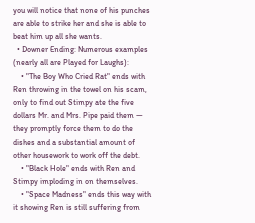you will notice that none of his punches are able to strike her and she is able to beat him up all she wants.
  • Downer Ending: Numerous examples (nearly all are Played for Laughs):
    • "The Boy Who Cried Rat" ends with Ren throwing in the towel on his scam, only to find out Stimpy ate the five dollars Mr. and Mrs. Pipe paid them — they promptly force them to do the dishes and a substantial amount of other housework to work off the debt.
    • "Black Hole" ends with Ren and Stimpy imploding in on themselves.
    • "Space Madness" ends this way with it showing Ren is still suffering from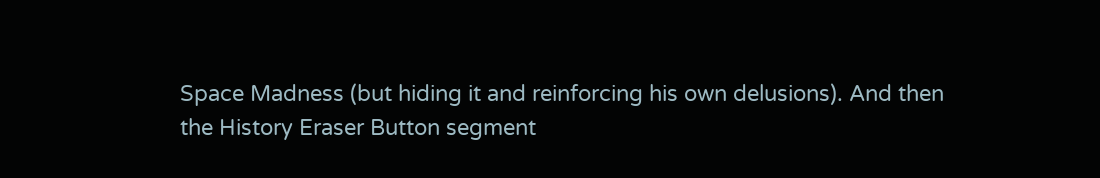Space Madness (but hiding it and reinforcing his own delusions). And then the History Eraser Button segment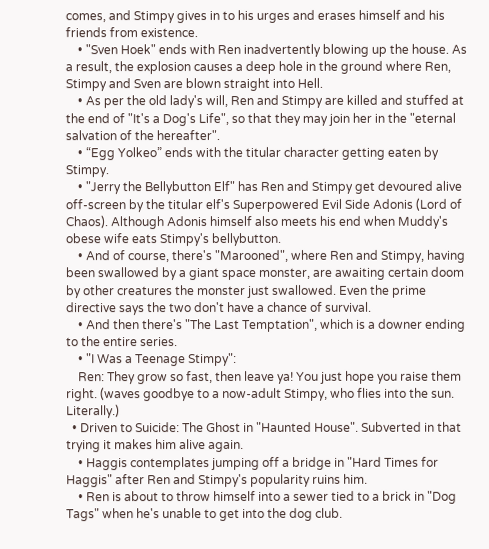comes, and Stimpy gives in to his urges and erases himself and his friends from existence.
    • "Sven Hoek" ends with Ren inadvertently blowing up the house. As a result, the explosion causes a deep hole in the ground where Ren, Stimpy and Sven are blown straight into Hell.
    • As per the old lady's will, Ren and Stimpy are killed and stuffed at the end of "It's a Dog's Life", so that they may join her in the "eternal salvation of the hereafter".
    • “Egg Yolkeo” ends with the titular character getting eaten by Stimpy.
    • "Jerry the Bellybutton Elf" has Ren and Stimpy get devoured alive off-screen by the titular elf's Superpowered Evil Side Adonis (Lord of Chaos). Although Adonis himself also meets his end when Muddy's obese wife eats Stimpy's bellybutton.
    • And of course, there's "Marooned", where Ren and Stimpy, having been swallowed by a giant space monster, are awaiting certain doom by other creatures the monster just swallowed. Even the prime directive says the two don't have a chance of survival.
    • And then there's "The Last Temptation", which is a downer ending to the entire series.
    • "I Was a Teenage Stimpy":
    Ren: They grow so fast, then leave ya! You just hope you raise them right. (waves goodbye to a now-adult Stimpy, who flies into the sun. Literally.)
  • Driven to Suicide: The Ghost in "Haunted House". Subverted in that trying it makes him alive again.
    • Haggis contemplates jumping off a bridge in "Hard Times for Haggis" after Ren and Stimpy's popularity ruins him.
    • Ren is about to throw himself into a sewer tied to a brick in "Dog Tags" when he's unable to get into the dog club.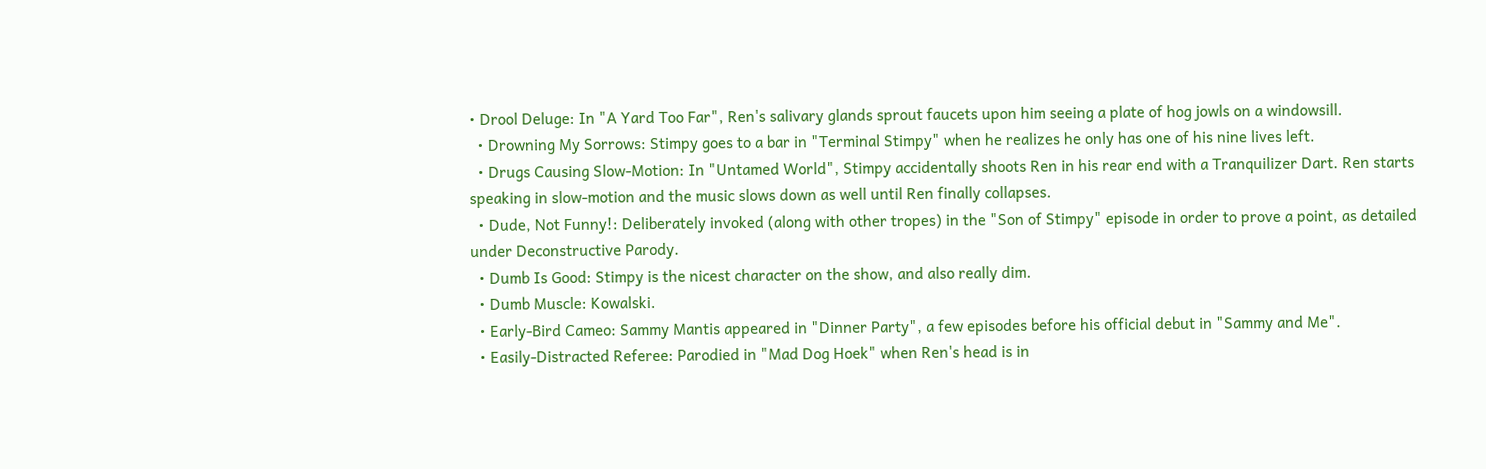• Drool Deluge: In "A Yard Too Far", Ren's salivary glands sprout faucets upon him seeing a plate of hog jowls on a windowsill.
  • Drowning My Sorrows: Stimpy goes to a bar in "Terminal Stimpy" when he realizes he only has one of his nine lives left.
  • Drugs Causing Slow-Motion: In "Untamed World", Stimpy accidentally shoots Ren in his rear end with a Tranquilizer Dart. Ren starts speaking in slow-motion and the music slows down as well until Ren finally collapses.
  • Dude, Not Funny!: Deliberately invoked (along with other tropes) in the "Son of Stimpy" episode in order to prove a point, as detailed under Deconstructive Parody.
  • Dumb Is Good: Stimpy is the nicest character on the show, and also really dim.
  • Dumb Muscle: Kowalski.
  • Early-Bird Cameo: Sammy Mantis appeared in "Dinner Party", a few episodes before his official debut in "Sammy and Me".
  • Easily-Distracted Referee: Parodied in "Mad Dog Hoek" when Ren's head is in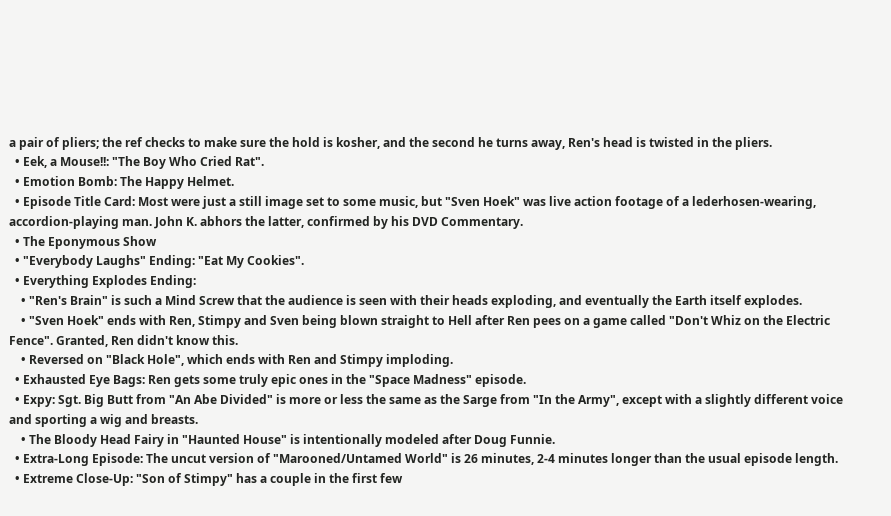a pair of pliers; the ref checks to make sure the hold is kosher, and the second he turns away, Ren's head is twisted in the pliers.
  • Eek, a Mouse!!: "The Boy Who Cried Rat".
  • Emotion Bomb: The Happy Helmet.
  • Episode Title Card: Most were just a still image set to some music, but "Sven Hoek" was live action footage of a lederhosen-wearing, accordion-playing man. John K. abhors the latter, confirmed by his DVD Commentary.
  • The Eponymous Show
  • "Everybody Laughs" Ending: "Eat My Cookies".
  • Everything Explodes Ending:
    • "Ren's Brain" is such a Mind Screw that the audience is seen with their heads exploding, and eventually the Earth itself explodes.
    • "Sven Hoek" ends with Ren, Stimpy and Sven being blown straight to Hell after Ren pees on a game called "Don't Whiz on the Electric Fence". Granted, Ren didn't know this.
    • Reversed on "Black Hole", which ends with Ren and Stimpy imploding.
  • Exhausted Eye Bags: Ren gets some truly epic ones in the "Space Madness" episode.
  • Expy: Sgt. Big Butt from "An Abe Divided" is more or less the same as the Sarge from "In the Army", except with a slightly different voice and sporting a wig and breasts.
    • The Bloody Head Fairy in "Haunted House" is intentionally modeled after Doug Funnie.
  • Extra-Long Episode: The uncut version of "Marooned/Untamed World" is 26 minutes, 2-4 minutes longer than the usual episode length.
  • Extreme Close-Up: "Son of Stimpy" has a couple in the first few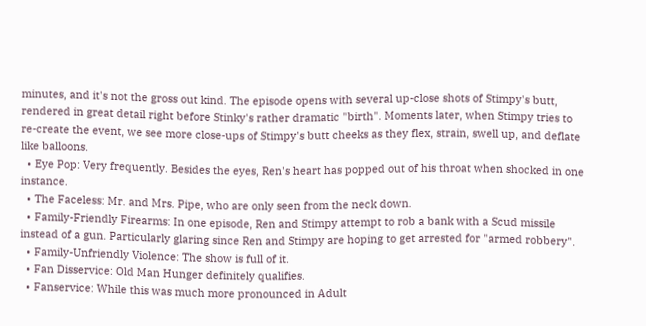minutes, and it's not the gross out kind. The episode opens with several up-close shots of Stimpy's butt, rendered in great detail right before Stinky's rather dramatic "birth". Moments later, when Stimpy tries to re-create the event, we see more close-ups of Stimpy's butt cheeks as they flex, strain, swell up, and deflate like balloons.
  • Eye Pop: Very frequently. Besides the eyes, Ren's heart has popped out of his throat when shocked in one instance.
  • The Faceless: Mr. and Mrs. Pipe, who are only seen from the neck down.
  • Family-Friendly Firearms: In one episode, Ren and Stimpy attempt to rob a bank with a Scud missile instead of a gun. Particularly glaring since Ren and Stimpy are hoping to get arrested for "armed robbery".
  • Family-Unfriendly Violence: The show is full of it.
  • Fan Disservice: Old Man Hunger definitely qualifies.
  • Fanservice: While this was much more pronounced in Adult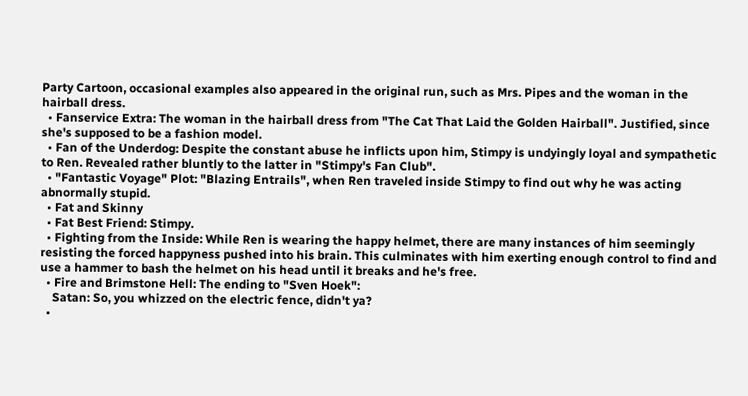Party Cartoon, occasional examples also appeared in the original run, such as Mrs. Pipes and the woman in the hairball dress.
  • Fanservice Extra: The woman in the hairball dress from "The Cat That Laid the Golden Hairball". Justified, since she's supposed to be a fashion model.
  • Fan of the Underdog: Despite the constant abuse he inflicts upon him, Stimpy is undyingly loyal and sympathetic to Ren. Revealed rather bluntly to the latter in "Stimpy's Fan Club".
  • "Fantastic Voyage" Plot: "Blazing Entrails", when Ren traveled inside Stimpy to find out why he was acting abnormally stupid.
  • Fat and Skinny
  • Fat Best Friend: Stimpy.
  • Fighting from the Inside: While Ren is wearing the happy helmet, there are many instances of him seemingly resisting the forced happyness pushed into his brain. This culminates with him exerting enough control to find and use a hammer to bash the helmet on his head until it breaks and he's free.
  • Fire and Brimstone Hell: The ending to "Sven Hoek":
    Satan: So, you whizzed on the electric fence, didn't ya?
  •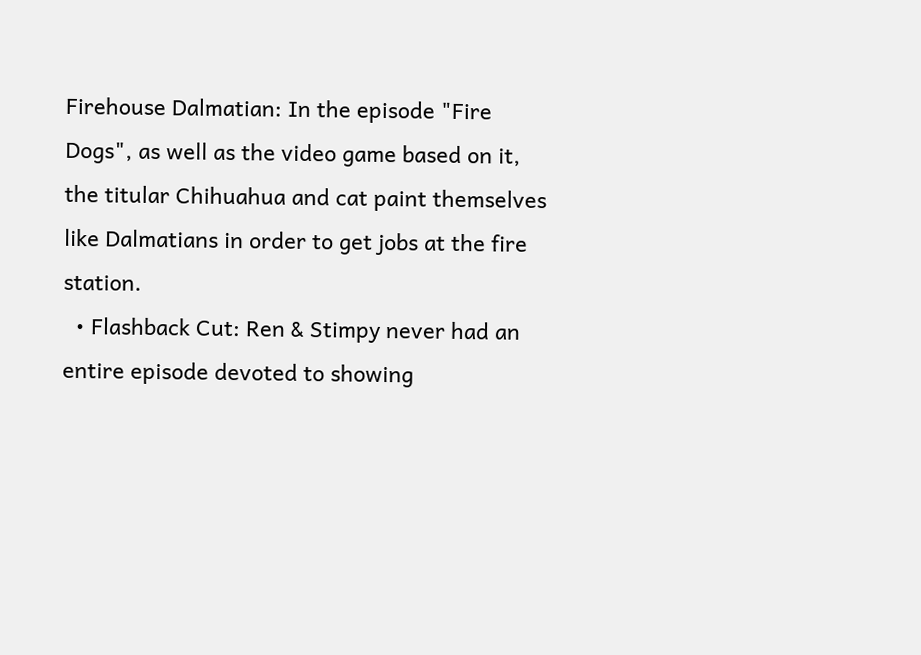Firehouse Dalmatian: In the episode "Fire Dogs", as well as the video game based on it, the titular Chihuahua and cat paint themselves like Dalmatians in order to get jobs at the fire station.
  • Flashback Cut: Ren & Stimpy never had an entire episode devoted to showing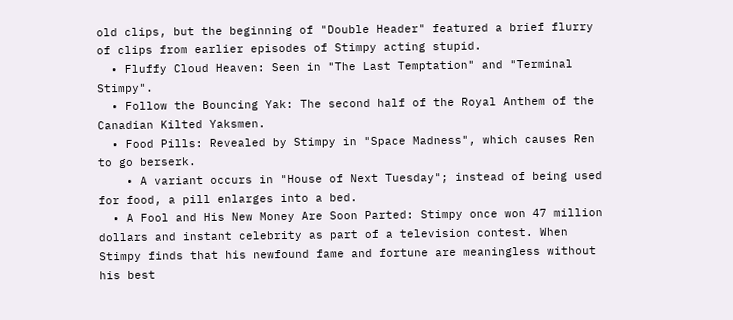old clips, but the beginning of "Double Header" featured a brief flurry of clips from earlier episodes of Stimpy acting stupid.
  • Fluffy Cloud Heaven: Seen in "The Last Temptation" and "Terminal Stimpy".
  • Follow the Bouncing Yak: The second half of the Royal Anthem of the Canadian Kilted Yaksmen.
  • Food Pills: Revealed by Stimpy in "Space Madness", which causes Ren to go berserk.
    • A variant occurs in "House of Next Tuesday"; instead of being used for food, a pill enlarges into a bed.
  • A Fool and His New Money Are Soon Parted: Stimpy once won 47 million dollars and instant celebrity as part of a television contest. When Stimpy finds that his newfound fame and fortune are meaningless without his best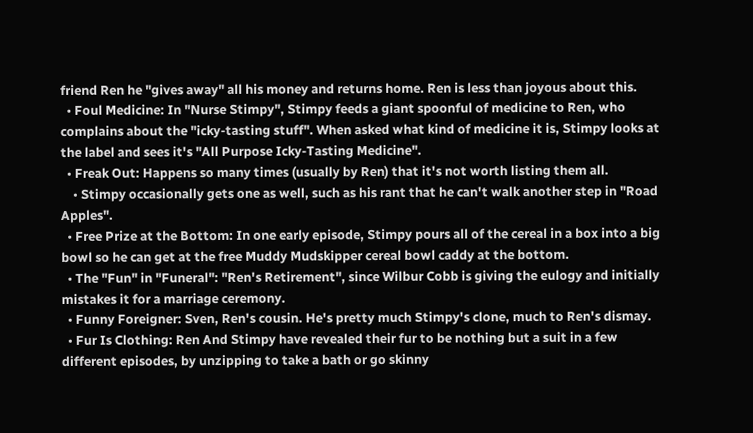friend Ren he "gives away" all his money and returns home. Ren is less than joyous about this.
  • Foul Medicine: In "Nurse Stimpy", Stimpy feeds a giant spoonful of medicine to Ren, who complains about the "icky-tasting stuff". When asked what kind of medicine it is, Stimpy looks at the label and sees it's "All Purpose Icky-Tasting Medicine".
  • Freak Out: Happens so many times (usually by Ren) that it's not worth listing them all.
    • Stimpy occasionally gets one as well, such as his rant that he can't walk another step in "Road Apples".
  • Free Prize at the Bottom: In one early episode, Stimpy pours all of the cereal in a box into a big bowl so he can get at the free Muddy Mudskipper cereal bowl caddy at the bottom.
  • The "Fun" in "Funeral": "Ren's Retirement", since Wilbur Cobb is giving the eulogy and initially mistakes it for a marriage ceremony.
  • Funny Foreigner: Sven, Ren's cousin. He's pretty much Stimpy's clone, much to Ren's dismay.
  • Fur Is Clothing: Ren And Stimpy have revealed their fur to be nothing but a suit in a few different episodes, by unzipping to take a bath or go skinny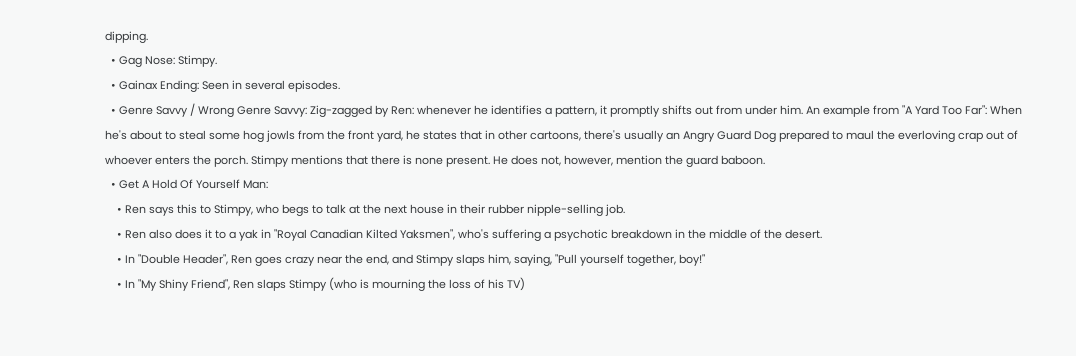dipping.
  • Gag Nose: Stimpy.
  • Gainax Ending: Seen in several episodes.
  • Genre Savvy / Wrong Genre Savvy: Zig-zagged by Ren: whenever he identifies a pattern, it promptly shifts out from under him. An example from "A Yard Too Far": When he's about to steal some hog jowls from the front yard, he states that in other cartoons, there's usually an Angry Guard Dog prepared to maul the everloving crap out of whoever enters the porch. Stimpy mentions that there is none present. He does not, however, mention the guard baboon.
  • Get A Hold Of Yourself Man:
    • Ren says this to Stimpy, who begs to talk at the next house in their rubber nipple-selling job.
    • Ren also does it to a yak in "Royal Canadian Kilted Yaksmen", who's suffering a psychotic breakdown in the middle of the desert.
    • In "Double Header", Ren goes crazy near the end, and Stimpy slaps him, saying, "Pull yourself together, boy!"
    • In "My Shiny Friend", Ren slaps Stimpy (who is mourning the loss of his TV)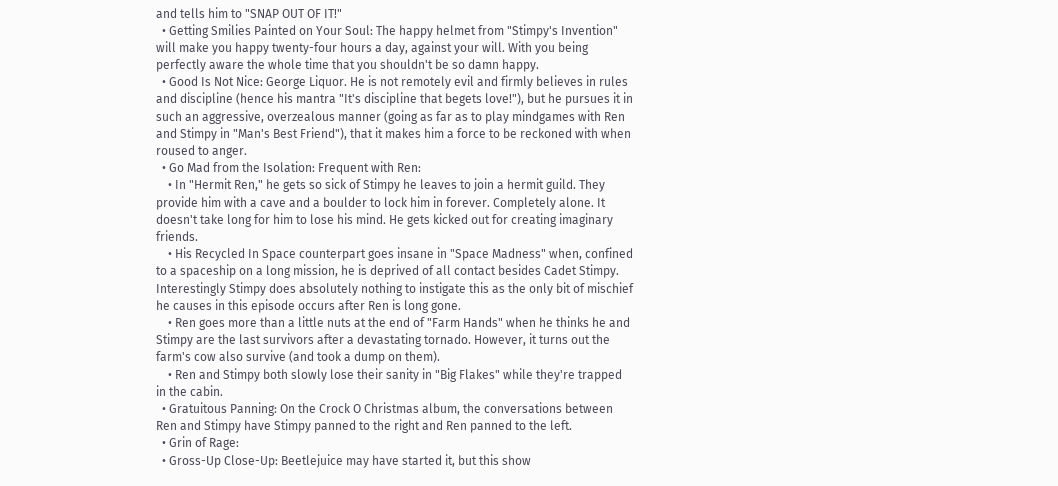and tells him to "SNAP OUT OF IT!"
  • Getting Smilies Painted on Your Soul: The happy helmet from "Stimpy's Invention" will make you happy twenty-four hours a day, against your will. With you being perfectly aware the whole time that you shouldn't be so damn happy.
  • Good Is Not Nice: George Liquor. He is not remotely evil and firmly believes in rules and discipline (hence his mantra "It's discipline that begets love!"), but he pursues it in such an aggressive, overzealous manner (going as far as to play mindgames with Ren and Stimpy in "Man's Best Friend"), that it makes him a force to be reckoned with when roused to anger.
  • Go Mad from the Isolation: Frequent with Ren:
    • In "Hermit Ren," he gets so sick of Stimpy he leaves to join a hermit guild. They provide him with a cave and a boulder to lock him in forever. Completely alone. It doesn't take long for him to lose his mind. He gets kicked out for creating imaginary friends.
    • His Recycled In Space counterpart goes insane in "Space Madness" when, confined to a spaceship on a long mission, he is deprived of all contact besides Cadet Stimpy. Interestingly Stimpy does absolutely nothing to instigate this as the only bit of mischief he causes in this episode occurs after Ren is long gone.
    • Ren goes more than a little nuts at the end of "Farm Hands" when he thinks he and Stimpy are the last survivors after a devastating tornado. However, it turns out the farm's cow also survive (and took a dump on them).
    • Ren and Stimpy both slowly lose their sanity in "Big Flakes" while they're trapped in the cabin.
  • Gratuitous Panning: On the Crock O Christmas album, the conversations between Ren and Stimpy have Stimpy panned to the right and Ren panned to the left.
  • Grin of Rage:
  • Gross-Up Close-Up: Beetlejuice may have started it, but this show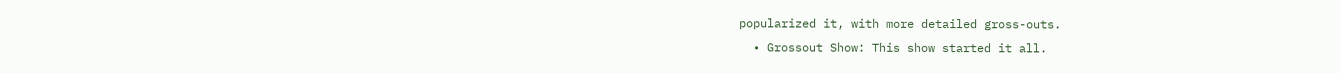popularized it, with more detailed gross-outs.
  • Grossout Show: This show started it all.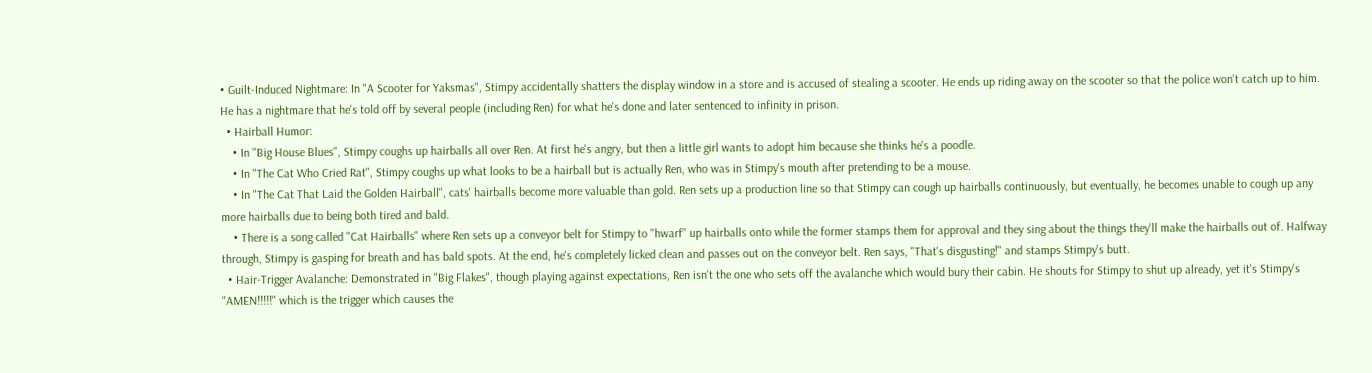• Guilt-Induced Nightmare: In "A Scooter for Yaksmas", Stimpy accidentally shatters the display window in a store and is accused of stealing a scooter. He ends up riding away on the scooter so that the police won't catch up to him. He has a nightmare that he's told off by several people (including Ren) for what he's done and later sentenced to infinity in prison.
  • Hairball Humor:
    • In "Big House Blues", Stimpy coughs up hairballs all over Ren. At first he's angry, but then a little girl wants to adopt him because she thinks he's a poodle.
    • In "The Cat Who Cried Rat", Stimpy coughs up what looks to be a hairball but is actually Ren, who was in Stimpy's mouth after pretending to be a mouse.
    • In "The Cat That Laid the Golden Hairball", cats' hairballs become more valuable than gold. Ren sets up a production line so that Stimpy can cough up hairballs continuously, but eventually, he becomes unable to cough up any more hairballs due to being both tired and bald.
    • There is a song called "Cat Hairballs" where Ren sets up a conveyor belt for Stimpy to "hwarf" up hairballs onto while the former stamps them for approval and they sing about the things they'll make the hairballs out of. Halfway through, Stimpy is gasping for breath and has bald spots. At the end, he's completely licked clean and passes out on the conveyor belt. Ren says, "That's disgusting!" and stamps Stimpy's butt.
  • Hair-Trigger Avalanche: Demonstrated in "Big Flakes", though playing against expectations, Ren isn't the one who sets off the avalanche which would bury their cabin. He shouts for Stimpy to shut up already, yet it's Stimpy's "AMEN!!!!!" which is the trigger which causes the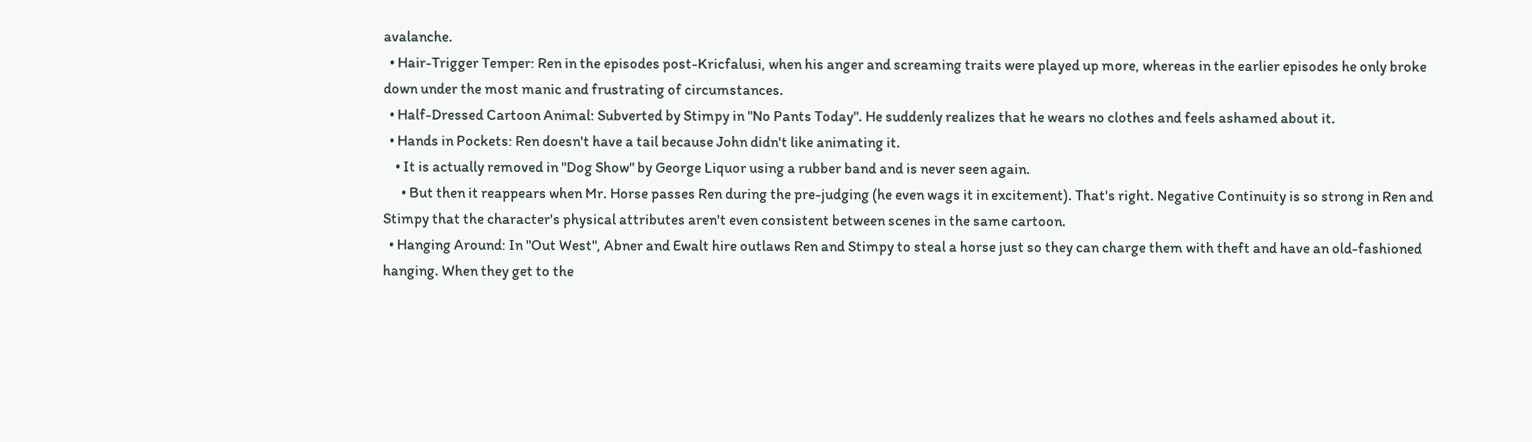avalanche.
  • Hair-Trigger Temper: Ren in the episodes post-Kricfalusi, when his anger and screaming traits were played up more, whereas in the earlier episodes he only broke down under the most manic and frustrating of circumstances.
  • Half-Dressed Cartoon Animal: Subverted by Stimpy in "No Pants Today". He suddenly realizes that he wears no clothes and feels ashamed about it.
  • Hands in Pockets: Ren doesn't have a tail because John didn't like animating it.
    • It is actually removed in "Dog Show" by George Liquor using a rubber band and is never seen again.
      • But then it reappears when Mr. Horse passes Ren during the pre-judging (he even wags it in excitement). That's right. Negative Continuity is so strong in Ren and Stimpy that the character's physical attributes aren't even consistent between scenes in the same cartoon.
  • Hanging Around: In "Out West", Abner and Ewalt hire outlaws Ren and Stimpy to steal a horse just so they can charge them with theft and have an old-fashioned hanging. When they get to the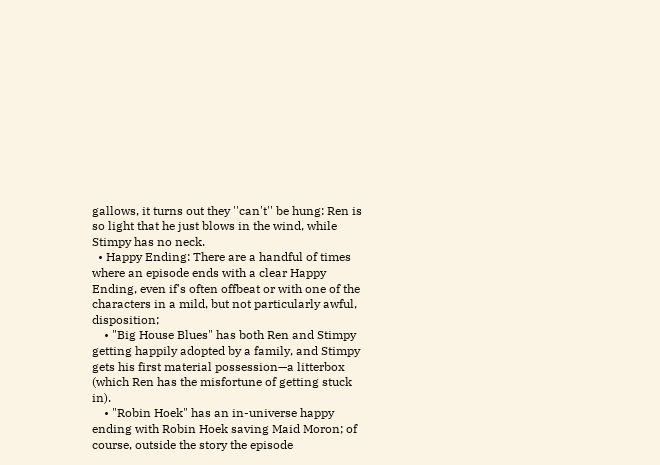gallows, it turns out they ''can't'' be hung: Ren is so light that he just blows in the wind, while Stimpy has no neck.
  • Happy Ending: There are a handful of times where an episode ends with a clear Happy Ending, even if's often offbeat or with one of the characters in a mild, but not particularly awful, disposition;
    • "Big House Blues" has both Ren and Stimpy getting happily adopted by a family, and Stimpy gets his first material possession—a litterbox (which Ren has the misfortune of getting stuck in).
    • "Robin Hoek" has an in-universe happy ending with Robin Hoek saving Maid Moron; of course, outside the story the episode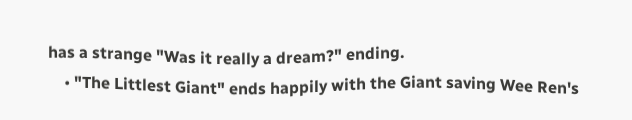has a strange "Was it really a dream?" ending.
    • "The Littlest Giant" ends happily with the Giant saving Wee Ren's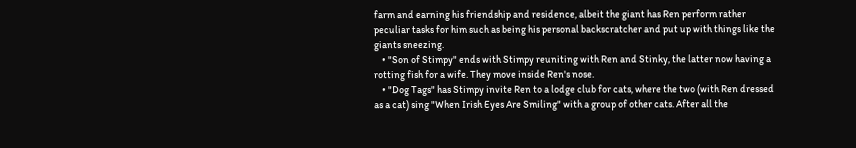farm and earning his friendship and residence, albeit the giant has Ren perform rather peculiar tasks for him such as being his personal backscratcher and put up with things like the giants sneezing.
    • "Son of Stimpy" ends with Stimpy reuniting with Ren and Stinky, the latter now having a rotting fish for a wife. They move inside Ren's nose.
    • "Dog Tags" has Stimpy invite Ren to a lodge club for cats, where the two (with Ren dressed as a cat) sing "When Irish Eyes Are Smiling" with a group of other cats. After all the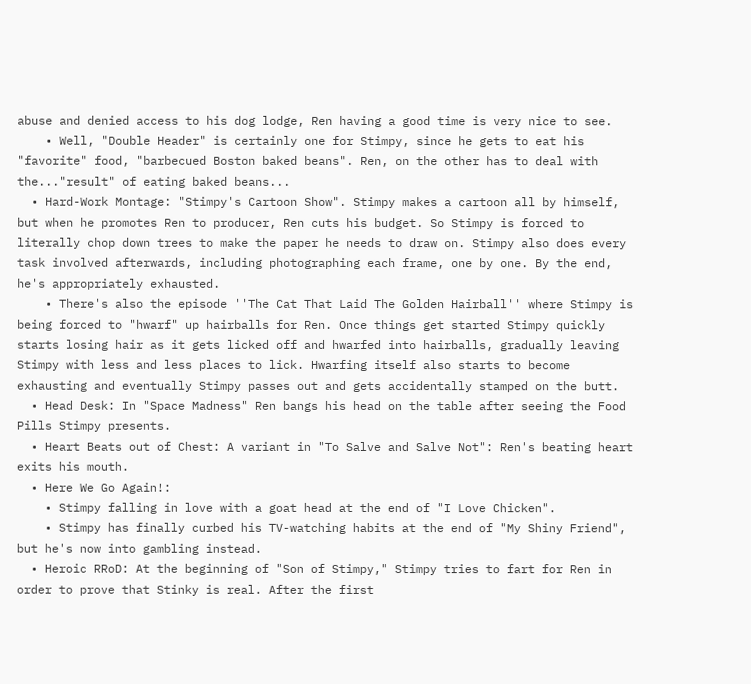abuse and denied access to his dog lodge, Ren having a good time is very nice to see.
    • Well, "Double Header" is certainly one for Stimpy, since he gets to eat his "favorite" food, "barbecued Boston baked beans". Ren, on the other has to deal with the..."result" of eating baked beans...
  • Hard-Work Montage: "Stimpy's Cartoon Show". Stimpy makes a cartoon all by himself, but when he promotes Ren to producer, Ren cuts his budget. So Stimpy is forced to literally chop down trees to make the paper he needs to draw on. Stimpy also does every task involved afterwards, including photographing each frame, one by one. By the end, he's appropriately exhausted.
    • There's also the episode ''The Cat That Laid The Golden Hairball'' where Stimpy is being forced to "hwarf" up hairballs for Ren. Once things get started Stimpy quickly starts losing hair as it gets licked off and hwarfed into hairballs, gradually leaving Stimpy with less and less places to lick. Hwarfing itself also starts to become exhausting and eventually Stimpy passes out and gets accidentally stamped on the butt.
  • Head Desk: In "Space Madness" Ren bangs his head on the table after seeing the Food Pills Stimpy presents.
  • Heart Beats out of Chest: A variant in "To Salve and Salve Not": Ren's beating heart exits his mouth.
  • Here We Go Again!:
    • Stimpy falling in love with a goat head at the end of "I Love Chicken".
    • Stimpy has finally curbed his TV-watching habits at the end of "My Shiny Friend", but he's now into gambling instead.
  • Heroic RRoD: At the beginning of "Son of Stimpy," Stimpy tries to fart for Ren in order to prove that Stinky is real. After the first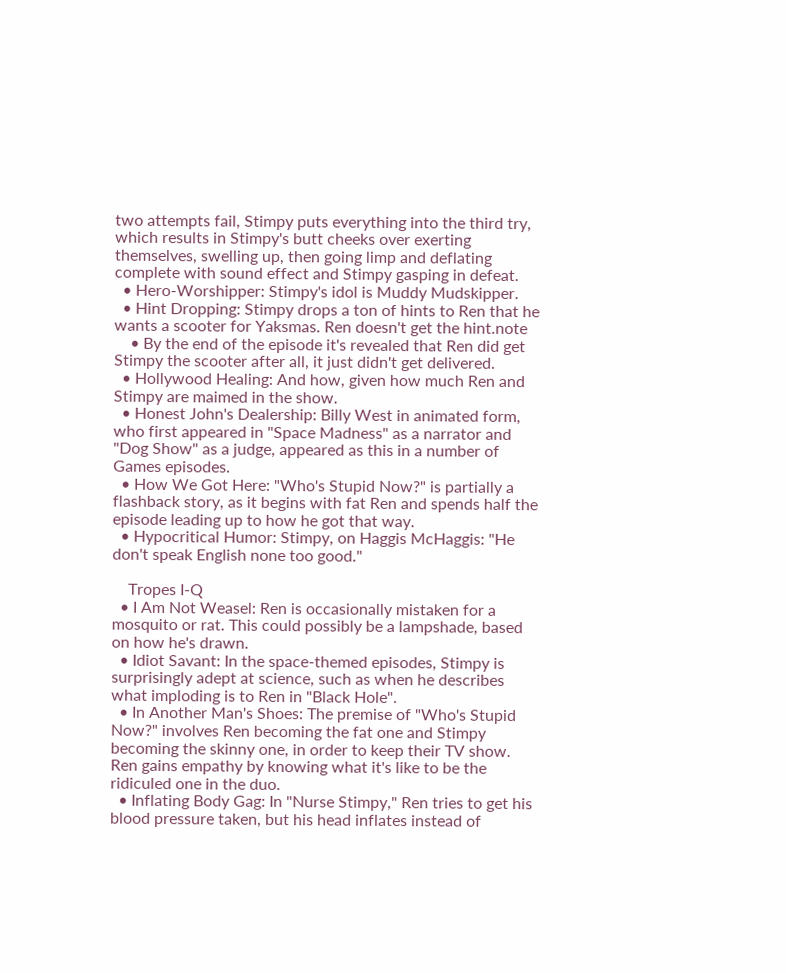two attempts fail, Stimpy puts everything into the third try, which results in Stimpy's butt cheeks over exerting themselves, swelling up, then going limp and deflating complete with sound effect and Stimpy gasping in defeat.
  • Hero-Worshipper: Stimpy's idol is Muddy Mudskipper.
  • Hint Dropping: Stimpy drops a ton of hints to Ren that he wants a scooter for Yaksmas. Ren doesn't get the hint.note
    • By the end of the episode it's revealed that Ren did get Stimpy the scooter after all, it just didn't get delivered.
  • Hollywood Healing: And how, given how much Ren and Stimpy are maimed in the show.
  • Honest John's Dealership: Billy West in animated form, who first appeared in "Space Madness" as a narrator and "Dog Show" as a judge, appeared as this in a number of Games episodes.
  • How We Got Here: "Who's Stupid Now?" is partially a flashback story, as it begins with fat Ren and spends half the episode leading up to how he got that way.
  • Hypocritical Humor: Stimpy, on Haggis McHaggis: "He don't speak English none too good."

    Tropes I-Q
  • I Am Not Weasel: Ren is occasionally mistaken for a mosquito or rat. This could possibly be a lampshade, based on how he's drawn.
  • Idiot Savant: In the space-themed episodes, Stimpy is surprisingly adept at science, such as when he describes what imploding is to Ren in "Black Hole".
  • In Another Man's Shoes: The premise of "Who's Stupid Now?" involves Ren becoming the fat one and Stimpy becoming the skinny one, in order to keep their TV show. Ren gains empathy by knowing what it's like to be the ridiculed one in the duo.
  • Inflating Body Gag: In "Nurse Stimpy," Ren tries to get his blood pressure taken, but his head inflates instead of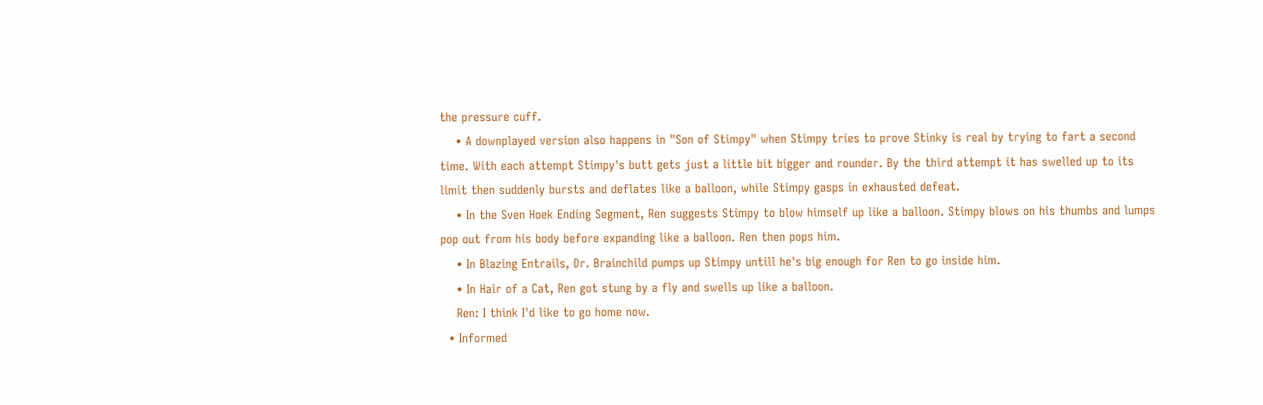the pressure cuff.
    • A downplayed version also happens in "Son of Stimpy" when Stimpy tries to prove Stinky is real by trying to fart a second time. With each attempt Stimpy's butt gets just a little bit bigger and rounder. By the third attempt it has swelled up to its limit then suddenly bursts and deflates like a balloon, while Stimpy gasps in exhausted defeat.
    • In the Sven Hoek Ending Segment, Ren suggests Stimpy to blow himself up like a balloon. Stimpy blows on his thumbs and lumps pop out from his body before expanding like a balloon. Ren then pops him.
    • In Blazing Entrails, Dr. Brainchild pumps up Stimpy untill he's big enough for Ren to go inside him.
    • In Hair of a Cat, Ren got stung by a fly and swells up like a balloon.
    Ren: I think I'd like to go home now.
  • Informed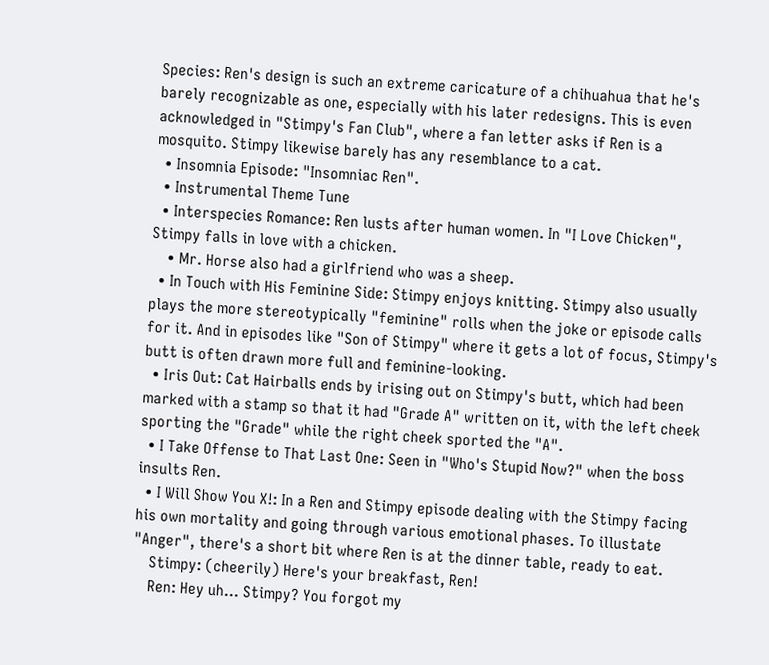Species: Ren's design is such an extreme caricature of a chihuahua that he's barely recognizable as one, especially with his later redesigns. This is even acknowledged in "Stimpy's Fan Club", where a fan letter asks if Ren is a mosquito. Stimpy likewise barely has any resemblance to a cat.
  • Insomnia Episode: "Insomniac Ren".
  • Instrumental Theme Tune
  • Interspecies Romance: Ren lusts after human women. In "I Love Chicken", Stimpy falls in love with a chicken.
    • Mr. Horse also had a girlfriend who was a sheep.
  • In Touch with His Feminine Side: Stimpy enjoys knitting. Stimpy also usually plays the more stereotypically "feminine" rolls when the joke or episode calls for it. And in episodes like "Son of Stimpy" where it gets a lot of focus, Stimpy's butt is often drawn more full and feminine-looking.
  • Iris Out: Cat Hairballs ends by irising out on Stimpy's butt, which had been marked with a stamp so that it had "Grade A" written on it, with the left cheek sporting the "Grade" while the right cheek sported the "A".
  • I Take Offense to That Last One: Seen in "Who's Stupid Now?" when the boss insults Ren.
  • I Will Show You X!: In a Ren and Stimpy episode dealing with the Stimpy facing his own mortality and going through various emotional phases. To illustate "Anger", there's a short bit where Ren is at the dinner table, ready to eat.
    Stimpy: (cheerily) Here's your breakfast, Ren!
    Ren: Hey uh... Stimpy? You forgot my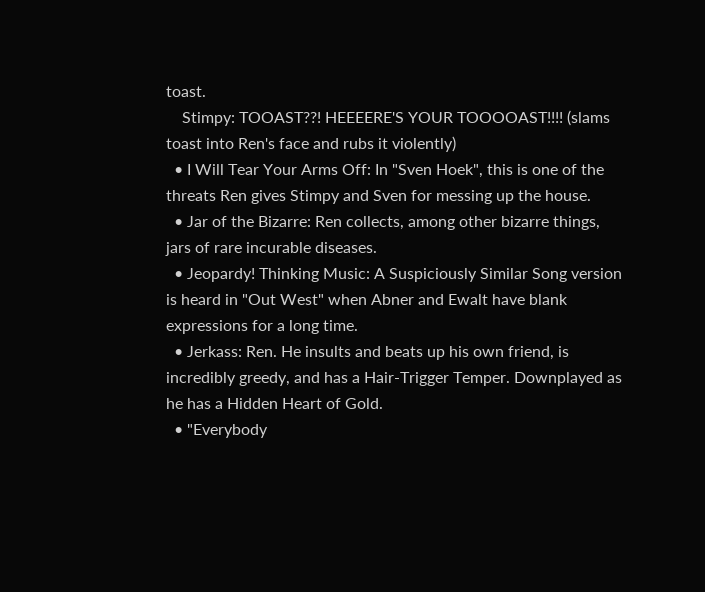toast.
    Stimpy: TOOAST??! HEEEERE'S YOUR TOOOOAST!!!! (slams toast into Ren's face and rubs it violently)
  • I Will Tear Your Arms Off: In "Sven Hoek", this is one of the threats Ren gives Stimpy and Sven for messing up the house.
  • Jar of the Bizarre: Ren collects, among other bizarre things, jars of rare incurable diseases.
  • Jeopardy! Thinking Music: A Suspiciously Similar Song version is heard in "Out West" when Abner and Ewalt have blank expressions for a long time.
  • Jerkass: Ren. He insults and beats up his own friend, is incredibly greedy, and has a Hair-Trigger Temper. Downplayed as he has a Hidden Heart of Gold.
  • "Everybody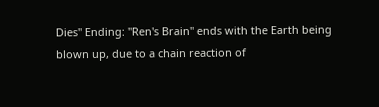Dies" Ending: "Ren's Brain" ends with the Earth being blown up, due to a chain reaction of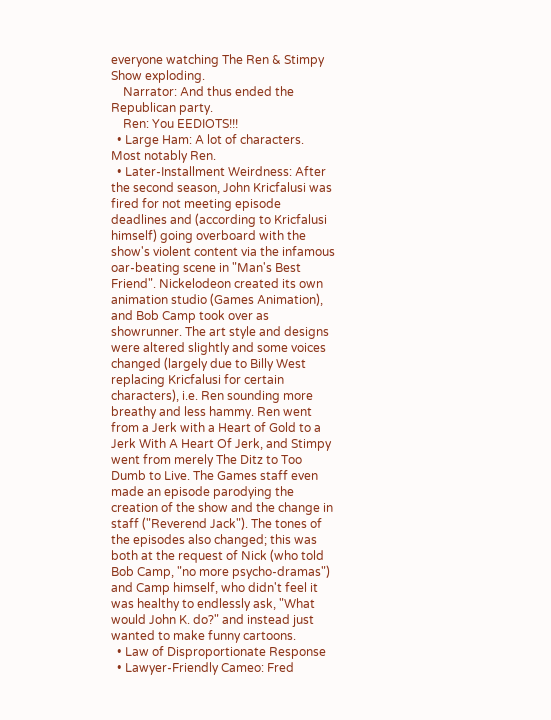everyone watching The Ren & Stimpy Show exploding.
    Narrator: And thus ended the Republican party.
    Ren: You EEDIOTS!!!
  • Large Ham: A lot of characters. Most notably Ren.
  • Later-Installment Weirdness: After the second season, John Kricfalusi was fired for not meeting episode deadlines and (according to Kricfalusi himself) going overboard with the show's violent content via the infamous oar-beating scene in "Man's Best Friend". Nickelodeon created its own animation studio (Games Animation), and Bob Camp took over as showrunner. The art style and designs were altered slightly and some voices changed (largely due to Billy West replacing Kricfalusi for certain characters), i.e. Ren sounding more breathy and less hammy. Ren went from a Jerk with a Heart of Gold to a Jerk With A Heart Of Jerk, and Stimpy went from merely The Ditz to Too Dumb to Live. The Games staff even made an episode parodying the creation of the show and the change in staff ("Reverend Jack"). The tones of the episodes also changed; this was both at the request of Nick (who told Bob Camp, "no more psycho-dramas") and Camp himself, who didn't feel it was healthy to endlessly ask, "What would John K. do?" and instead just wanted to make funny cartoons.
  • Law of Disproportionate Response
  • Lawyer-Friendly Cameo: Fred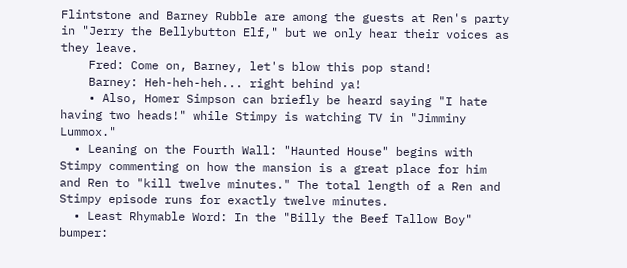Flintstone and Barney Rubble are among the guests at Ren's party in "Jerry the Bellybutton Elf," but we only hear their voices as they leave.
    Fred: Come on, Barney, let's blow this pop stand!
    Barney: Heh-heh-heh... right behind ya!
    • Also, Homer Simpson can briefly be heard saying "I hate having two heads!" while Stimpy is watching TV in "Jimminy Lummox."
  • Leaning on the Fourth Wall: "Haunted House" begins with Stimpy commenting on how the mansion is a great place for him and Ren to "kill twelve minutes." The total length of a Ren and Stimpy episode runs for exactly twelve minutes.
  • Least Rhymable Word: In the "Billy the Beef Tallow Boy" bumper: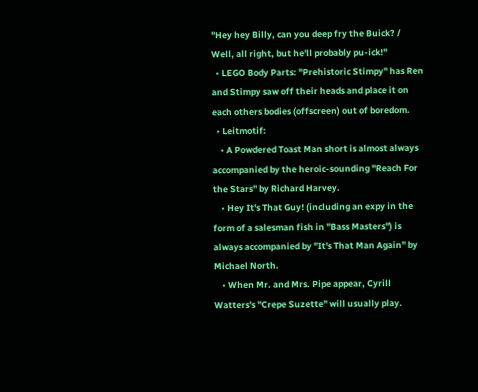"Hey hey Billy, can you deep fry the Buick? / Well, all right, but he'll probably pu-ick!"
  • LEGO Body Parts: "Prehistoric Stimpy" has Ren and Stimpy saw off their heads and place it on each others bodies (offscreen) out of boredom.
  • Leitmotif:
    • A Powdered Toast Man short is almost always accompanied by the heroic-sounding "Reach For the Stars" by Richard Harvey.
    • Hey It's That Guy! (including an expy in the form of a salesman fish in "Bass Masters") is always accompanied by "It's That Man Again" by Michael North.
    • When Mr. and Mrs. Pipe appear, Cyrill Watters's "Crepe Suzette" will usually play.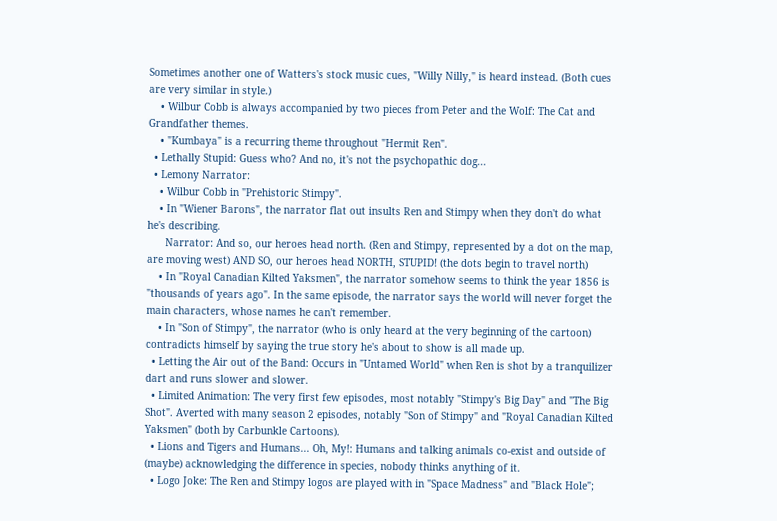Sometimes another one of Watters's stock music cues, "Willy Nilly," is heard instead. (Both cues are very similar in style.)
    • Wilbur Cobb is always accompanied by two pieces from Peter and the Wolf: The Cat and Grandfather themes.
    • "Kumbaya" is a recurring theme throughout "Hermit Ren".
  • Lethally Stupid: Guess who? And no, it's not the psychopathic dog...
  • Lemony Narrator:
    • Wilbur Cobb in "Prehistoric Stimpy".
    • In "Wiener Barons", the narrator flat out insults Ren and Stimpy when they don't do what he's describing.
      Narrator: And so, our heroes head north. (Ren and Stimpy, represented by a dot on the map, are moving west) AND SO, our heroes head NORTH, STUPID! (the dots begin to travel north)
    • In "Royal Canadian Kilted Yaksmen", the narrator somehow seems to think the year 1856 is "thousands of years ago". In the same episode, the narrator says the world will never forget the main characters, whose names he can't remember.
    • In "Son of Stimpy", the narrator (who is only heard at the very beginning of the cartoon) contradicts himself by saying the true story he's about to show is all made up.
  • Letting the Air out of the Band: Occurs in "Untamed World" when Ren is shot by a tranquilizer dart and runs slower and slower.
  • Limited Animation: The very first few episodes, most notably "Stimpy's Big Day" and "The Big Shot". Averted with many season 2 episodes, notably "Son of Stimpy" and "Royal Canadian Kilted Yaksmen" (both by Carbunkle Cartoons).
  • Lions and Tigers and Humans... Oh, My!: Humans and talking animals co-exist and outside of (maybe) acknowledging the difference in species, nobody thinks anything of it.
  • Logo Joke: The Ren and Stimpy logos are played with in "Space Madness" and "Black Hole";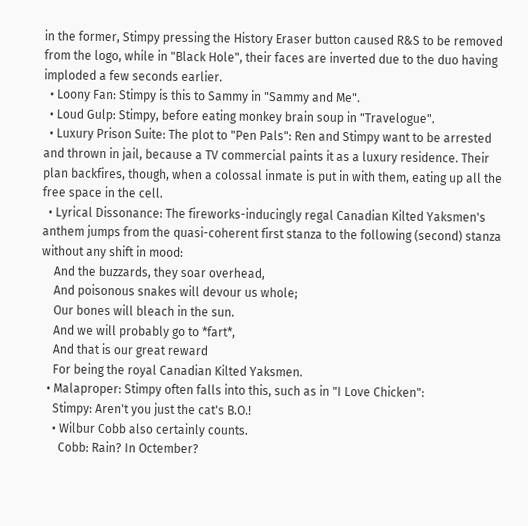in the former, Stimpy pressing the History Eraser button caused R&S to be removed from the logo, while in "Black Hole", their faces are inverted due to the duo having imploded a few seconds earlier.
  • Loony Fan: Stimpy is this to Sammy in "Sammy and Me".
  • Loud Gulp: Stimpy, before eating monkey brain soup in "Travelogue".
  • Luxury Prison Suite: The plot to "Pen Pals": Ren and Stimpy want to be arrested and thrown in jail, because a TV commercial paints it as a luxury residence. Their plan backfires, though, when a colossal inmate is put in with them, eating up all the free space in the cell.
  • Lyrical Dissonance: The fireworks-inducingly regal Canadian Kilted Yaksmen's anthem jumps from the quasi-coherent first stanza to the following (second) stanza without any shift in mood:
    And the buzzards, they soar overhead,
    And poisonous snakes will devour us whole;
    Our bones will bleach in the sun.
    And we will probably go to *fart*,
    And that is our great reward
    For being the royal Canadian Kilted Yaksmen.
  • Malaproper: Stimpy often falls into this, such as in "I Love Chicken":
    Stimpy: Aren't you just the cat's B.O.!
    • Wilbur Cobb also certainly counts.
      Cobb: Rain? In Octember?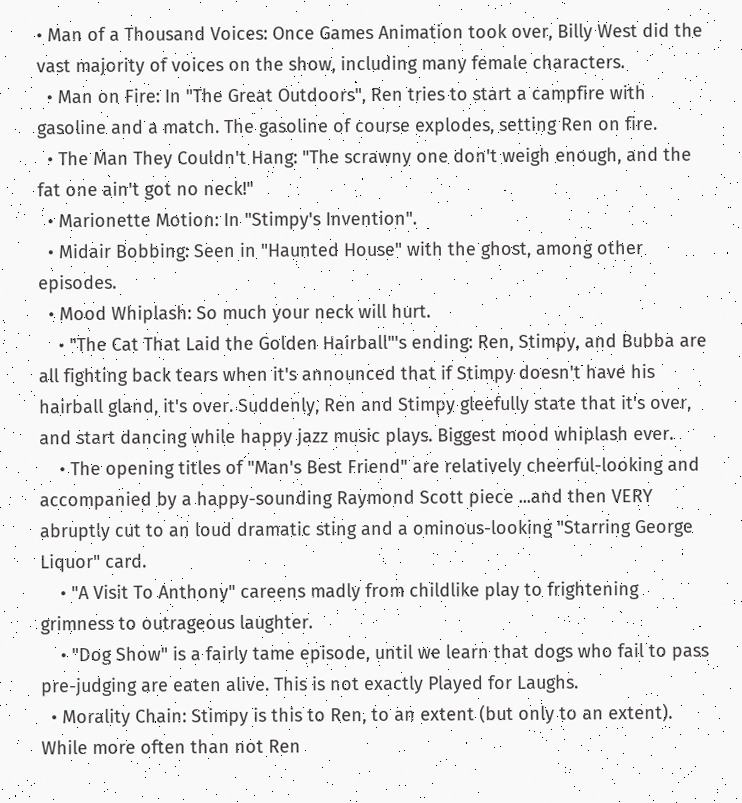• Man of a Thousand Voices: Once Games Animation took over, Billy West did the vast majority of voices on the show, including many female characters.
  • Man on Fire: In "The Great Outdoors", Ren tries to start a campfire with gasoline and a match. The gasoline of course explodes, setting Ren on fire.
  • The Man They Couldn't Hang: "The scrawny one don't weigh enough, and the fat one ain't got no neck!"
  • Marionette Motion: In "Stimpy's Invention".
  • Midair Bobbing: Seen in "Haunted House" with the ghost, among other episodes.
  • Mood Whiplash: So much your neck will hurt.
    • "The Cat That Laid the Golden Hairball"'s ending: Ren, Stimpy, and Bubba are all fighting back tears when it's announced that if Stimpy doesn't have his hairball gland, it's over. Suddenly, Ren and Stimpy gleefully state that it's over, and start dancing while happy jazz music plays. Biggest mood whiplash ever.
    • The opening titles of "Man's Best Friend" are relatively cheerful-looking and accompanied by a happy-sounding Raymond Scott piece ...and then VERY abruptly cut to an loud dramatic sting and a ominous-looking "Starring George Liquor" card.
    • "A Visit To Anthony" careens madly from childlike play to frightening grimness to outrageous laughter.
    • "Dog Show" is a fairly tame episode, until we learn that dogs who fail to pass pre-judging are eaten alive. This is not exactly Played for Laughs.
  • Morality Chain: Stimpy is this to Ren, to an extent (but only to an extent). While more often than not Ren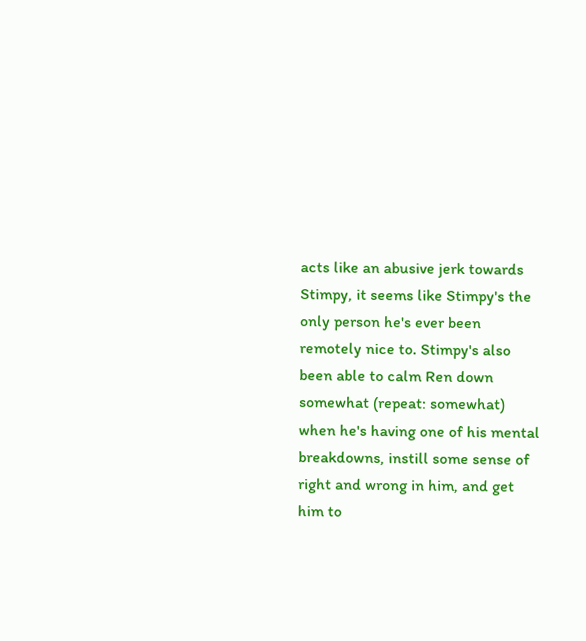acts like an abusive jerk towards Stimpy, it seems like Stimpy's the only person he's ever been remotely nice to. Stimpy's also been able to calm Ren down somewhat (repeat: somewhat) when he's having one of his mental breakdowns, instill some sense of right and wrong in him, and get him to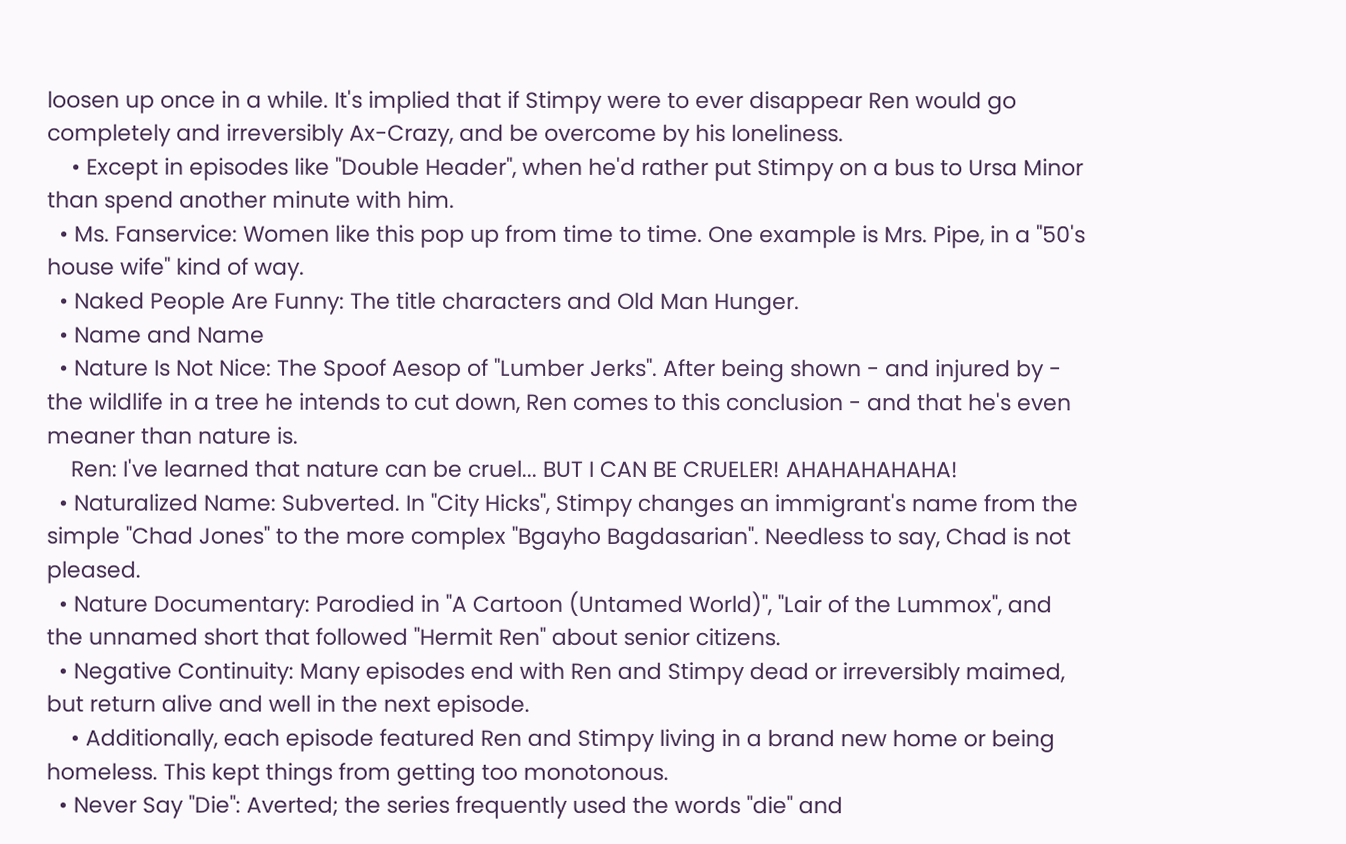loosen up once in a while. It's implied that if Stimpy were to ever disappear Ren would go completely and irreversibly Ax-Crazy, and be overcome by his loneliness.
    • Except in episodes like "Double Header", when he'd rather put Stimpy on a bus to Ursa Minor than spend another minute with him.
  • Ms. Fanservice: Women like this pop up from time to time. One example is Mrs. Pipe, in a "50's house wife" kind of way.
  • Naked People Are Funny: The title characters and Old Man Hunger.
  • Name and Name
  • Nature Is Not Nice: The Spoof Aesop of "Lumber Jerks". After being shown - and injured by - the wildlife in a tree he intends to cut down, Ren comes to this conclusion - and that he's even meaner than nature is.
    Ren: I've learned that nature can be cruel... BUT I CAN BE CRUELER! AHAHAHAHAHA!
  • Naturalized Name: Subverted. In "City Hicks", Stimpy changes an immigrant's name from the simple "Chad Jones" to the more complex "Bgayho Bagdasarian". Needless to say, Chad is not pleased.
  • Nature Documentary: Parodied in "A Cartoon (Untamed World)", "Lair of the Lummox", and the unnamed short that followed "Hermit Ren" about senior citizens.
  • Negative Continuity: Many episodes end with Ren and Stimpy dead or irreversibly maimed, but return alive and well in the next episode.
    • Additionally, each episode featured Ren and Stimpy living in a brand new home or being homeless. This kept things from getting too monotonous.
  • Never Say "Die": Averted; the series frequently used the words "die" and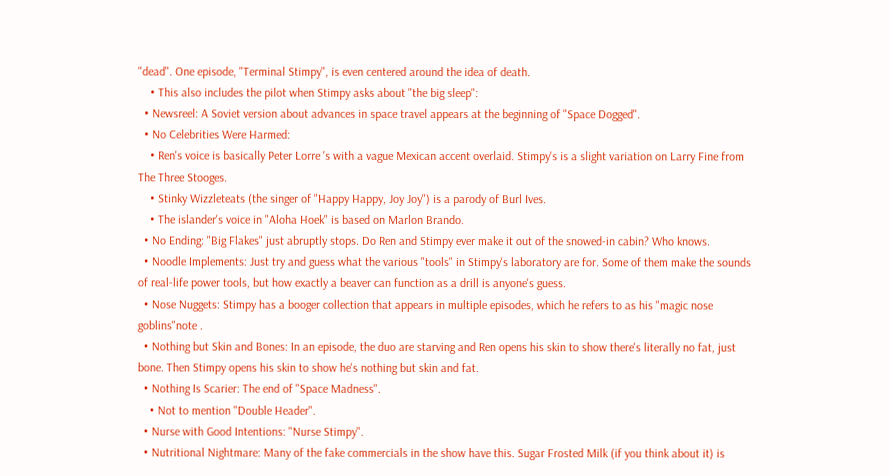"dead". One episode, "Terminal Stimpy", is even centered around the idea of death.
    • This also includes the pilot when Stimpy asks about "the big sleep":
  • Newsreel: A Soviet version about advances in space travel appears at the beginning of "Space Dogged".
  • No Celebrities Were Harmed:
    • Ren's voice is basically Peter Lorre 's with a vague Mexican accent overlaid. Stimpy's is a slight variation on Larry Fine from The Three Stooges.
    • Stinky Wizzleteats (the singer of "Happy Happy, Joy Joy") is a parody of Burl Ives.
    • The islander's voice in "Aloha Hoek" is based on Marlon Brando.
  • No Ending: "Big Flakes" just abruptly stops. Do Ren and Stimpy ever make it out of the snowed-in cabin? Who knows.
  • Noodle Implements: Just try and guess what the various "tools" in Stimpy's laboratory are for. Some of them make the sounds of real-life power tools, but how exactly a beaver can function as a drill is anyone's guess.
  • Nose Nuggets: Stimpy has a booger collection that appears in multiple episodes, which he refers to as his "magic nose goblins"note .
  • Nothing but Skin and Bones: In an episode, the duo are starving and Ren opens his skin to show there's literally no fat, just bone. Then Stimpy opens his skin to show he's nothing but skin and fat.
  • Nothing Is Scarier: The end of "Space Madness".
    • Not to mention "Double Header".
  • Nurse with Good Intentions: "Nurse Stimpy".
  • Nutritional Nightmare: Many of the fake commercials in the show have this. Sugar Frosted Milk (if you think about it) is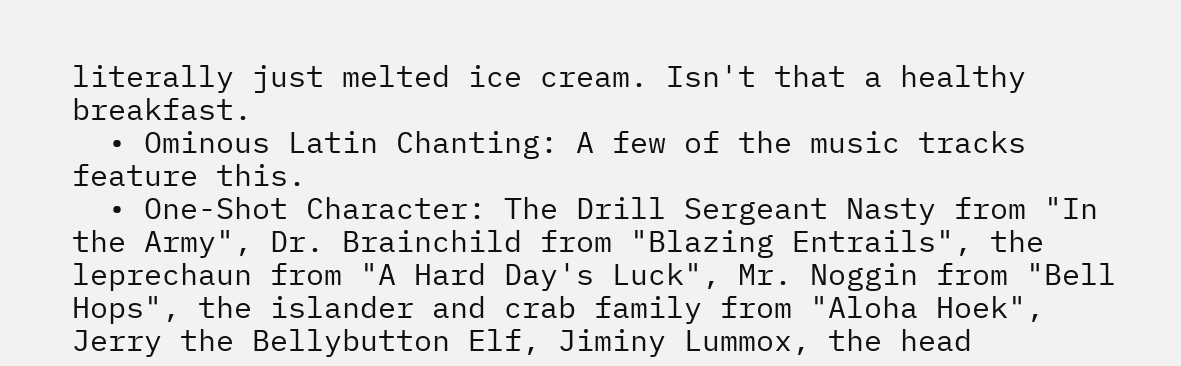literally just melted ice cream. Isn't that a healthy breakfast.
  • Ominous Latin Chanting: A few of the music tracks feature this.
  • One-Shot Character: The Drill Sergeant Nasty from "In the Army", Dr. Brainchild from "Blazing Entrails", the leprechaun from "A Hard Day's Luck", Mr. Noggin from "Bell Hops", the islander and crab family from "Aloha Hoek", Jerry the Bellybutton Elf, Jiminy Lummox, the head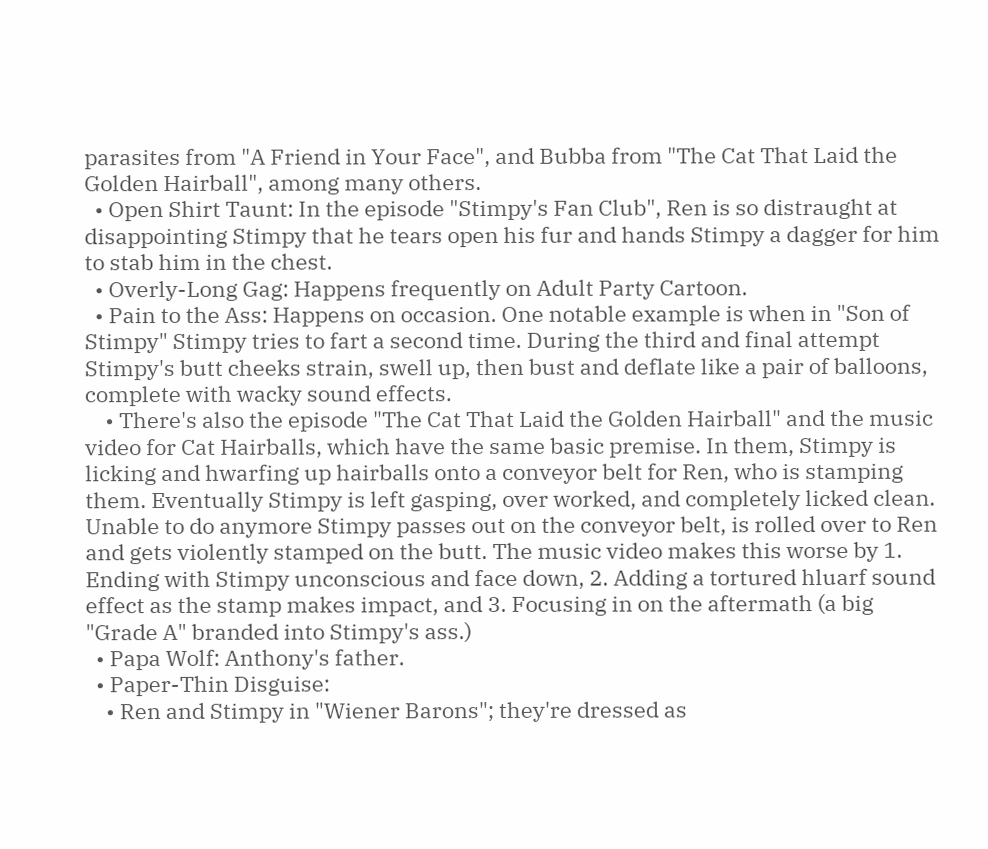parasites from "A Friend in Your Face", and Bubba from "The Cat That Laid the Golden Hairball", among many others.
  • Open Shirt Taunt: In the episode "Stimpy's Fan Club", Ren is so distraught at disappointing Stimpy that he tears open his fur and hands Stimpy a dagger for him to stab him in the chest.
  • Overly-Long Gag: Happens frequently on Adult Party Cartoon.
  • Pain to the Ass: Happens on occasion. One notable example is when in "Son of Stimpy" Stimpy tries to fart a second time. During the third and final attempt Stimpy's butt cheeks strain, swell up, then bust and deflate like a pair of balloons, complete with wacky sound effects.
    • There's also the episode "The Cat That Laid the Golden Hairball" and the music video for Cat Hairballs, which have the same basic premise. In them, Stimpy is licking and hwarfing up hairballs onto a conveyor belt for Ren, who is stamping them. Eventually Stimpy is left gasping, over worked, and completely licked clean. Unable to do anymore Stimpy passes out on the conveyor belt, is rolled over to Ren and gets violently stamped on the butt. The music video makes this worse by 1. Ending with Stimpy unconscious and face down, 2. Adding a tortured hluarf sound effect as the stamp makes impact, and 3. Focusing in on the aftermath (a big "Grade A" branded into Stimpy's ass.)
  • Papa Wolf: Anthony's father.
  • Paper-Thin Disguise:
    • Ren and Stimpy in "Wiener Barons"; they're dressed as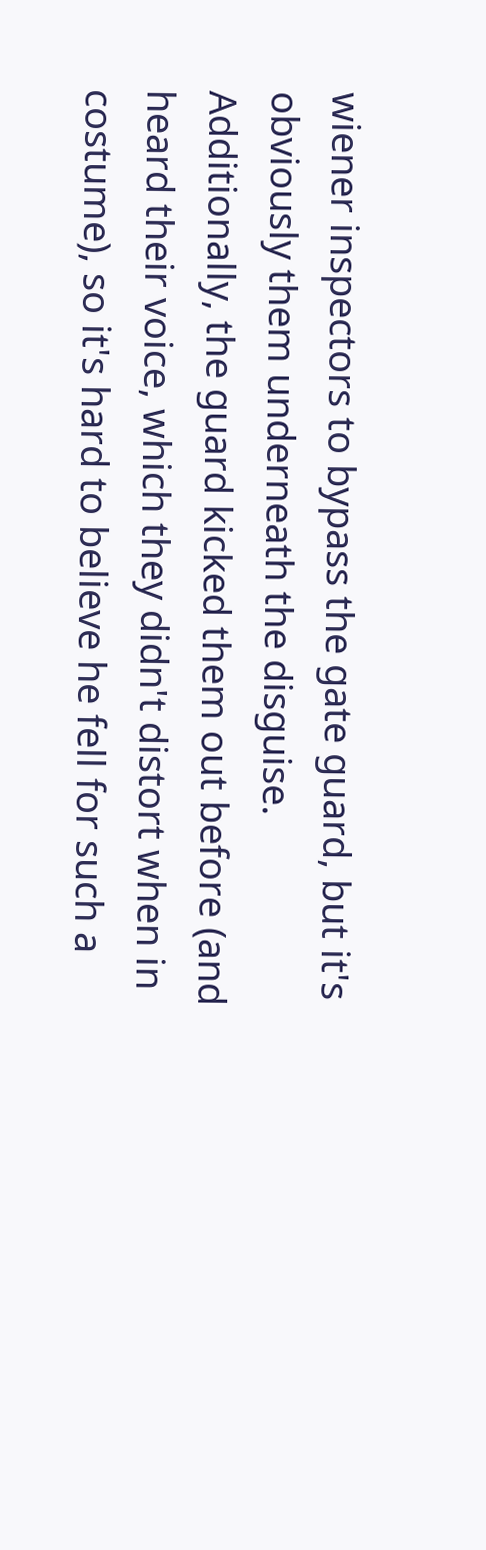wiener inspectors to bypass the gate guard, but it's obviously them underneath the disguise. Additionally, the guard kicked them out before (and heard their voice, which they didn't distort when in costume), so it's hard to believe he fell for such a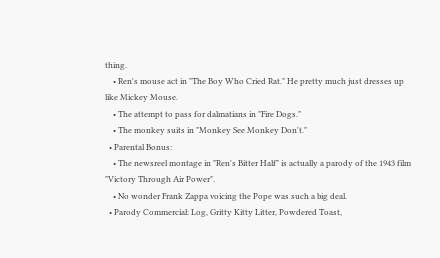thing.
    • Ren's mouse act in "The Boy Who Cried Rat." He pretty much just dresses up like Mickey Mouse.
    • The attempt to pass for dalmatians in "Fire Dogs."
    • The monkey suits in "Monkey See Monkey Don't."
  • Parental Bonus:
    • The newsreel montage in "Ren's Bitter Half" is actually a parody of the 1943 film "Victory Through Air Power".
    • No wonder Frank Zappa voicing the Pope was such a big deal.
  • Parody Commercial: Log, Gritty Kitty Litter, Powdered Toast,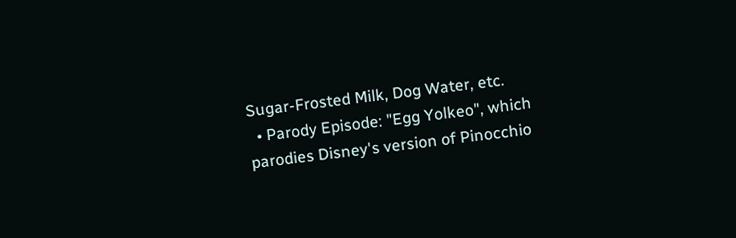Sugar-Frosted Milk, Dog Water, etc.
  • Parody Episode: "Egg Yolkeo", which parodies Disney's version of Pinocchio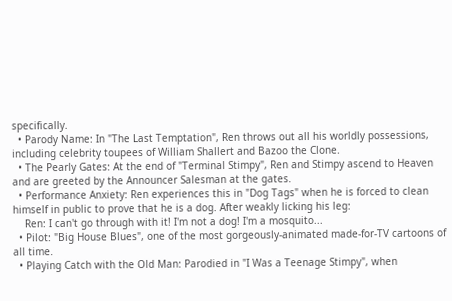specifically.
  • Parody Name: In "The Last Temptation", Ren throws out all his worldly possessions, including celebrity toupees of William Shallert and Bazoo the Clone.
  • The Pearly Gates: At the end of "Terminal Stimpy", Ren and Stimpy ascend to Heaven and are greeted by the Announcer Salesman at the gates.
  • Performance Anxiety: Ren experiences this in "Dog Tags" when he is forced to clean himself in public to prove that he is a dog. After weakly licking his leg:
    Ren: I can't go through with it! I'm not a dog! I'm a mosquito...
  • Pilot: "Big House Blues", one of the most gorgeously-animated made-for-TV cartoons of all time.
  • Playing Catch with the Old Man: Parodied in "I Was a Teenage Stimpy", when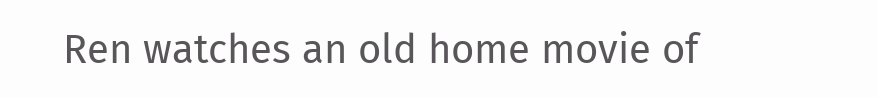Ren watches an old home movie of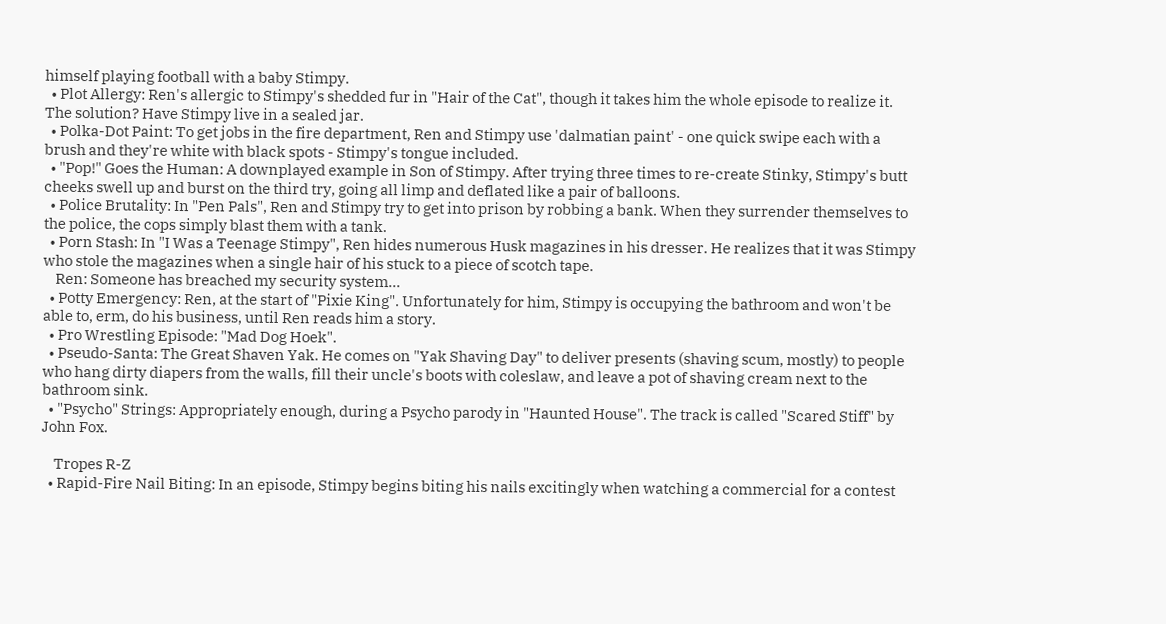himself playing football with a baby Stimpy.
  • Plot Allergy: Ren's allergic to Stimpy's shedded fur in "Hair of the Cat", though it takes him the whole episode to realize it. The solution? Have Stimpy live in a sealed jar.
  • Polka-Dot Paint: To get jobs in the fire department, Ren and Stimpy use 'dalmatian paint' - one quick swipe each with a brush and they're white with black spots - Stimpy's tongue included.
  • "Pop!" Goes the Human: A downplayed example in Son of Stimpy. After trying three times to re-create Stinky, Stimpy's butt cheeks swell up and burst on the third try, going all limp and deflated like a pair of balloons.
  • Police Brutality: In "Pen Pals", Ren and Stimpy try to get into prison by robbing a bank. When they surrender themselves to the police, the cops simply blast them with a tank.
  • Porn Stash: In "I Was a Teenage Stimpy", Ren hides numerous Husk magazines in his dresser. He realizes that it was Stimpy who stole the magazines when a single hair of his stuck to a piece of scotch tape.
    Ren: Someone has breached my security system...
  • Potty Emergency: Ren, at the start of "Pixie King". Unfortunately for him, Stimpy is occupying the bathroom and won't be able to, erm, do his business, until Ren reads him a story.
  • Pro Wrestling Episode: "Mad Dog Hoek".
  • Pseudo-Santa: The Great Shaven Yak. He comes on "Yak Shaving Day" to deliver presents (shaving scum, mostly) to people who hang dirty diapers from the walls, fill their uncle's boots with coleslaw, and leave a pot of shaving cream next to the bathroom sink.
  • "Psycho" Strings: Appropriately enough, during a Psycho parody in "Haunted House". The track is called "Scared Stiff" by John Fox.

    Tropes R-Z
  • Rapid-Fire Nail Biting: In an episode, Stimpy begins biting his nails excitingly when watching a commercial for a contest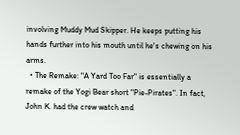involving Muddy Mud Skipper. He keeps putting his hands further into his mouth until he's chewing on his arms.
  • The Remake: "A Yard Too Far" is essentially a remake of the Yogi Bear short "Pie-Pirates". In fact, John K. had the crew watch and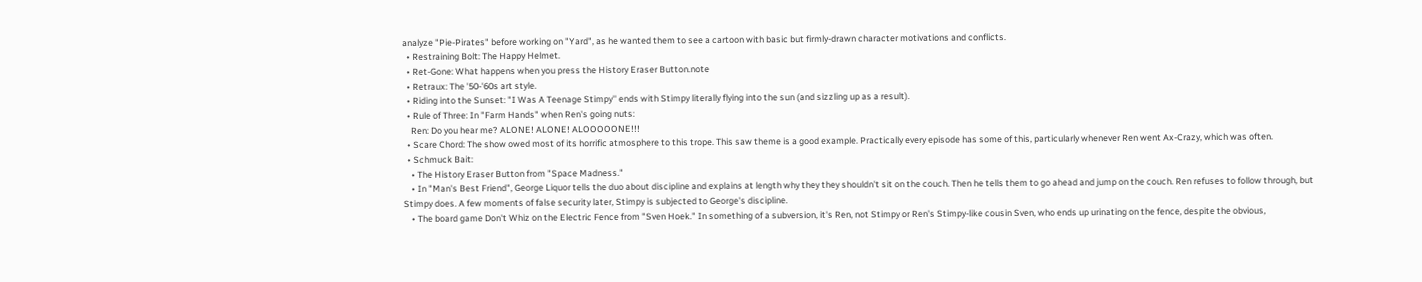analyze "Pie-Pirates" before working on "Yard", as he wanted them to see a cartoon with basic but firmly-drawn character motivations and conflicts.
  • Restraining Bolt: The Happy Helmet.
  • Ret-Gone: What happens when you press the History Eraser Button.note
  • Retraux: The '50-'60s art style.
  • Riding into the Sunset: "I Was A Teenage Stimpy'' ends with Stimpy literally flying into the sun (and sizzling up as a result).
  • Rule of Three: In "Farm Hands" when Ren's going nuts:
    Ren: Do you hear me? ALONE! ALONE! ALOOOOONE!!!
  • Scare Chord: The show owed most of its horrific atmosphere to this trope. This saw theme is a good example. Practically every episode has some of this, particularly whenever Ren went Ax-Crazy, which was often.
  • Schmuck Bait:
    • The History Eraser Button from "Space Madness."
    • In "Man's Best Friend", George Liquor tells the duo about discipline and explains at length why they they shouldn't sit on the couch. Then he tells them to go ahead and jump on the couch. Ren refuses to follow through, but Stimpy does. A few moments of false security later, Stimpy is subjected to George's discipline.
    • The board game Don't Whiz on the Electric Fence from "Sven Hoek." In something of a subversion, it's Ren, not Stimpy or Ren's Stimpy-like cousin Sven, who ends up urinating on the fence, despite the obvious,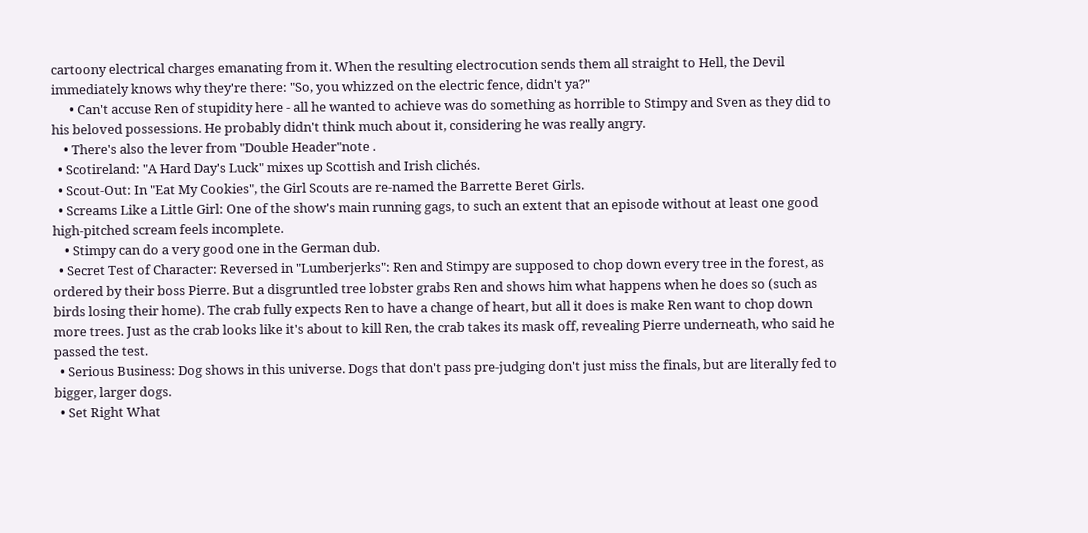cartoony electrical charges emanating from it. When the resulting electrocution sends them all straight to Hell, the Devil immediately knows why they're there: "So, you whizzed on the electric fence, didn't ya?"
      • Can't accuse Ren of stupidity here - all he wanted to achieve was do something as horrible to Stimpy and Sven as they did to his beloved possessions. He probably didn't think much about it, considering he was really angry.
    • There's also the lever from "Double Header"note .
  • Scotireland: "A Hard Day's Luck" mixes up Scottish and Irish clichés.
  • Scout-Out: In "Eat My Cookies", the Girl Scouts are re-named the Barrette Beret Girls.
  • Screams Like a Little Girl: One of the show's main running gags, to such an extent that an episode without at least one good high-pitched scream feels incomplete.
    • Stimpy can do a very good one in the German dub.
  • Secret Test of Character: Reversed in "Lumberjerks": Ren and Stimpy are supposed to chop down every tree in the forest, as ordered by their boss Pierre. But a disgruntled tree lobster grabs Ren and shows him what happens when he does so (such as birds losing their home). The crab fully expects Ren to have a change of heart, but all it does is make Ren want to chop down more trees. Just as the crab looks like it's about to kill Ren, the crab takes its mask off, revealing Pierre underneath, who said he passed the test.
  • Serious Business: Dog shows in this universe. Dogs that don't pass pre-judging don't just miss the finals, but are literally fed to bigger, larger dogs.
  • Set Right What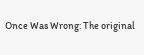Once Was Wrong: The original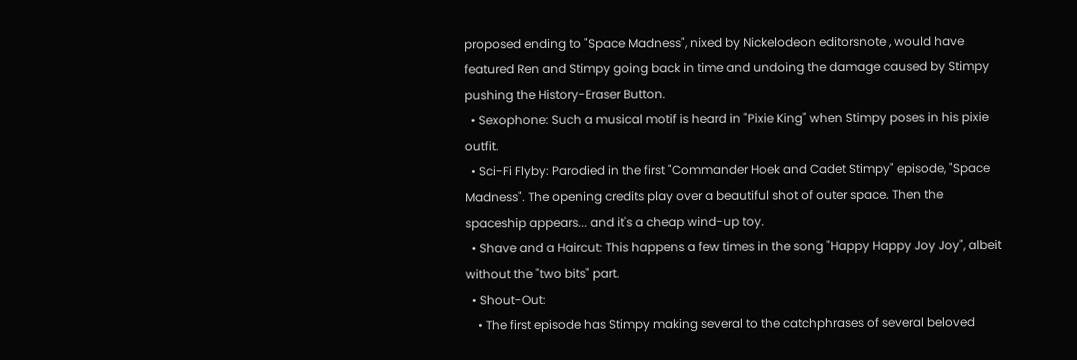proposed ending to "Space Madness", nixed by Nickelodeon editorsnote , would have featured Ren and Stimpy going back in time and undoing the damage caused by Stimpy pushing the History-Eraser Button.
  • Sexophone: Such a musical motif is heard in "Pixie King" when Stimpy poses in his pixie outfit.
  • Sci-Fi Flyby: Parodied in the first "Commander Hoek and Cadet Stimpy" episode, "Space Madness". The opening credits play over a beautiful shot of outer space. Then the spaceship appears... and it's a cheap wind-up toy.
  • Shave and a Haircut: This happens a few times in the song "Happy Happy Joy Joy", albeit without the "two bits" part.
  • Shout-Out:
    • The first episode has Stimpy making several to the catchphrases of several beloved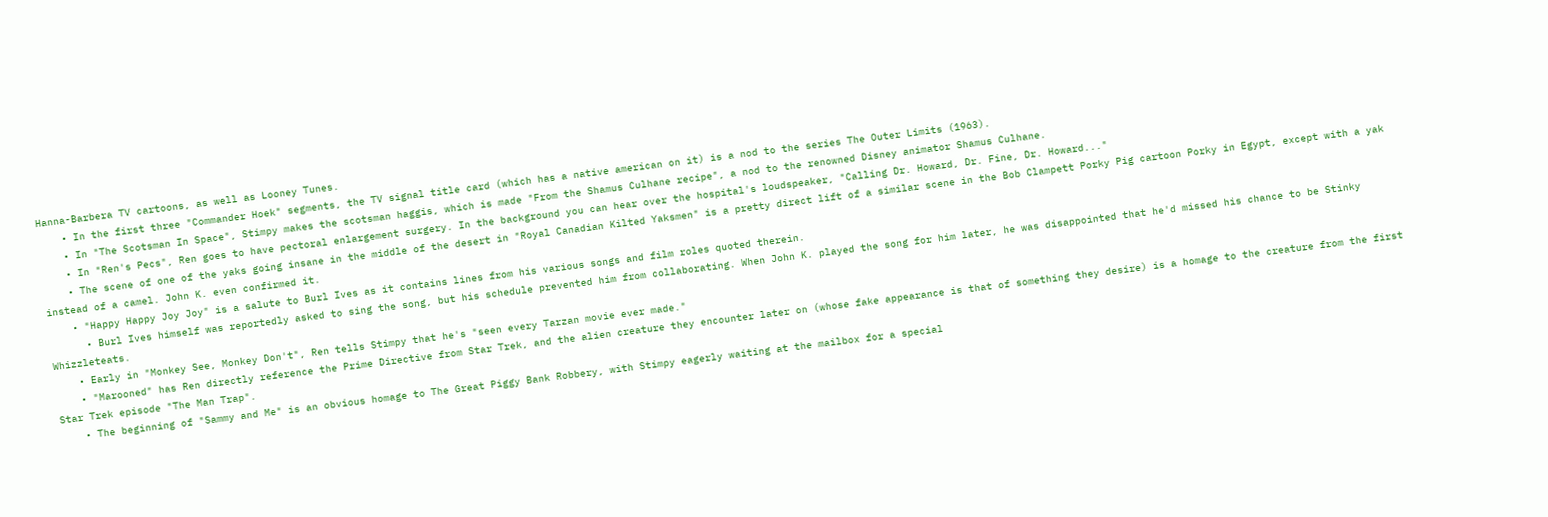Hanna-Barbera TV cartoons, as well as Looney Tunes.
    • In the first three "Commander Hoek" segments, the TV signal title card (which has a native american on it) is a nod to the series The Outer Limits (1963).
    • In "The Scotsman In Space", Stimpy makes the scotsman haggis, which is made "From the Shamus Culhane recipe", a nod to the renowned Disney animator Shamus Culhane.
    • In "Ren's Pecs", Ren goes to have pectoral enlargement surgery. In the background you can hear over the hospital's loudspeaker, "Calling Dr. Howard, Dr. Fine, Dr. Howard..."
    • The scene of one of the yaks going insane in the middle of the desert in "Royal Canadian Kilted Yaksmen" is a pretty direct lift of a similar scene in the Bob Clampett Porky Pig cartoon Porky in Egypt, except with a yak instead of a camel. John K. even confirmed it.
    • "Happy Happy Joy Joy" is a salute to Burl Ives as it contains lines from his various songs and film roles quoted therein.
      • Burl Ives himself was reportedly asked to sing the song, but his schedule prevented him from collaborating. When John K. played the song for him later, he was disappointed that he'd missed his chance to be Stinky Whizzleteats.
    • Early in "Monkey See, Monkey Don't", Ren tells Stimpy that he's "seen every Tarzan movie ever made."
    • "Marooned" has Ren directly reference the Prime Directive from Star Trek, and the alien creature they encounter later on (whose fake appearance is that of something they desire) is a homage to the creature from the first Star Trek episode "The Man Trap".
    • The beginning of "Sammy and Me" is an obvious homage to The Great Piggy Bank Robbery, with Stimpy eagerly waiting at the mailbox for a special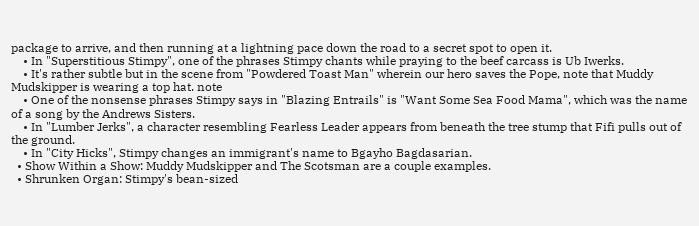package to arrive, and then running at a lightning pace down the road to a secret spot to open it.
    • In "Superstitious Stimpy", one of the phrases Stimpy chants while praying to the beef carcass is Ub Iwerks.
    • It's rather subtle but in the scene from "Powdered Toast Man" wherein our hero saves the Pope, note that Muddy Mudskipper is wearing a top hat. note
    • One of the nonsense phrases Stimpy says in "Blazing Entrails" is "Want Some Sea Food Mama", which was the name of a song by the Andrews Sisters.
    • In "Lumber Jerks", a character resembling Fearless Leader appears from beneath the tree stump that Fifi pulls out of the ground.
    • In "City Hicks", Stimpy changes an immigrant's name to Bgayho Bagdasarian.
  • Show Within a Show: Muddy Mudskipper and The Scotsman are a couple examples.
  • Shrunken Organ: Stimpy's bean-sized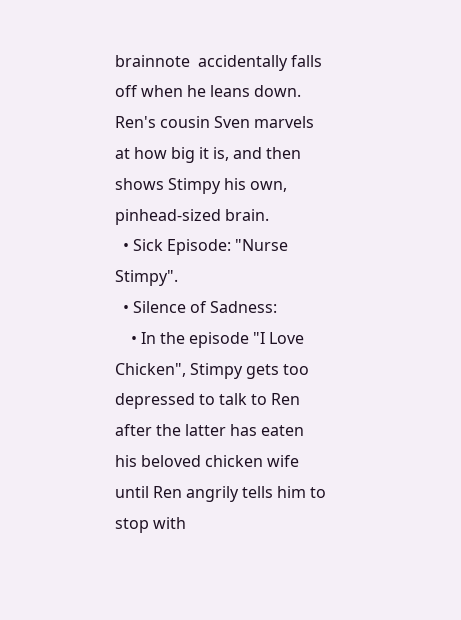brainnote  accidentally falls off when he leans down. Ren's cousin Sven marvels at how big it is, and then shows Stimpy his own, pinhead-sized brain.
  • Sick Episode: "Nurse Stimpy".
  • Silence of Sadness:
    • In the episode "I Love Chicken", Stimpy gets too depressed to talk to Ren after the latter has eaten his beloved chicken wife until Ren angrily tells him to stop with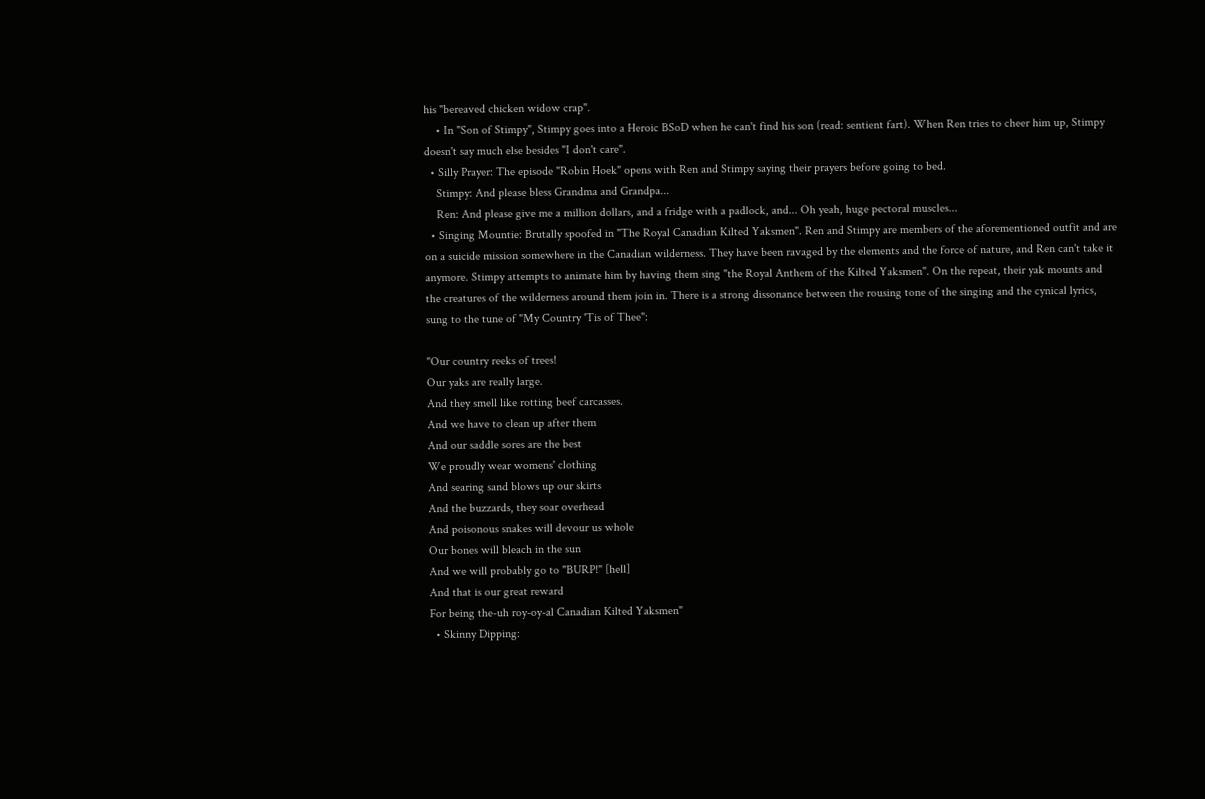his "bereaved chicken widow crap".
    • In "Son of Stimpy", Stimpy goes into a Heroic BSoD when he can't find his son (read: sentient fart). When Ren tries to cheer him up, Stimpy doesn't say much else besides "I don't care".
  • Silly Prayer: The episode "Robin Hoek" opens with Ren and Stimpy saying their prayers before going to bed.
    Stimpy: And please bless Grandma and Grandpa...
    Ren: And please give me a million dollars, and a fridge with a padlock, and... Oh yeah, huge pectoral muscles...
  • Singing Mountie: Brutally spoofed in "The Royal Canadian Kilted Yaksmen". Ren and Stimpy are members of the aforementioned outfit and are on a suicide mission somewhere in the Canadian wilderness. They have been ravaged by the elements and the force of nature, and Ren can't take it anymore. Stimpy attempts to animate him by having them sing "the Royal Anthem of the Kilted Yaksmen". On the repeat, their yak mounts and the creatures of the wilderness around them join in. There is a strong dissonance between the rousing tone of the singing and the cynical lyrics, sung to the tune of "My Country 'Tis of Thee":

"Our country reeks of trees!
Our yaks are really large.
And they smell like rotting beef carcasses.
And we have to clean up after them
And our saddle sores are the best
We proudly wear womens' clothing
And searing sand blows up our skirts
And the buzzards, they soar overhead
And poisonous snakes will devour us whole
Our bones will bleach in the sun
And we will probably go to "BURP!" [hell]
And that is our great reward
For being the-uh roy-oy-al Canadian Kilted Yaksmen"
  • Skinny Dipping: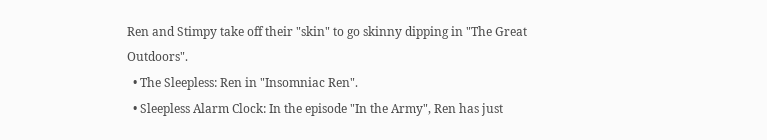Ren and Stimpy take off their "skin" to go skinny dipping in "The Great Outdoors".
  • The Sleepless: Ren in "Insomniac Ren".
  • Sleepless Alarm Clock: In the episode "In the Army", Ren has just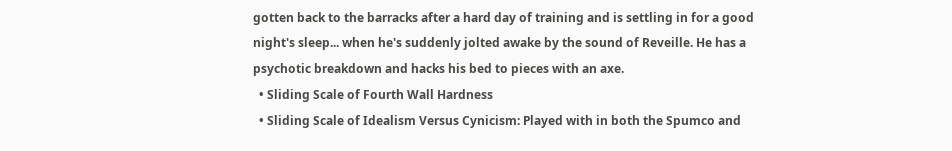gotten back to the barracks after a hard day of training and is settling in for a good night's sleep... when he's suddenly jolted awake by the sound of Reveille. He has a psychotic breakdown and hacks his bed to pieces with an axe.
  • Sliding Scale of Fourth Wall Hardness
  • Sliding Scale of Idealism Versus Cynicism: Played with in both the Spumco and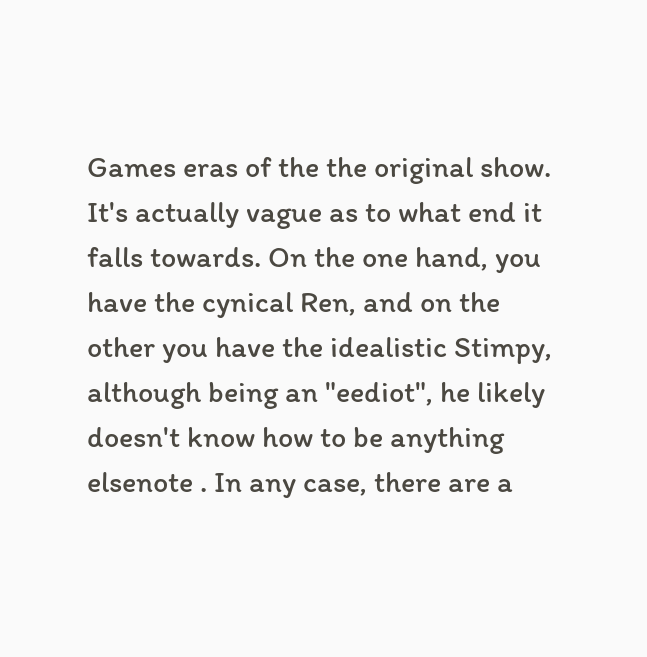Games eras of the the original show. It's actually vague as to what end it falls towards. On the one hand, you have the cynical Ren, and on the other you have the idealistic Stimpy, although being an "eediot", he likely doesn't know how to be anything elsenote . In any case, there are a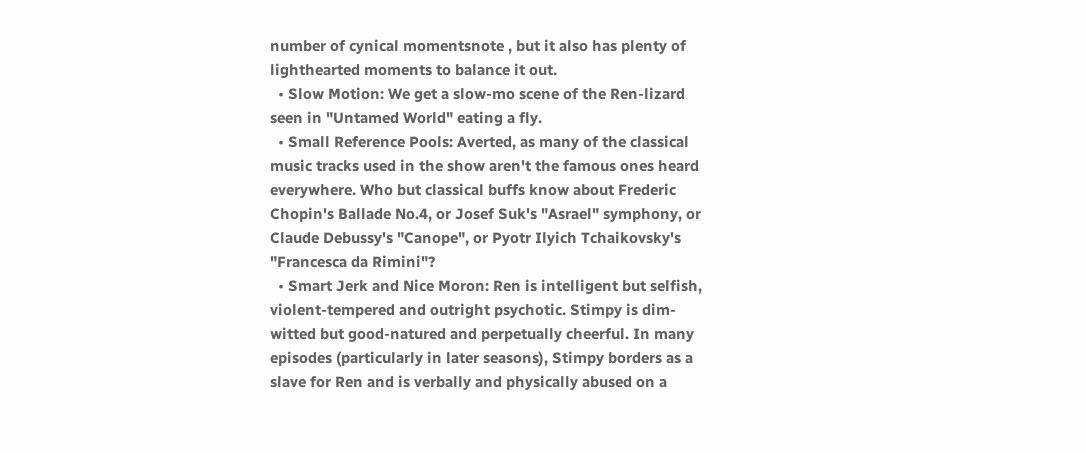number of cynical momentsnote , but it also has plenty of lighthearted moments to balance it out.
  • Slow Motion: We get a slow-mo scene of the Ren-lizard seen in "Untamed World" eating a fly.
  • Small Reference Pools: Averted, as many of the classical music tracks used in the show aren't the famous ones heard everywhere. Who but classical buffs know about Frederic Chopin's Ballade No.4, or Josef Suk's "Asrael" symphony, or Claude Debussy's "Canope", or Pyotr Ilyich Tchaikovsky's "Francesca da Rimini"?
  • Smart Jerk and Nice Moron: Ren is intelligent but selfish, violent-tempered and outright psychotic. Stimpy is dim-witted but good-natured and perpetually cheerful. In many episodes (particularly in later seasons), Stimpy borders as a slave for Ren and is verbally and physically abused on a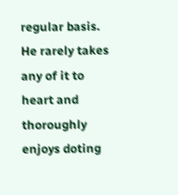regular basis. He rarely takes any of it to heart and thoroughly enjoys doting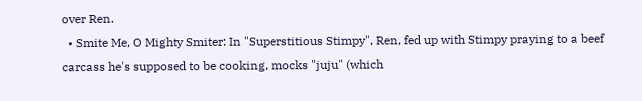over Ren.
  • Smite Me, O Mighty Smiter: In "Superstitious Stimpy", Ren, fed up with Stimpy praying to a beef carcass he's supposed to be cooking, mocks "juju" (which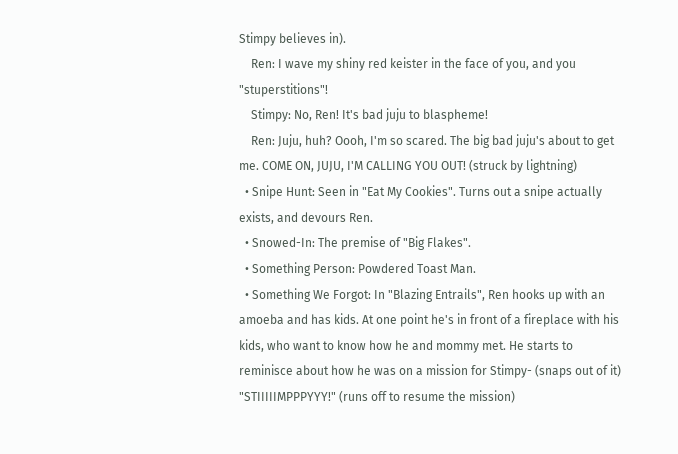Stimpy believes in).
    Ren: I wave my shiny red keister in the face of you, and you "stuperstitions"!
    Stimpy: No, Ren! It's bad juju to blaspheme!
    Ren: Juju, huh? Oooh, I'm so scared. The big bad juju's about to get me. COME ON, JUJU, I'M CALLING YOU OUT! (struck by lightning)
  • Snipe Hunt: Seen in "Eat My Cookies". Turns out a snipe actually exists, and devours Ren.
  • Snowed-In: The premise of "Big Flakes".
  • Something Person: Powdered Toast Man.
  • Something We Forgot: In "Blazing Entrails", Ren hooks up with an amoeba and has kids. At one point he's in front of a fireplace with his kids, who want to know how he and mommy met. He starts to reminisce about how he was on a mission for Stimpy- (snaps out of it) "STIIIIIMPPPYYY!" (runs off to resume the mission)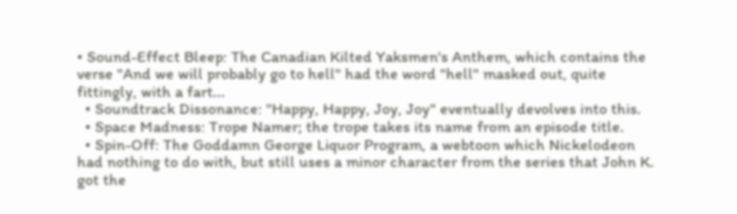• Sound-Effect Bleep: The Canadian Kilted Yaksmen's Anthem, which contains the verse "And we will probably go to hell" had the word "hell" masked out, quite fittingly, with a fart...
  • Soundtrack Dissonance: "Happy, Happy, Joy, Joy" eventually devolves into this.
  • Space Madness: Trope Namer; the trope takes its name from an episode title.
  • Spin-Off: The Goddamn George Liquor Program, a webtoon which Nickelodeon had nothing to do with, but still uses a minor character from the series that John K. got the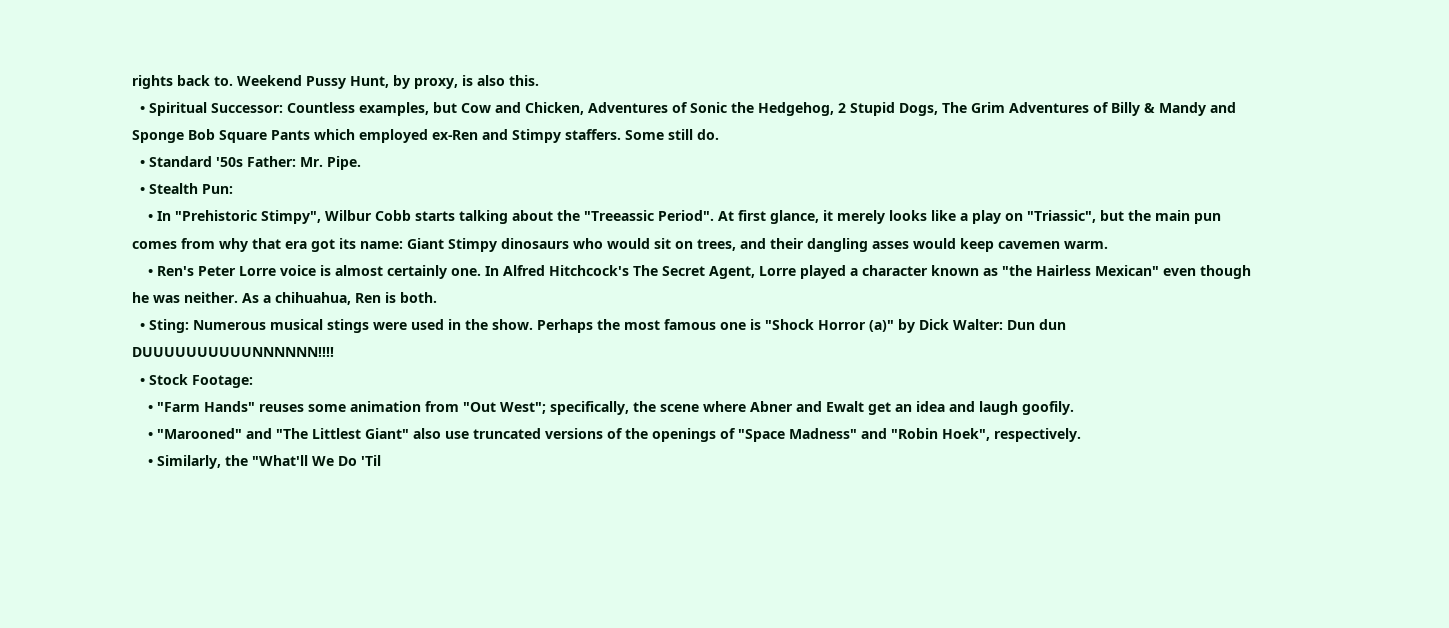rights back to. Weekend Pussy Hunt, by proxy, is also this.
  • Spiritual Successor: Countless examples, but Cow and Chicken, Adventures of Sonic the Hedgehog, 2 Stupid Dogs, The Grim Adventures of Billy & Mandy and Sponge Bob Square Pants which employed ex-Ren and Stimpy staffers. Some still do.
  • Standard '50s Father: Mr. Pipe.
  • Stealth Pun:
    • In "Prehistoric Stimpy", Wilbur Cobb starts talking about the "Treeassic Period". At first glance, it merely looks like a play on "Triassic", but the main pun comes from why that era got its name: Giant Stimpy dinosaurs who would sit on trees, and their dangling asses would keep cavemen warm.
    • Ren's Peter Lorre voice is almost certainly one. In Alfred Hitchcock's The Secret Agent, Lorre played a character known as "the Hairless Mexican" even though he was neither. As a chihuahua, Ren is both.
  • Sting: Numerous musical stings were used in the show. Perhaps the most famous one is "Shock Horror (a)" by Dick Walter: Dun dun DUUUUUUUUUUNNNNNN!!!!
  • Stock Footage:
    • "Farm Hands" reuses some animation from "Out West"; specifically, the scene where Abner and Ewalt get an idea and laugh goofily.
    • "Marooned" and "The Littlest Giant" also use truncated versions of the openings of "Space Madness" and "Robin Hoek", respectively.
    • Similarly, the "What'll We Do 'Til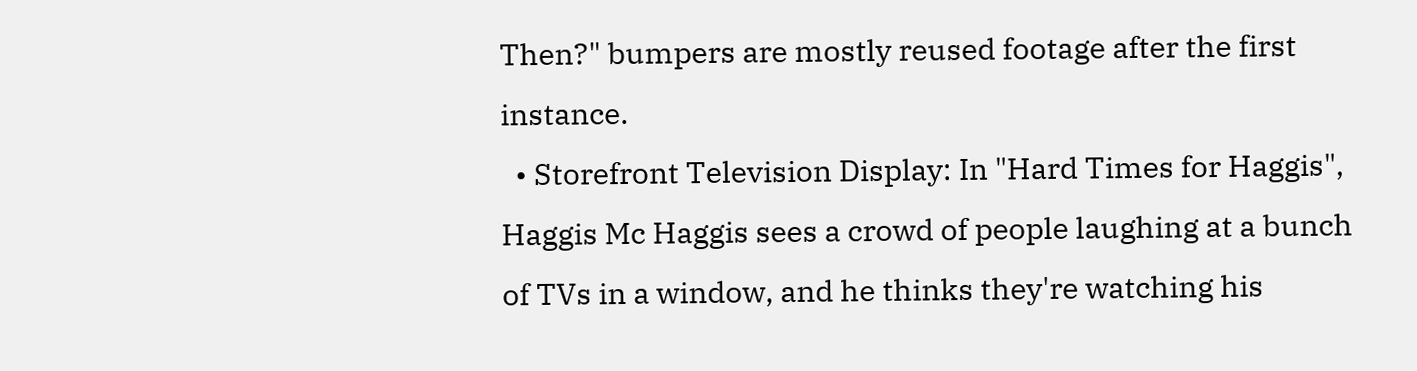Then?" bumpers are mostly reused footage after the first instance.
  • Storefront Television Display: In "Hard Times for Haggis", Haggis Mc Haggis sees a crowd of people laughing at a bunch of TVs in a window, and he thinks they're watching his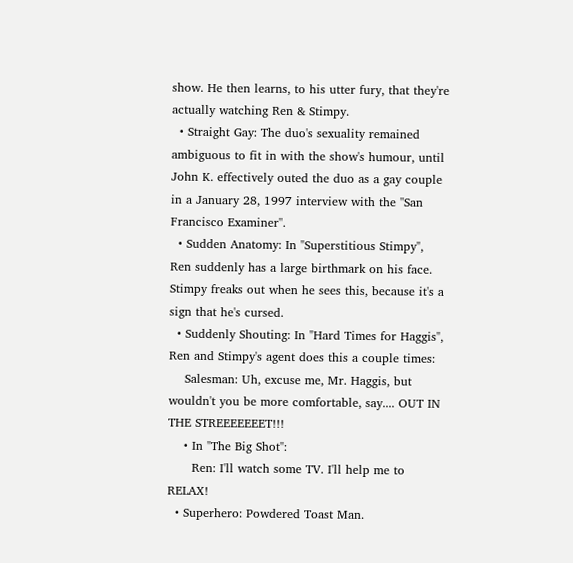show. He then learns, to his utter fury, that they're actually watching Ren & Stimpy.
  • Straight Gay: The duo's sexuality remained ambiguous to fit in with the show's humour, until John K. effectively outed the duo as a gay couple in a January 28, 1997 interview with the ''San Francisco Examiner''.
  • Sudden Anatomy: In "Superstitious Stimpy", Ren suddenly has a large birthmark on his face. Stimpy freaks out when he sees this, because it's a sign that he's cursed.
  • Suddenly Shouting: In "Hard Times for Haggis", Ren and Stimpy's agent does this a couple times:
    Salesman: Uh, excuse me, Mr. Haggis, but wouldn't you be more comfortable, say.... OUT IN THE STREEEEEEET!!!
    • In "The Big Shot":
      Ren: I'll watch some TV. I'll help me to RELAX!
  • Superhero: Powdered Toast Man.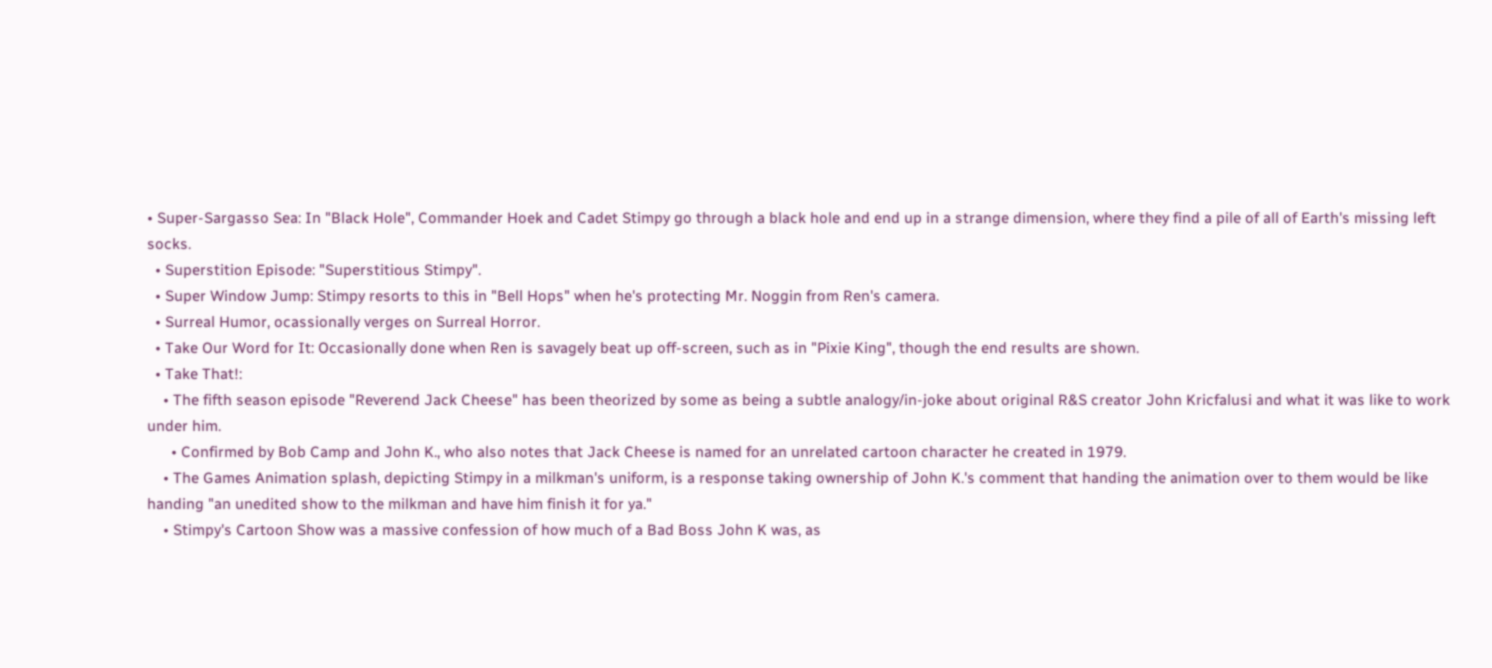• Super-Sargasso Sea: In "Black Hole", Commander Hoek and Cadet Stimpy go through a black hole and end up in a strange dimension, where they find a pile of all of Earth's missing left socks.
  • Superstition Episode: "Superstitious Stimpy".
  • Super Window Jump: Stimpy resorts to this in "Bell Hops" when he's protecting Mr. Noggin from Ren's camera.
  • Surreal Humor, ocassionally verges on Surreal Horror.
  • Take Our Word for It: Occasionally done when Ren is savagely beat up off-screen, such as in "Pixie King", though the end results are shown.
  • Take That!:
    • The fifth season episode "Reverend Jack Cheese" has been theorized by some as being a subtle analogy/in-joke about original R&S creator John Kricfalusi and what it was like to work under him.
      • Confirmed by Bob Camp and John K., who also notes that Jack Cheese is named for an unrelated cartoon character he created in 1979.
    • The Games Animation splash, depicting Stimpy in a milkman's uniform, is a response taking ownership of John K.'s comment that handing the animation over to them would be like handing "an unedited show to the milkman and have him finish it for ya."
    • Stimpy's Cartoon Show was a massive confession of how much of a Bad Boss John K was, as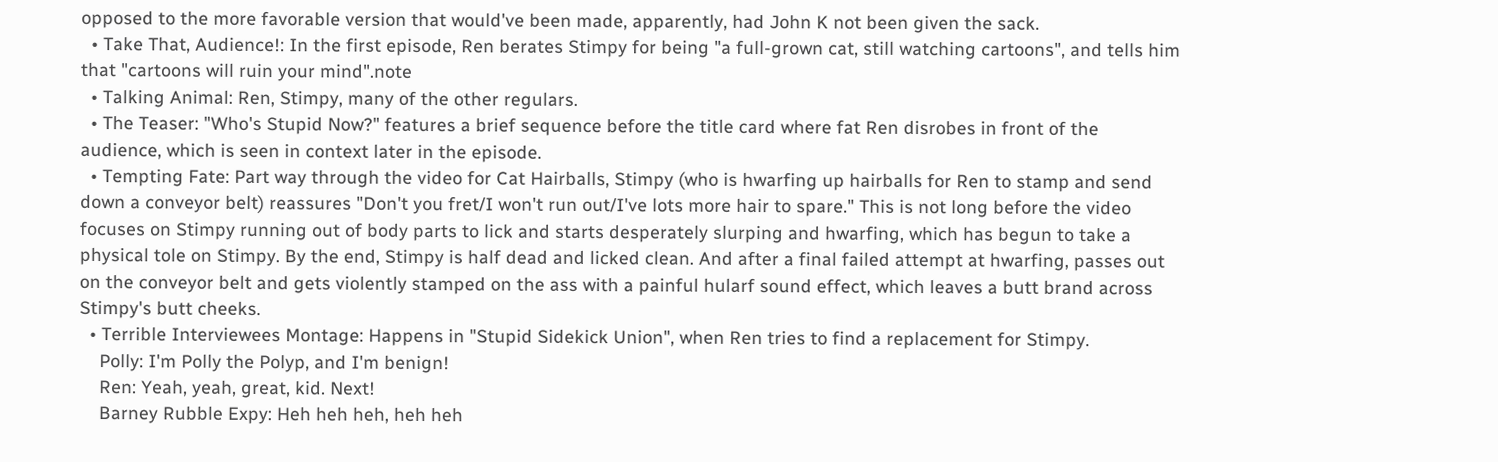opposed to the more favorable version that would've been made, apparently, had John K not been given the sack.
  • Take That, Audience!: In the first episode, Ren berates Stimpy for being "a full-grown cat, still watching cartoons", and tells him that "cartoons will ruin your mind".note
  • Talking Animal: Ren, Stimpy, many of the other regulars.
  • The Teaser: "Who's Stupid Now?" features a brief sequence before the title card where fat Ren disrobes in front of the audience, which is seen in context later in the episode.
  • Tempting Fate: Part way through the video for Cat Hairballs, Stimpy (who is hwarfing up hairballs for Ren to stamp and send down a conveyor belt) reassures "Don't you fret/I won't run out/I've lots more hair to spare." This is not long before the video focuses on Stimpy running out of body parts to lick and starts desperately slurping and hwarfing, which has begun to take a physical tole on Stimpy. By the end, Stimpy is half dead and licked clean. And after a final failed attempt at hwarfing, passes out on the conveyor belt and gets violently stamped on the ass with a painful hularf sound effect, which leaves a butt brand across Stimpy's butt cheeks.
  • Terrible Interviewees Montage: Happens in "Stupid Sidekick Union", when Ren tries to find a replacement for Stimpy.
    Polly: I'm Polly the Polyp, and I'm benign!
    Ren: Yeah, yeah, great, kid. Next!
    Barney Rubble Expy: Heh heh heh, heh heh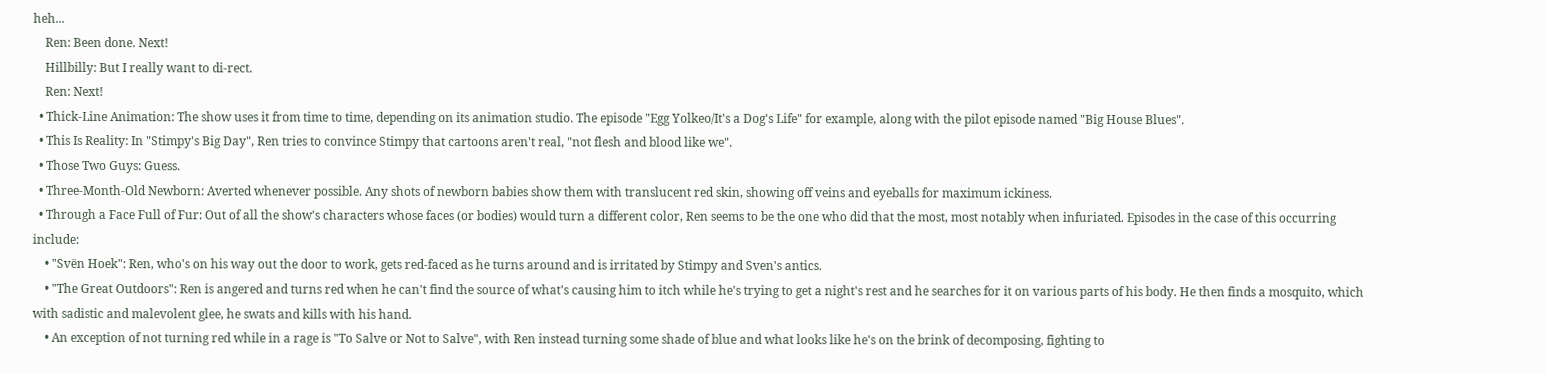heh...
    Ren: Been done. Next!
    Hillbilly: But I really want to di-rect.
    Ren: Next!
  • Thick-Line Animation: The show uses it from time to time, depending on its animation studio. The episode "Egg Yolkeo/It's a Dog's Life" for example, along with the pilot episode named "Big House Blues".
  • This Is Reality: In "Stimpy's Big Day", Ren tries to convince Stimpy that cartoons aren't real, "not flesh and blood like we".
  • Those Two Guys: Guess.
  • Three-Month-Old Newborn: Averted whenever possible. Any shots of newborn babies show them with translucent red skin, showing off veins and eyeballs for maximum ickiness.
  • Through a Face Full of Fur: Out of all the show's characters whose faces (or bodies) would turn a different color, Ren seems to be the one who did that the most, most notably when infuriated. Episodes in the case of this occurring include:
    • "Svën Hoek": Ren, who's on his way out the door to work, gets red-faced as he turns around and is irritated by Stimpy and Sven's antics.
    • "The Great Outdoors": Ren is angered and turns red when he can't find the source of what's causing him to itch while he's trying to get a night's rest and he searches for it on various parts of his body. He then finds a mosquito, which with sadistic and malevolent glee, he swats and kills with his hand.
    • An exception of not turning red while in a rage is "To Salve or Not to Salve", with Ren instead turning some shade of blue and what looks like he's on the brink of decomposing, fighting to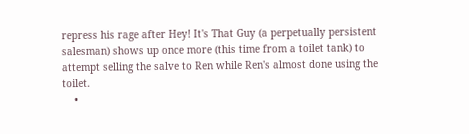repress his rage after Hey! It's That Guy (a perpetually persistent salesman) shows up once more (this time from a toilet tank) to attempt selling the salve to Ren while Ren's almost done using the toilet.
    •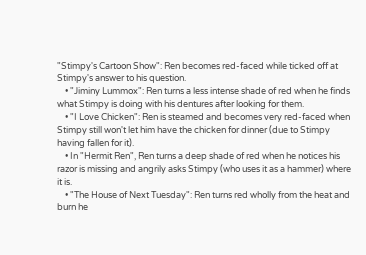"Stimpy's Cartoon Show": Ren becomes red-faced while ticked off at Stimpy's answer to his question.
    • "Jiminy Lummox": Ren turns a less intense shade of red when he finds what Stimpy is doing with his dentures after looking for them.
    • "I Love Chicken": Ren is steamed and becomes very red-faced when Stimpy still won't let him have the chicken for dinner (due to Stimpy having fallen for it).
    • In "Hermit Ren", Ren turns a deep shade of red when he notices his razor is missing and angrily asks Stimpy (who uses it as a hammer) where it is.
    • "The House of Next Tuesday": Ren turns red wholly from the heat and burn he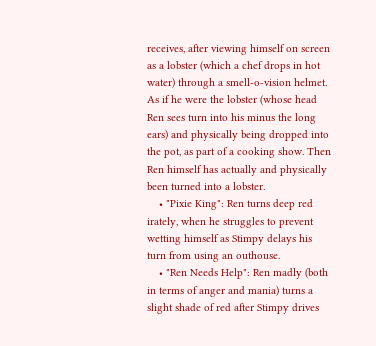receives, after viewing himself on screen as a lobster (which a chef drops in hot water) through a smell-o-vision helmet. As if he were the lobster (whose head Ren sees turn into his minus the long ears) and physically being dropped into the pot, as part of a cooking show. Then Ren himself has actually and physically been turned into a lobster.
    • "Pixie King": Ren turns deep red irately, when he struggles to prevent wetting himself as Stimpy delays his turn from using an outhouse.
    • "Ren Needs Help": Ren madly (both in terms of anger and mania) turns a slight shade of red after Stimpy drives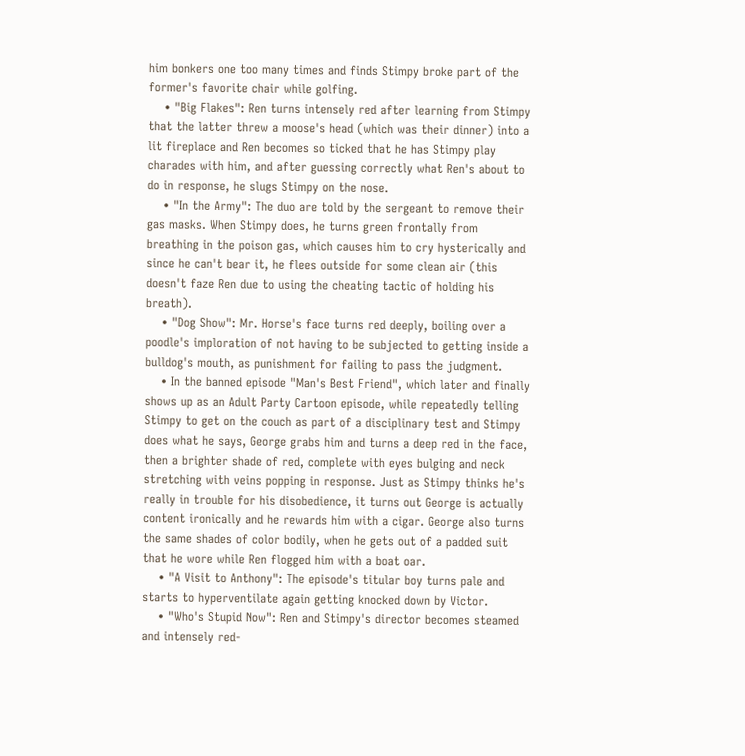him bonkers one too many times and finds Stimpy broke part of the former's favorite chair while golfing.
    • "Big Flakes": Ren turns intensely red after learning from Stimpy that the latter threw a moose's head (which was their dinner) into a lit fireplace and Ren becomes so ticked that he has Stimpy play charades with him, and after guessing correctly what Ren's about to do in response, he slugs Stimpy on the nose.
    • "In the Army": The duo are told by the sergeant to remove their gas masks. When Stimpy does, he turns green frontally from breathing in the poison gas, which causes him to cry hysterically and since he can't bear it, he flees outside for some clean air (this doesn't faze Ren due to using the cheating tactic of holding his breath).
    • "Dog Show": Mr. Horse's face turns red deeply, boiling over a poodle's imploration of not having to be subjected to getting inside a bulldog's mouth, as punishment for failing to pass the judgment.
    • In the banned episode "Man's Best Friend", which later and finally shows up as an Adult Party Cartoon episode, while repeatedly telling Stimpy to get on the couch as part of a disciplinary test and Stimpy does what he says, George grabs him and turns a deep red in the face, then a brighter shade of red, complete with eyes bulging and neck stretching with veins popping in response. Just as Stimpy thinks he's really in trouble for his disobedience, it turns out George is actually content ironically and he rewards him with a cigar. George also turns the same shades of color bodily, when he gets out of a padded suit that he wore while Ren flogged him with a boat oar.
    • "A Visit to Anthony": The episode's titular boy turns pale and starts to hyperventilate again getting knocked down by Victor.
    • "Who's Stupid Now": Ren and Stimpy's director becomes steamed and intensely red-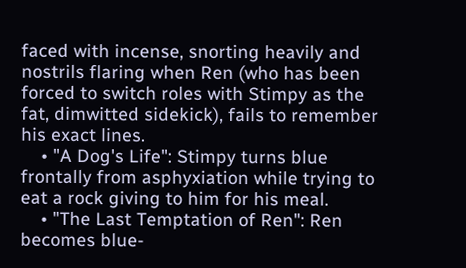faced with incense, snorting heavily and nostrils flaring when Ren (who has been forced to switch roles with Stimpy as the fat, dimwitted sidekick), fails to remember his exact lines.
    • "A Dog's Life": Stimpy turns blue frontally from asphyxiation while trying to eat a rock giving to him for his meal.
    • "The Last Temptation of Ren": Ren becomes blue-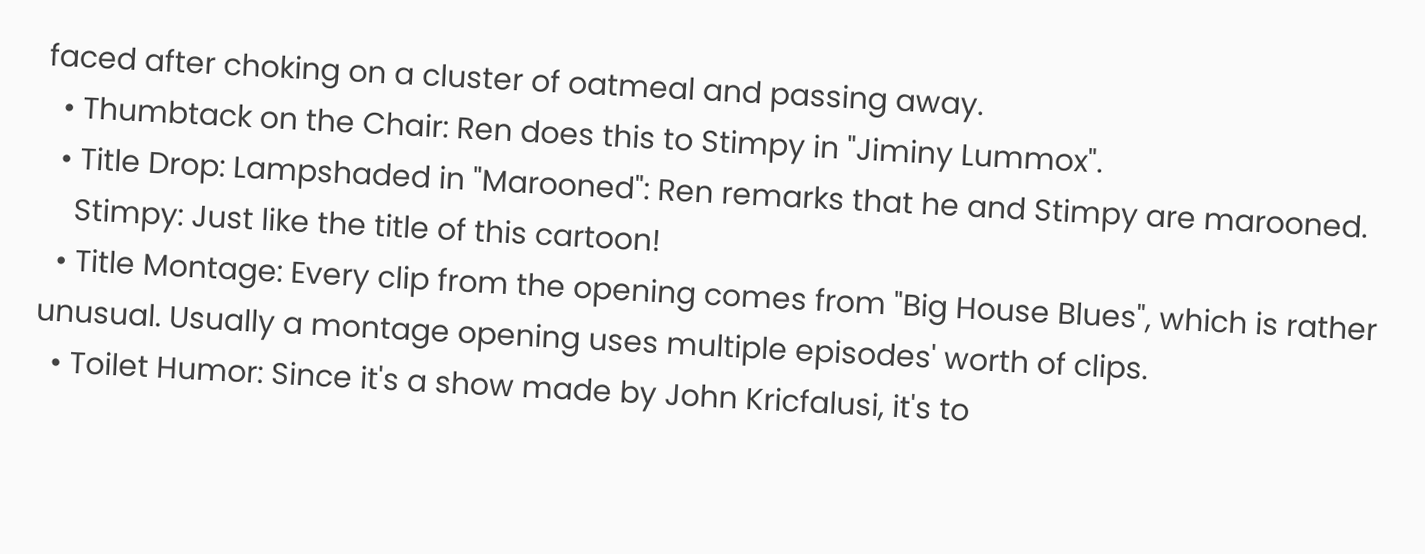faced after choking on a cluster of oatmeal and passing away.
  • Thumbtack on the Chair: Ren does this to Stimpy in "Jiminy Lummox".
  • Title Drop: Lampshaded in "Marooned": Ren remarks that he and Stimpy are marooned.
    Stimpy: Just like the title of this cartoon!
  • Title Montage: Every clip from the opening comes from "Big House Blues", which is rather unusual. Usually a montage opening uses multiple episodes' worth of clips.
  • Toilet Humor: Since it's a show made by John Kricfalusi, it's to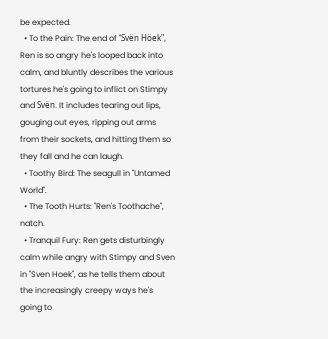be expected.
  • To the Pain: The end of "Svën Höek", Ren is so angry he's looped back into calm, and bluntly describes the various tortures he's going to inflict on Stimpy and Svën. It includes tearing out lips, gouging out eyes, ripping out arms from their sockets, and hitting them so they fall and he can laugh.
  • Toothy Bird: The seagull in "Untamed World".
  • The Tooth Hurts: "Ren's Toothache", natch.
  • Tranquil Fury: Ren gets disturbingly calm while angry with Stimpy and Sven in "Sven Hoek", as he tells them about the increasingly creepy ways he's going to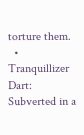torture them.
  • Tranquillizer Dart: Subverted in a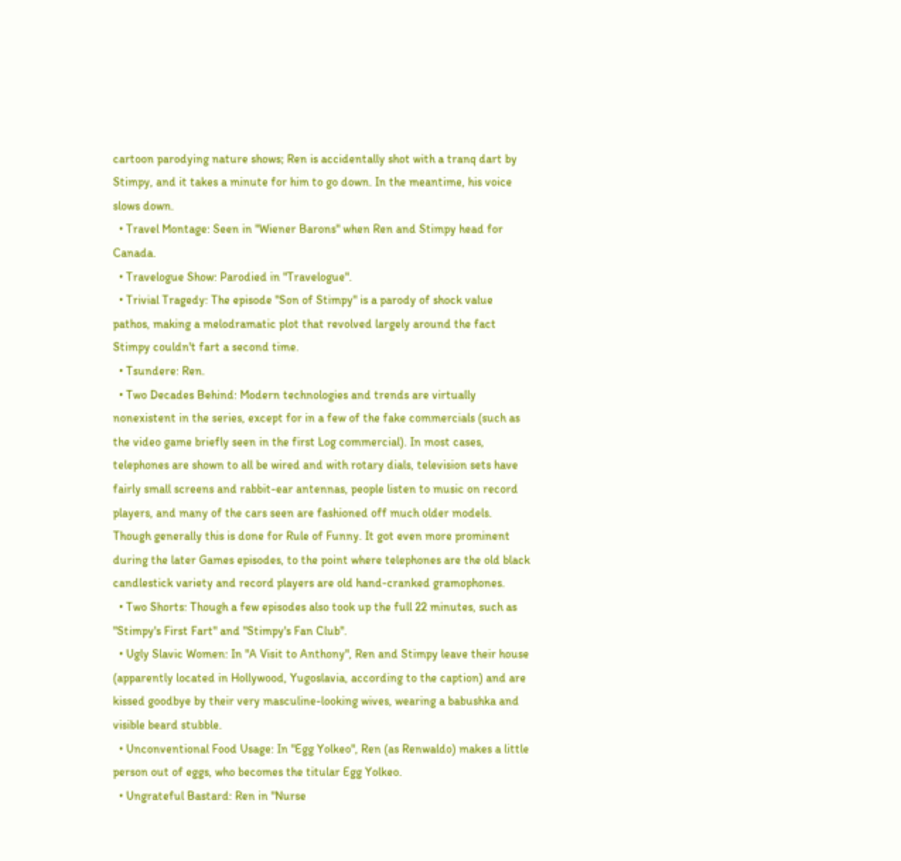cartoon parodying nature shows; Ren is accidentally shot with a tranq dart by Stimpy, and it takes a minute for him to go down. In the meantime, his voice slows down.
  • Travel Montage: Seen in "Wiener Barons" when Ren and Stimpy head for Canada.
  • Travelogue Show: Parodied in "Travelogue".
  • Trivial Tragedy: The episode "Son of Stimpy" is a parody of shock value pathos, making a melodramatic plot that revolved largely around the fact Stimpy couldn't fart a second time.
  • Tsundere: Ren.
  • Two Decades Behind: Modern technologies and trends are virtually nonexistent in the series, except for in a few of the fake commercials (such as the video game briefly seen in the first Log commercial). In most cases, telephones are shown to all be wired and with rotary dials, television sets have fairly small screens and rabbit-ear antennas, people listen to music on record players, and many of the cars seen are fashioned off much older models. Though generally this is done for Rule of Funny. It got even more prominent during the later Games episodes, to the point where telephones are the old black candlestick variety and record players are old hand-cranked gramophones.
  • Two Shorts: Though a few episodes also took up the full 22 minutes, such as "Stimpy's First Fart" and "Stimpy's Fan Club".
  • Ugly Slavic Women: In "A Visit to Anthony", Ren and Stimpy leave their house (apparently located in Hollywood, Yugoslavia, according to the caption) and are kissed goodbye by their very masculine-looking wives, wearing a babushka and visible beard stubble.
  • Unconventional Food Usage: In "Egg Yolkeo", Ren (as Renwaldo) makes a little person out of eggs, who becomes the titular Egg Yolkeo.
  • Ungrateful Bastard: Ren in "Nurse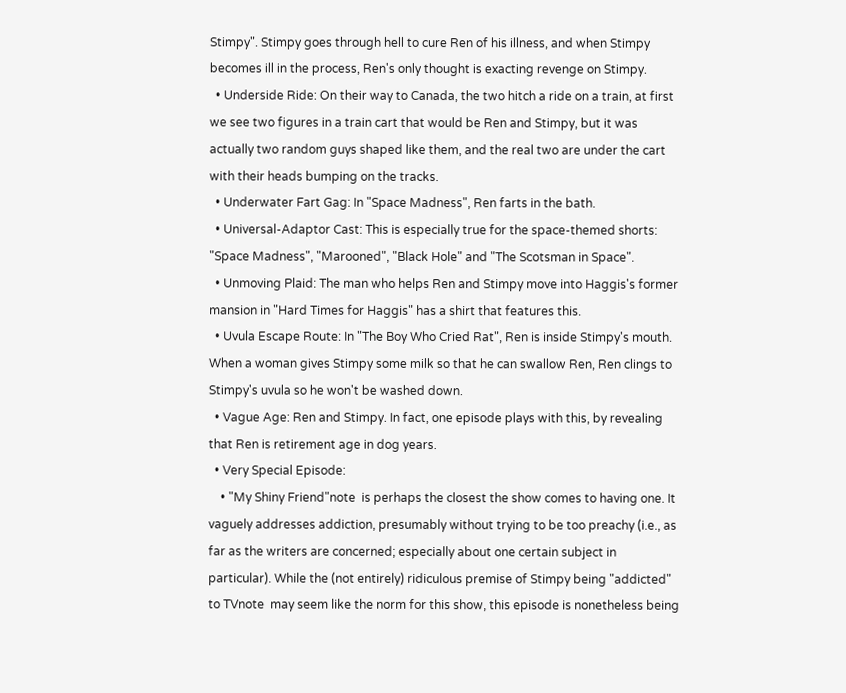Stimpy". Stimpy goes through hell to cure Ren of his illness, and when Stimpy becomes ill in the process, Ren's only thought is exacting revenge on Stimpy.
  • Underside Ride: On their way to Canada, the two hitch a ride on a train, at first we see two figures in a train cart that would be Ren and Stimpy, but it was actually two random guys shaped like them, and the real two are under the cart with their heads bumping on the tracks.
  • Underwater Fart Gag: In "Space Madness", Ren farts in the bath.
  • Universal-Adaptor Cast: This is especially true for the space-themed shorts: "Space Madness", "Marooned", "Black Hole" and "The Scotsman in Space".
  • Unmoving Plaid: The man who helps Ren and Stimpy move into Haggis's former mansion in "Hard Times for Haggis" has a shirt that features this.
  • Uvula Escape Route: In "The Boy Who Cried Rat", Ren is inside Stimpy's mouth. When a woman gives Stimpy some milk so that he can swallow Ren, Ren clings to Stimpy's uvula so he won't be washed down.
  • Vague Age: Ren and Stimpy. In fact, one episode plays with this, by revealing that Ren is retirement age in dog years.
  • Very Special Episode:
    • "My Shiny Friend"note  is perhaps the closest the show comes to having one. It vaguely addresses addiction, presumably without trying to be too preachy (i.e., as far as the writers are concerned; especially about one certain subject in particular). While the (not entirely) ridiculous premise of Stimpy being "addicted" to TVnote  may seem like the norm for this show, this episode is nonetheless being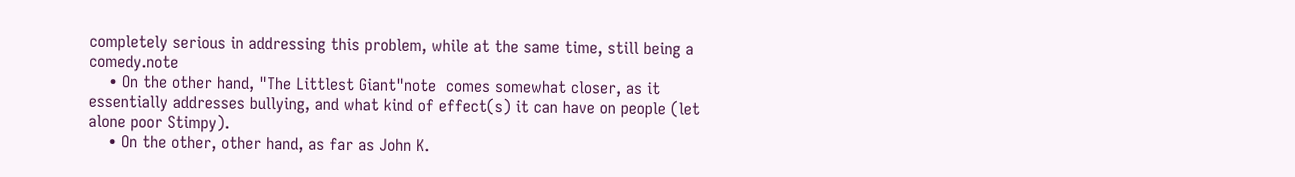completely serious in addressing this problem, while at the same time, still being a comedy.note
    • On the other hand, "The Littlest Giant"note  comes somewhat closer, as it essentially addresses bullying, and what kind of effect(s) it can have on people (let alone poor Stimpy).
    • On the other, other hand, as far as John K.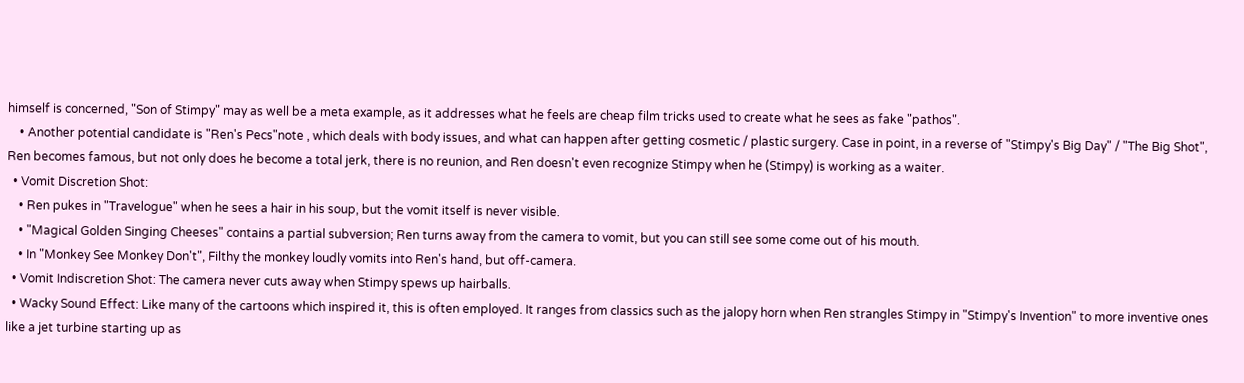himself is concerned, "Son of Stimpy" may as well be a meta example, as it addresses what he feels are cheap film tricks used to create what he sees as fake "pathos".
    • Another potential candidate is "Ren's Pecs"note , which deals with body issues, and what can happen after getting cosmetic / plastic surgery. Case in point, in a reverse of "Stimpy's Big Day" / "The Big Shot", Ren becomes famous, but not only does he become a total jerk, there is no reunion, and Ren doesn't even recognize Stimpy when he (Stimpy) is working as a waiter.
  • Vomit Discretion Shot:
    • Ren pukes in "Travelogue" when he sees a hair in his soup, but the vomit itself is never visible.
    • "Magical Golden Singing Cheeses" contains a partial subversion; Ren turns away from the camera to vomit, but you can still see some come out of his mouth.
    • In "Monkey See Monkey Don't", Filthy the monkey loudly vomits into Ren's hand, but off-camera.
  • Vomit Indiscretion Shot: The camera never cuts away when Stimpy spews up hairballs.
  • Wacky Sound Effect: Like many of the cartoons which inspired it, this is often employed. It ranges from classics such as the jalopy horn when Ren strangles Stimpy in "Stimpy's Invention" to more inventive ones like a jet turbine starting up as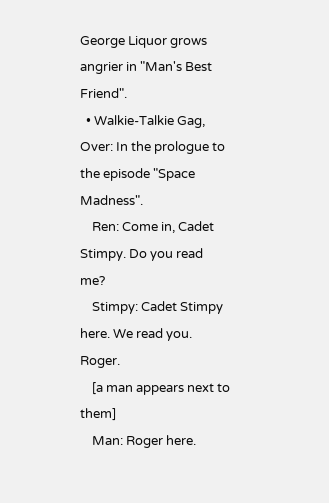George Liquor grows angrier in "Man's Best Friend".
  • Walkie-Talkie Gag, Over: In the prologue to the episode "Space Madness".
    Ren: Come in, Cadet Stimpy. Do you read me?
    Stimpy: Cadet Stimpy here. We read you. Roger.
    [a man appears next to them]
    Man: Roger here.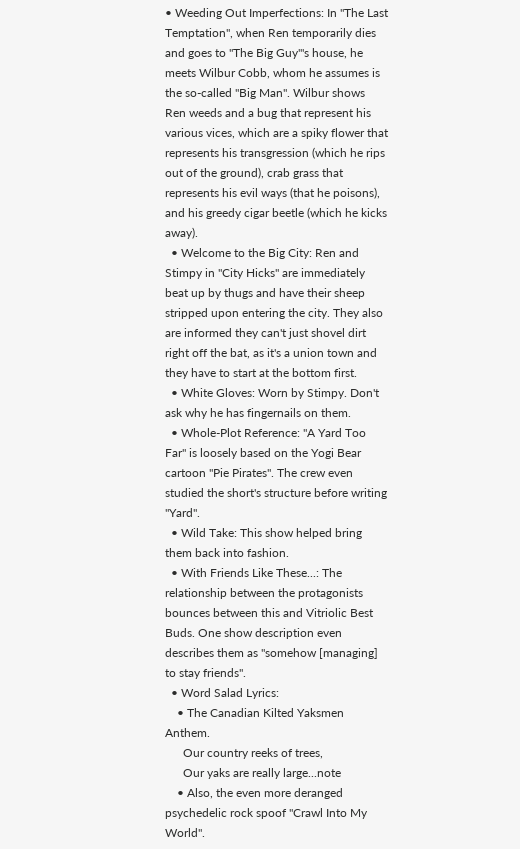• Weeding Out Imperfections: In "The Last Temptation", when Ren temporarily dies and goes to "The Big Guy"'s house, he meets Wilbur Cobb, whom he assumes is the so-called "Big Man". Wilbur shows Ren weeds and a bug that represent his various vices, which are a spiky flower that represents his transgression (which he rips out of the ground), crab grass that represents his evil ways (that he poisons), and his greedy cigar beetle (which he kicks away).
  • Welcome to the Big City: Ren and Stimpy in "City Hicks" are immediately beat up by thugs and have their sheep stripped upon entering the city. They also are informed they can't just shovel dirt right off the bat, as it's a union town and they have to start at the bottom first.
  • White Gloves: Worn by Stimpy. Don't ask why he has fingernails on them.
  • Whole-Plot Reference: "A Yard Too Far" is loosely based on the Yogi Bear cartoon "Pie Pirates". The crew even studied the short's structure before writing "Yard".
  • Wild Take: This show helped bring them back into fashion.
  • With Friends Like These...: The relationship between the protagonists bounces between this and Vitriolic Best Buds. One show description even describes them as "somehow [managing] to stay friends".
  • Word Salad Lyrics:
    • The Canadian Kilted Yaksmen Anthem.
      Our country reeks of trees,
      Our yaks are really large...note
    • Also, the even more deranged psychedelic rock spoof "Crawl Into My World".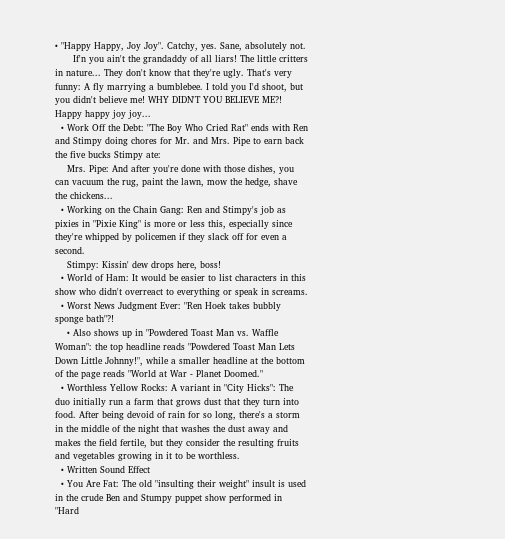• "Happy Happy, Joy Joy". Catchy, yes. Sane, absolutely not.
      If'n you ain't the grandaddy of all liars! The little critters in nature... They don't know that they're ugly. That's very funny: A fly marrying a bumblebee. I told you I'd shoot, but you didn't believe me! WHY DIDN'T YOU BELIEVE ME?! Happy happy joy joy...
  • Work Off the Debt: "The Boy Who Cried Rat" ends with Ren and Stimpy doing chores for Mr. and Mrs. Pipe to earn back the five bucks Stimpy ate:
    Mrs. Pipe: And after you're done with those dishes, you can vacuum the rug, paint the lawn, mow the hedge, shave the chickens...
  • Working on the Chain Gang: Ren and Stimpy's job as pixies in "Pixie King" is more or less this, especially since they're whipped by policemen if they slack off for even a second.
    Stimpy: Kissin' dew drops here, boss!
  • World of Ham: It would be easier to list characters in this show who didn't overreact to everything or speak in screams.
  • Worst News Judgment Ever: "Ren Hoek takes bubbly sponge bath"?!
    • Also shows up in "Powdered Toast Man vs. Waffle Woman": the top headline reads "Powdered Toast Man Lets Down Little Johnny!", while a smaller headline at the bottom of the page reads "World at War - Planet Doomed."
  • Worthless Yellow Rocks: A variant in "City Hicks": The duo initially run a farm that grows dust that they turn into food. After being devoid of rain for so long, there's a storm in the middle of the night that washes the dust away and makes the field fertile, but they consider the resulting fruits and vegetables growing in it to be worthless.
  • Written Sound Effect
  • You Are Fat: The old "insulting their weight" insult is used in the crude Ben and Stumpy puppet show performed in "Hard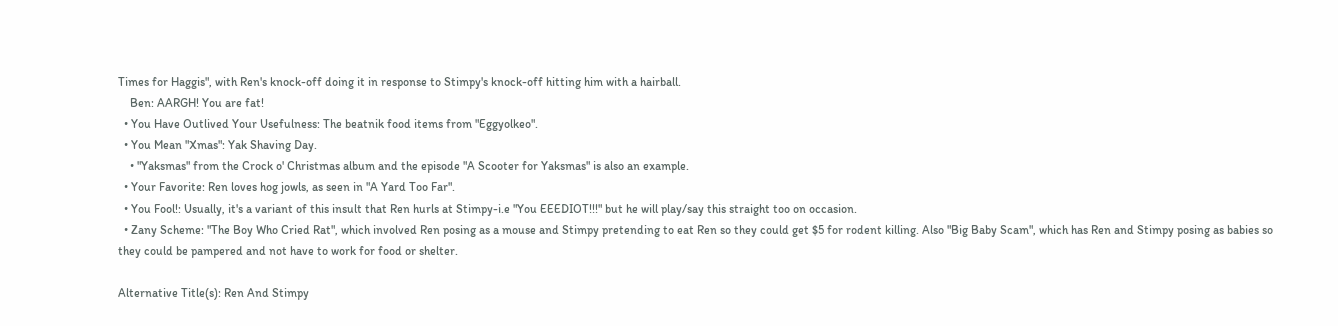Times for Haggis", with Ren's knock-off doing it in response to Stimpy's knock-off hitting him with a hairball.
    Ben: AARGH! You are fat!
  • You Have Outlived Your Usefulness: The beatnik food items from "Eggyolkeo".
  • You Mean "Xmas": Yak Shaving Day.
    • "Yaksmas" from the Crock o' Christmas album and the episode "A Scooter for Yaksmas" is also an example.
  • Your Favorite: Ren loves hog jowls, as seen in "A Yard Too Far".
  • You Fool!: Usually, it's a variant of this insult that Ren hurls at Stimpy-i.e "You EEEDIOT!!!" but he will play/say this straight too on occasion.
  • Zany Scheme: "The Boy Who Cried Rat", which involved Ren posing as a mouse and Stimpy pretending to eat Ren so they could get $5 for rodent killing. Also "Big Baby Scam", which has Ren and Stimpy posing as babies so they could be pampered and not have to work for food or shelter.

Alternative Title(s): Ren And Stimpy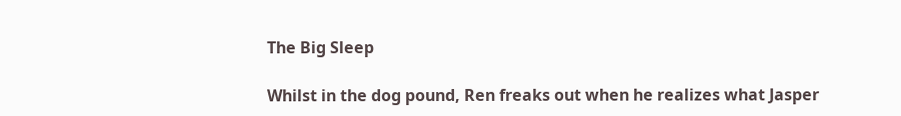The Big Sleep

Whilst in the dog pound, Ren freaks out when he realizes what Jasper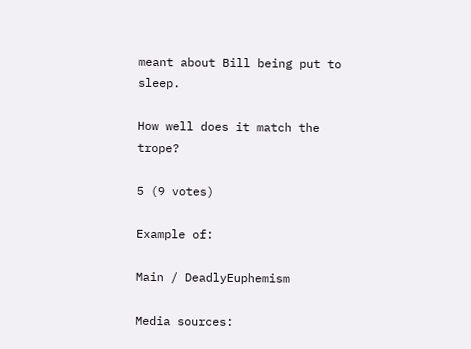meant about Bill being put to sleep.

How well does it match the trope?

5 (9 votes)

Example of:

Main / DeadlyEuphemism

Media sources: